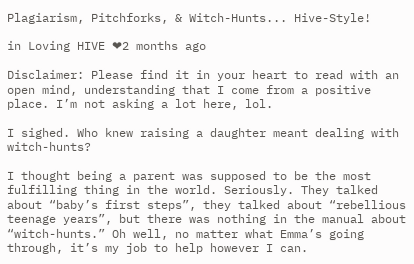Plagiarism, Pitchforks, & Witch-Hunts... Hive-Style!

in Loving HIVE ❤2 months ago

Disclaimer: Please find it in your heart to read with an open mind, understanding that I come from a positive place. I’m not asking a lot here, lol.

I sighed. Who knew raising a daughter meant dealing with witch-hunts?

I thought being a parent was supposed to be the most fulfilling thing in the world. Seriously. They talked about “baby’s first steps”, they talked about “rebellious teenage years”, but there was nothing in the manual about “witch-hunts.” Oh well, no matter what Emma’s going through, it’s my job to help however I can.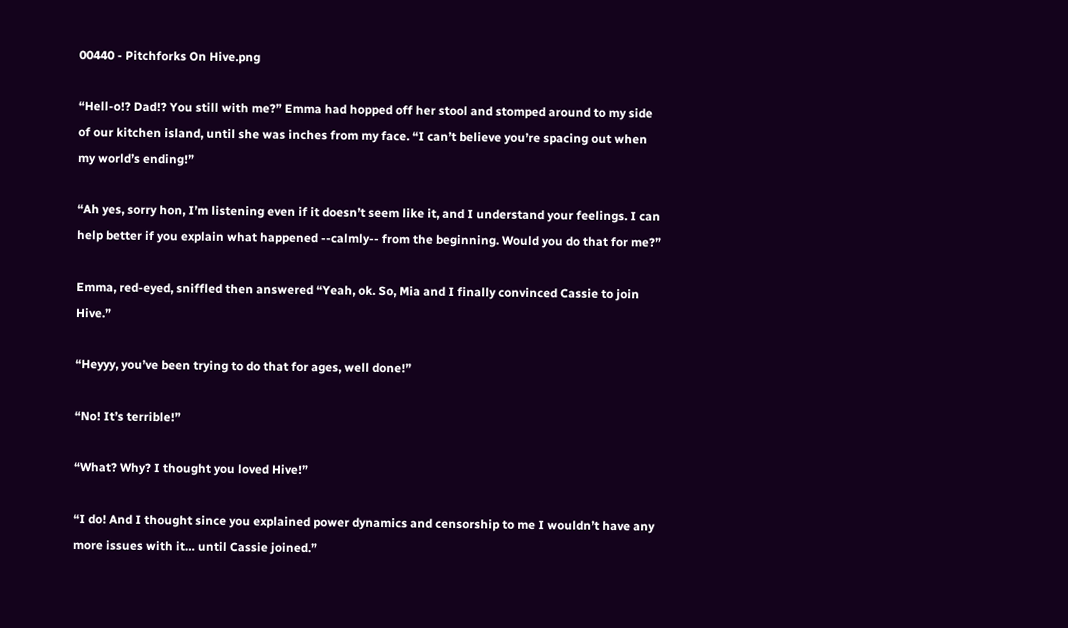00440 - Pitchforks On Hive.png

“Hell-o!? Dad!? You still with me?” Emma had hopped off her stool and stomped around to my side of our kitchen island, until she was inches from my face. “I can’t believe you’re spacing out when my world’s ending!”

“Ah yes, sorry hon, I’m listening even if it doesn’t seem like it, and I understand your feelings. I can help better if you explain what happened --calmly-- from the beginning. Would you do that for me?”

Emma, red-eyed, sniffled then answered “Yeah, ok. So, Mia and I finally convinced Cassie to join Hive.”

“Heyyy, you’ve been trying to do that for ages, well done!”

“No! It’s terrible!”

“What? Why? I thought you loved Hive!”

“I do! And I thought since you explained power dynamics and censorship to me I wouldn’t have any more issues with it… until Cassie joined.”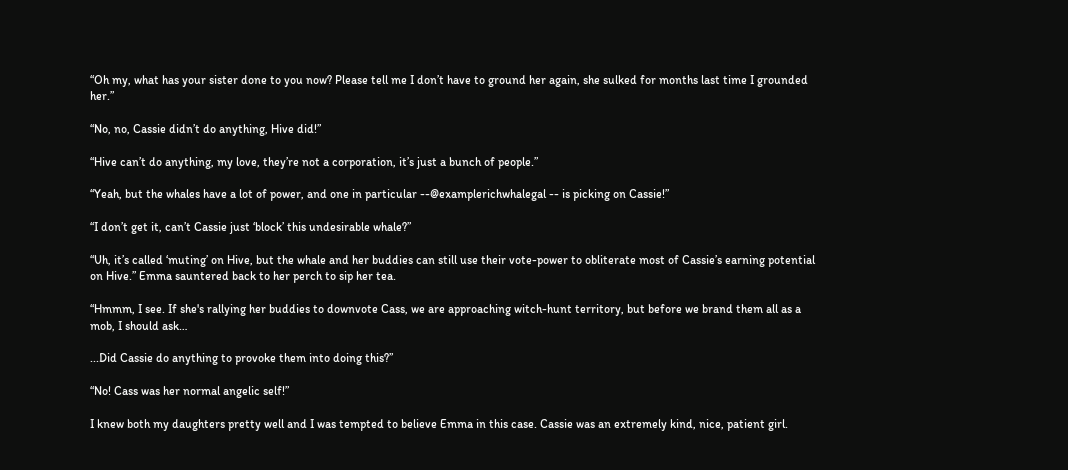“Oh my, what has your sister done to you now? Please tell me I don’t have to ground her again, she sulked for months last time I grounded her.”

“No, no, Cassie didn’t do anything, Hive did!”

“Hive can’t do anything, my love, they’re not a corporation, it’s just a bunch of people.”

“Yeah, but the whales have a lot of power, and one in particular --@examplerichwhalegal -- is picking on Cassie!”

“I don’t get it, can’t Cassie just ‘block’ this undesirable whale?”

“Uh, it’s called ‘muting’ on Hive, but the whale and her buddies can still use their vote-power to obliterate most of Cassie’s earning potential on Hive.” Emma sauntered back to her perch to sip her tea.

“Hmmm, I see. If she's rallying her buddies to downvote Cass, we are approaching witch-hunt territory, but before we brand them all as a mob, I should ask…

...Did Cassie do anything to provoke them into doing this?”

“No! Cass was her normal angelic self!”

I knew both my daughters pretty well and I was tempted to believe Emma in this case. Cassie was an extremely kind, nice, patient girl.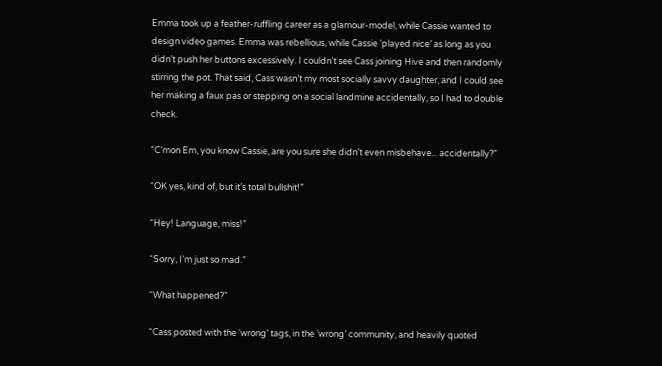Emma took up a feather-ruffling career as a glamour-model, while Cassie wanted to design video games. Emma was rebellious, while Cassie ‘played nice’ as long as you didn’t push her buttons excessively. I couldn’t see Cass joining Hive and then randomly stirring the pot. That said, Cass wasn’t my most socially savvy daughter, and I could see her making a faux pas or stepping on a social landmine accidentally, so I had to double check.

“C’mon Em, you know Cassie, are you sure she didn’t even misbehave... accidentally?”

“OK yes, kind of, but it’s total bullshit!”

“Hey! Language, miss!”

“Sorry, I’m just so mad.”

“What happened?”

“Cass posted with the ‘wrong’ tags, in the ‘wrong’ community, and heavily quoted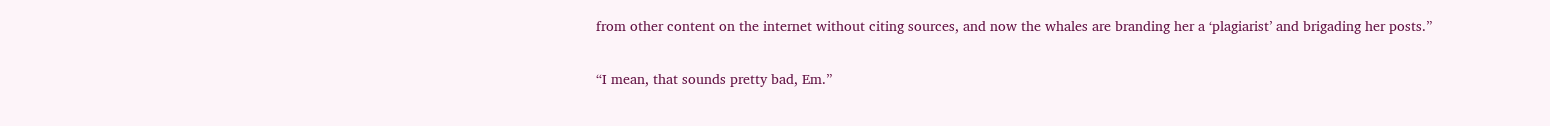from other content on the internet without citing sources, and now the whales are branding her a ‘plagiarist’ and brigading her posts.”

“I mean, that sounds pretty bad, Em.”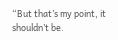“But that’s my point, it shouldn’t be.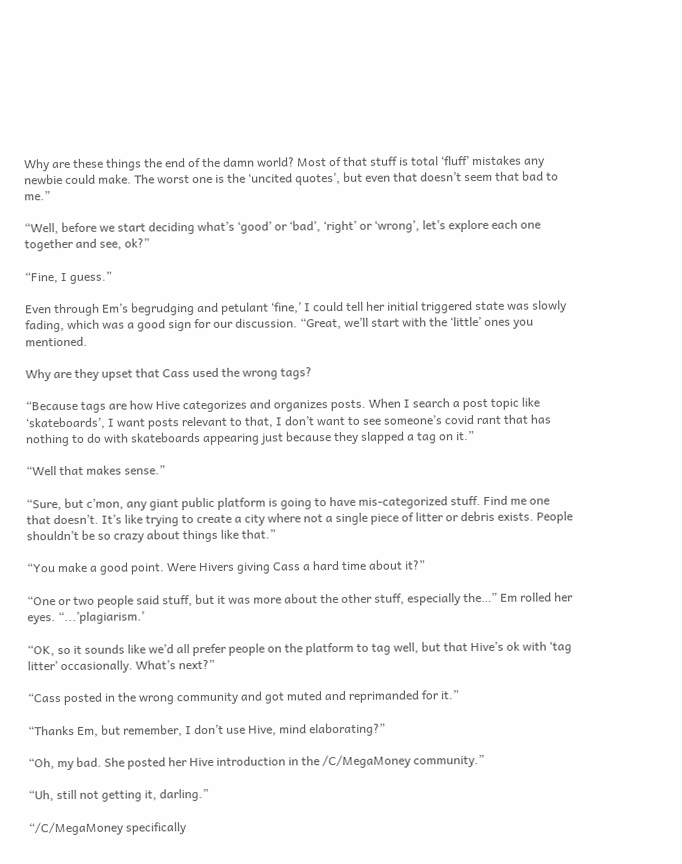Why are these things the end of the damn world? Most of that stuff is total ‘fluff’ mistakes any newbie could make. The worst one is the ‘uncited quotes’, but even that doesn’t seem that bad to me.”

“Well, before we start deciding what’s ‘good’ or ‘bad’, ‘right’ or ‘wrong’, let’s explore each one together and see, ok?”

“Fine, I guess.”

Even through Em’s begrudging and petulant ‘fine,’ I could tell her initial triggered state was slowly fading, which was a good sign for our discussion. “Great, we’ll start with the ‘little’ ones you mentioned.

Why are they upset that Cass used the wrong tags?

“Because tags are how Hive categorizes and organizes posts. When I search a post topic like ‘skateboards’, I want posts relevant to that, I don’t want to see someone’s covid rant that has nothing to do with skateboards appearing just because they slapped a tag on it.”

“Well that makes sense.”

“Sure, but c’mon, any giant public platform is going to have mis-categorized stuff. Find me one that doesn’t. It’s like trying to create a city where not a single piece of litter or debris exists. People shouldn’t be so crazy about things like that.”

“You make a good point. Were Hivers giving Cass a hard time about it?”

“One or two people said stuff, but it was more about the other stuff, especially the…” Em rolled her eyes. “...’plagiarism.’

“OK, so it sounds like we’d all prefer people on the platform to tag well, but that Hive’s ok with ‘tag litter’ occasionally. What’s next?”

“Cass posted in the wrong community and got muted and reprimanded for it.”

“Thanks Em, but remember, I don’t use Hive, mind elaborating?”

“Oh, my bad. She posted her Hive introduction in the /C/MegaMoney community.”

“Uh, still not getting it, darling.”

“/C/MegaMoney specifically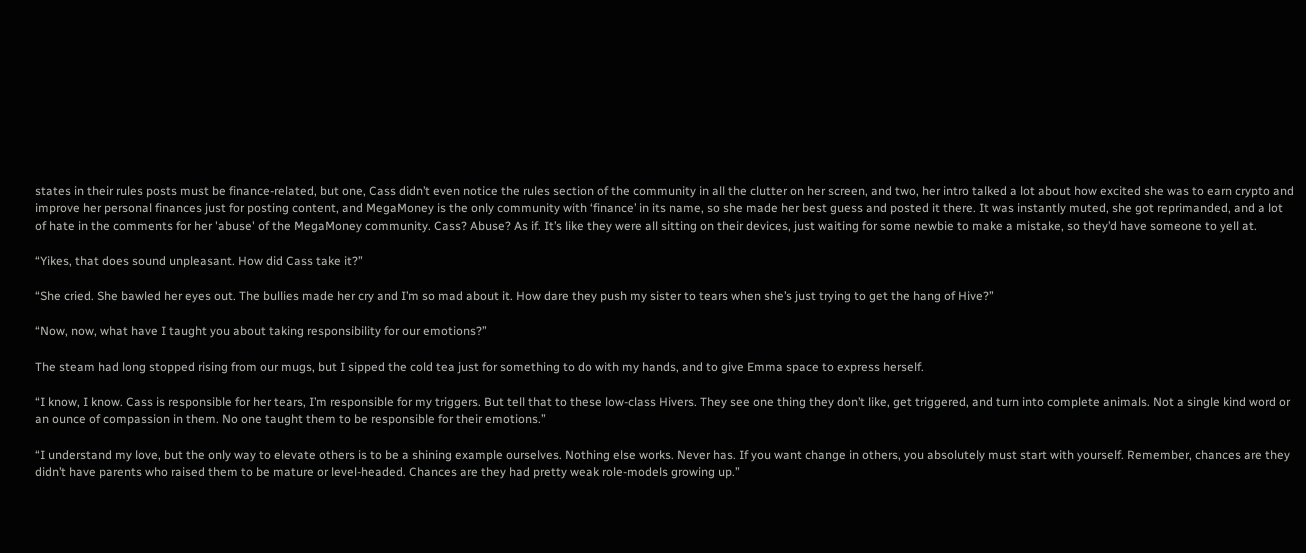states in their rules posts must be finance-related, but one, Cass didn’t even notice the rules section of the community in all the clutter on her screen, and two, her intro talked a lot about how excited she was to earn crypto and improve her personal finances just for posting content, and MegaMoney is the only community with ‘finance’ in its name, so she made her best guess and posted it there. It was instantly muted, she got reprimanded, and a lot of hate in the comments for her 'abuse' of the MegaMoney community. Cass? Abuse? As if. It’s like they were all sitting on their devices, just waiting for some newbie to make a mistake, so they’d have someone to yell at.

“Yikes, that does sound unpleasant. How did Cass take it?”

“She cried. She bawled her eyes out. The bullies made her cry and I’m so mad about it. How dare they push my sister to tears when she’s just trying to get the hang of Hive?”

“Now, now, what have I taught you about taking responsibility for our emotions?”

The steam had long stopped rising from our mugs, but I sipped the cold tea just for something to do with my hands, and to give Emma space to express herself.

“I know, I know. Cass is responsible for her tears, I’m responsible for my triggers. But tell that to these low-class Hivers. They see one thing they don’t like, get triggered, and turn into complete animals. Not a single kind word or an ounce of compassion in them. No one taught them to be responsible for their emotions.”

“I understand my love, but the only way to elevate others is to be a shining example ourselves. Nothing else works. Never has. If you want change in others, you absolutely must start with yourself. Remember, chances are they didn’t have parents who raised them to be mature or level-headed. Chances are they had pretty weak role-models growing up.”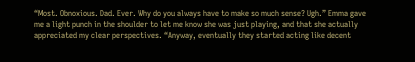“Most. Obnoxious. Dad. Ever. Why do you always have to make so much sense? Ugh.” Emma gave me a light punch in the shoulder to let me know she was just playing, and that she actually appreciated my clear perspectives. “Anyway, eventually they started acting like decent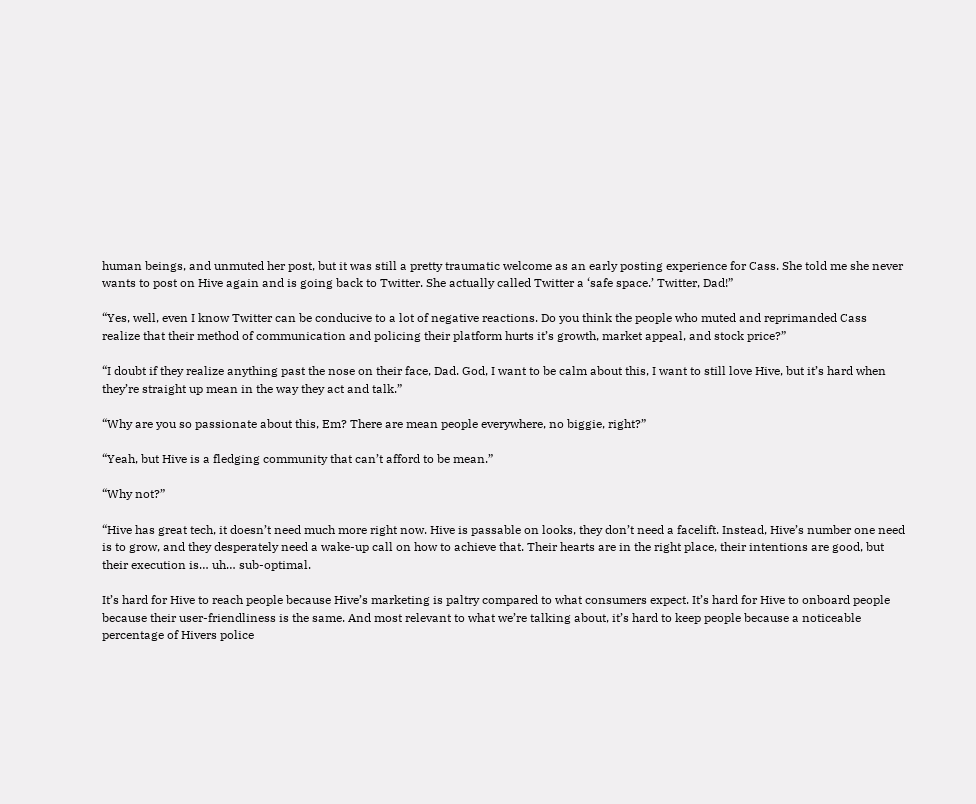human beings, and unmuted her post, but it was still a pretty traumatic welcome as an early posting experience for Cass. She told me she never wants to post on Hive again and is going back to Twitter. She actually called Twitter a ‘safe space.’ Twitter, Dad!”

“Yes, well, even I know Twitter can be conducive to a lot of negative reactions. Do you think the people who muted and reprimanded Cass realize that their method of communication and policing their platform hurts it’s growth, market appeal, and stock price?”

“I doubt if they realize anything past the nose on their face, Dad. God, I want to be calm about this, I want to still love Hive, but it’s hard when they’re straight up mean in the way they act and talk.”

“Why are you so passionate about this, Em? There are mean people everywhere, no biggie, right?”

“Yeah, but Hive is a fledging community that can’t afford to be mean.”

“Why not?”

“Hive has great tech, it doesn’t need much more right now. Hive is passable on looks, they don’t need a facelift. Instead, Hive’s number one need is to grow, and they desperately need a wake-up call on how to achieve that. Their hearts are in the right place, their intentions are good, but their execution is… uh… sub-optimal.

It’s hard for Hive to reach people because Hive’s marketing is paltry compared to what consumers expect. It’s hard for Hive to onboard people because their user-friendliness is the same. And most relevant to what we’re talking about, it’s hard to keep people because a noticeable percentage of Hivers police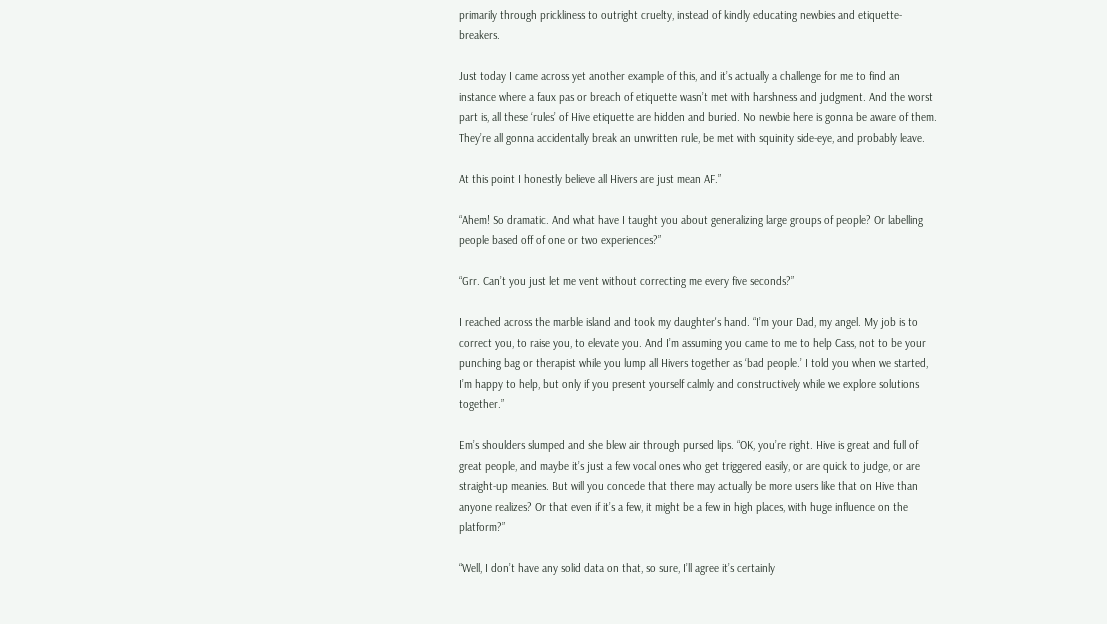primarily through prickliness to outright cruelty, instead of kindly educating newbies and etiquette-breakers.

Just today I came across yet another example of this, and it’s actually a challenge for me to find an instance where a faux pas or breach of etiquette wasn’t met with harshness and judgment. And the worst part is, all these ‘rules’ of Hive etiquette are hidden and buried. No newbie here is gonna be aware of them. They’re all gonna accidentally break an unwritten rule, be met with squinity side-eye, and probably leave.

At this point I honestly believe all Hivers are just mean AF.”

“Ahem! So dramatic. And what have I taught you about generalizing large groups of people? Or labelling people based off of one or two experiences?”

“Grr. Can’t you just let me vent without correcting me every five seconds?”

I reached across the marble island and took my daughter's hand. “I’m your Dad, my angel. My job is to correct you, to raise you, to elevate you. And I’m assuming you came to me to help Cass, not to be your punching bag or therapist while you lump all Hivers together as ‘bad people.’ I told you when we started, I’m happy to help, but only if you present yourself calmly and constructively while we explore solutions together.”

Em’s shoulders slumped and she blew air through pursed lips. “OK, you’re right. Hive is great and full of great people, and maybe it’s just a few vocal ones who get triggered easily, or are quick to judge, or are straight-up meanies. But will you concede that there may actually be more users like that on Hive than anyone realizes? Or that even if it’s a few, it might be a few in high places, with huge influence on the platform?”

“Well, I don’t have any solid data on that, so sure, I’ll agree it’s certainly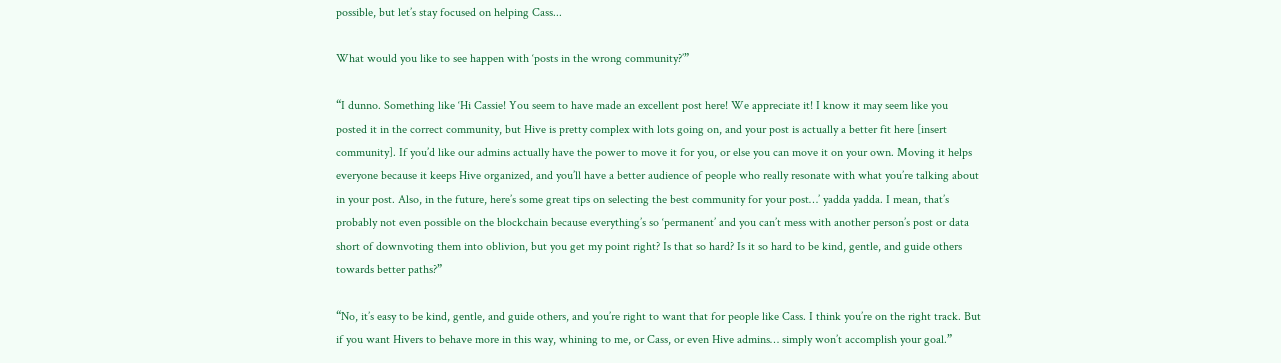possible, but let’s stay focused on helping Cass...

What would you like to see happen with ‘posts in the wrong community?’”

“I dunno. Something like ‘Hi Cassie! You seem to have made an excellent post here! We appreciate it! I know it may seem like you posted it in the correct community, but Hive is pretty complex with lots going on, and your post is actually a better fit here [insert community]. If you’d like our admins actually have the power to move it for you, or else you can move it on your own. Moving it helps everyone because it keeps Hive organized, and you’ll have a better audience of people who really resonate with what you’re talking about in your post. Also, in the future, here’s some great tips on selecting the best community for your post…’ yadda yadda. I mean, that’s probably not even possible on the blockchain because everything’s so ‘permanent’ and you can’t mess with another person’s post or data short of downvoting them into oblivion, but you get my point right? Is that so hard? Is it so hard to be kind, gentle, and guide others towards better paths?”

“No, it’s easy to be kind, gentle, and guide others, and you’re right to want that for people like Cass. I think you’re on the right track. But if you want Hivers to behave more in this way, whining to me, or Cass, or even Hive admins… simply won’t accomplish your goal.”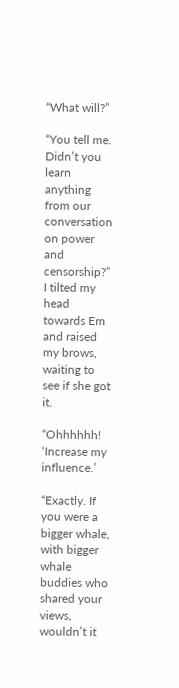“What will?”

“You tell me. Didn’t you learn anything from our conversation on power and censorship?” I tilted my head towards Em and raised my brows, waiting to see if she got it.

“Ohhhhhh! ‘Increase my influence.’

“Exactly. If you were a bigger whale, with bigger whale buddies who shared your views, wouldn’t it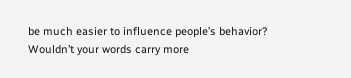be much easier to influence people’s behavior? Wouldn’t your words carry more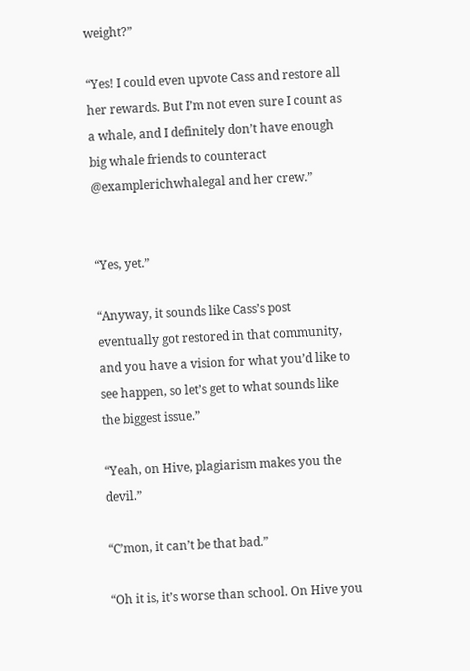weight?”

“Yes! I could even upvote Cass and restore all her rewards. But I’m not even sure I count as a whale, and I definitely don’t have enough big whale friends to counteract @examplerichwhalegal and her crew.”


“Yes, yet.”

“Anyway, it sounds like Cass’s post eventually got restored in that community, and you have a vision for what you’d like to see happen, so let’s get to what sounds like the biggest issue.”

“Yeah, on Hive, plagiarism makes you the devil.”

“C’mon, it can’t be that bad.”

“Oh it is, it’s worse than school. On Hive you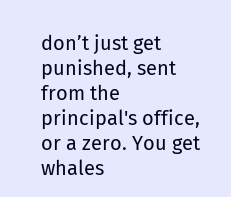don’t just get punished, sent from the principal's office, or a zero. You get whales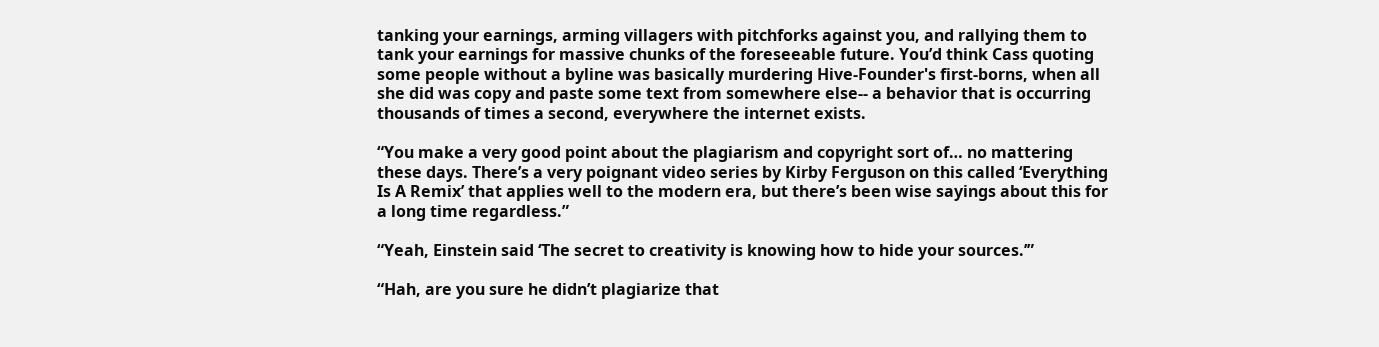tanking your earnings, arming villagers with pitchforks against you, and rallying them to tank your earnings for massive chunks of the foreseeable future. You’d think Cass quoting some people without a byline was basically murdering Hive-Founder's first-borns, when all she did was copy and paste some text from somewhere else-- a behavior that is occurring thousands of times a second, everywhere the internet exists.

“You make a very good point about the plagiarism and copyright sort of… no mattering these days. There’s a very poignant video series by Kirby Ferguson on this called ‘Everything Is A Remix’ that applies well to the modern era, but there’s been wise sayings about this for a long time regardless.”

“Yeah, Einstein said ‘The secret to creativity is knowing how to hide your sources.’”

“Hah, are you sure he didn’t plagiarize that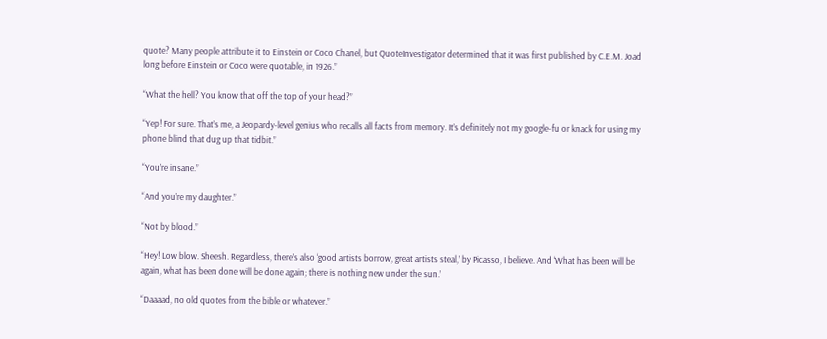quote? Many people attribute it to Einstein or Coco Chanel, but QuoteInvestigator determined that it was first published by C.E.M. Joad long before Einstein or Coco were quotable, in 1926.”

“What the hell? You know that off the top of your head?”

“Yep! For sure. That’s me, a Jeopardy-level genius who recalls all facts from memory. It’s definitely not my google-fu or knack for using my phone blind that dug up that tidbit.”

“You’re insane.”

“And you’re my daughter.”

“Not by blood.”

“Hey! Low blow. Sheesh. Regardless, there’s also ‘good artists borrow, great artists steal,’ by Picasso, I believe. And ‘What has been will be again, what has been done will be done again; there is nothing new under the sun.’

“Daaaad, no old quotes from the bible or whatever.”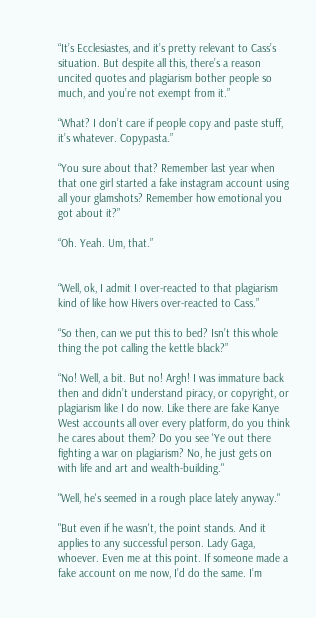“It’s Ecclesiastes, and it’s pretty relevant to Cass’s situation. But despite all this, there’s a reason uncited quotes and plagiarism bother people so much, and you’re not exempt from it.”

“What? I don’t care if people copy and paste stuff, it’s whatever. Copypasta.”

“You sure about that? Remember last year when that one girl started a fake instagram account using all your glamshots? Remember how emotional you got about it?”

“Oh. Yeah. Um, that.”


“Well, ok, I admit I over-reacted to that plagiarism kind of like how Hivers over-reacted to Cass.”

“So then, can we put this to bed? Isn’t this whole thing the pot calling the kettle black?”

“No! Well, a bit. But no! Argh! I was immature back then and didn’t understand piracy, or copyright, or plagiarism like I do now. Like there are fake Kanye West accounts all over every platform, do you think he cares about them? Do you see 'Ye out there fighting a war on plagiarism? No, he just gets on with life and art and wealth-building."

"Well, he's seemed in a rough place lately anyway."

"But even if he wasn't, the point stands. And it applies to any successful person. Lady Gaga, whoever. Even me at this point. If someone made a fake account on me now, I’d do the same. I’m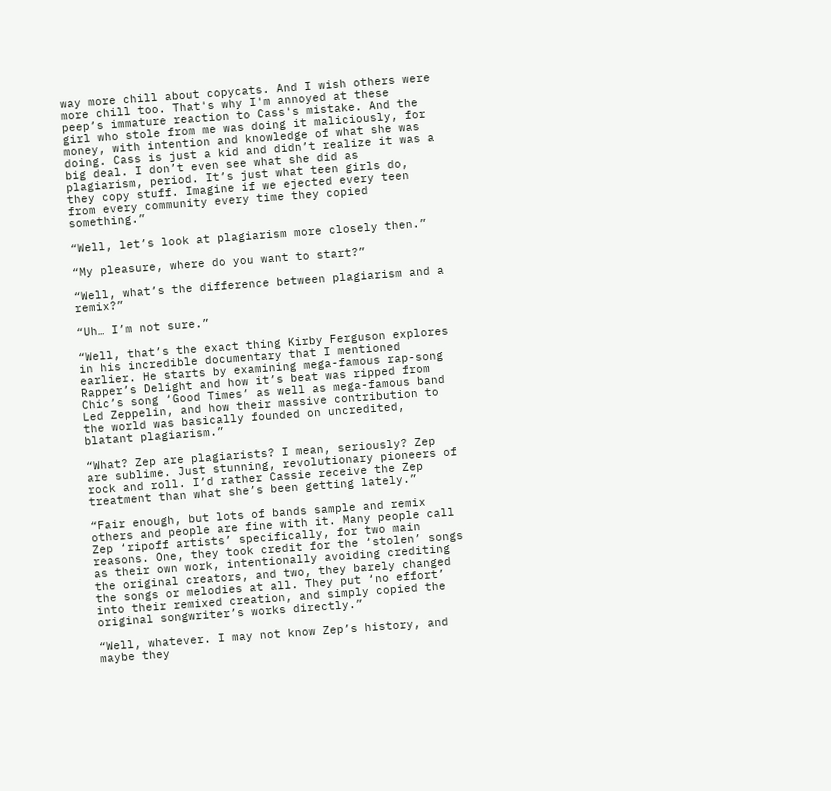way more chill about copycats. And I wish others were more chill too. That's why I'm annoyed at these peep’s immature reaction to Cass's mistake. And the girl who stole from me was doing it maliciously, for money, with intention and knowledge of what she was doing. Cass is just a kid and didn’t realize it was a big deal. I don’t even see what she did as plagiarism, period. It’s just what teen girls do, they copy stuff. Imagine if we ejected every teen from every community every time they copied something.”

“Well, let’s look at plagiarism more closely then.”

“My pleasure, where do you want to start?”

“Well, what’s the difference between plagiarism and a remix?”

“Uh… I’m not sure.”

“Well, that’s the exact thing Kirby Ferguson explores in his incredible documentary that I mentioned earlier. He starts by examining mega-famous rap-song Rapper’s Delight and how it’s beat was ripped from Chic’s song ‘Good Times’ as well as mega-famous band Led Zeppelin, and how their massive contribution to the world was basically founded on uncredited, blatant plagiarism.”

“What? Zep are plagiarists? I mean, seriously? Zep are sublime. Just stunning, revolutionary pioneers of rock and roll. I’d rather Cassie receive the Zep treatment than what she’s been getting lately.”

“Fair enough, but lots of bands sample and remix others and people are fine with it. Many people call Zep ‘ripoff artists’ specifically, for two main reasons. One, they took credit for the ‘stolen’ songs as their own work, intentionally avoiding crediting the original creators, and two, they barely changed the songs or melodies at all. They put ‘no effort’ into their remixed creation, and simply copied the original songwriter’s works directly.”

“Well, whatever. I may not know Zep’s history, and maybe they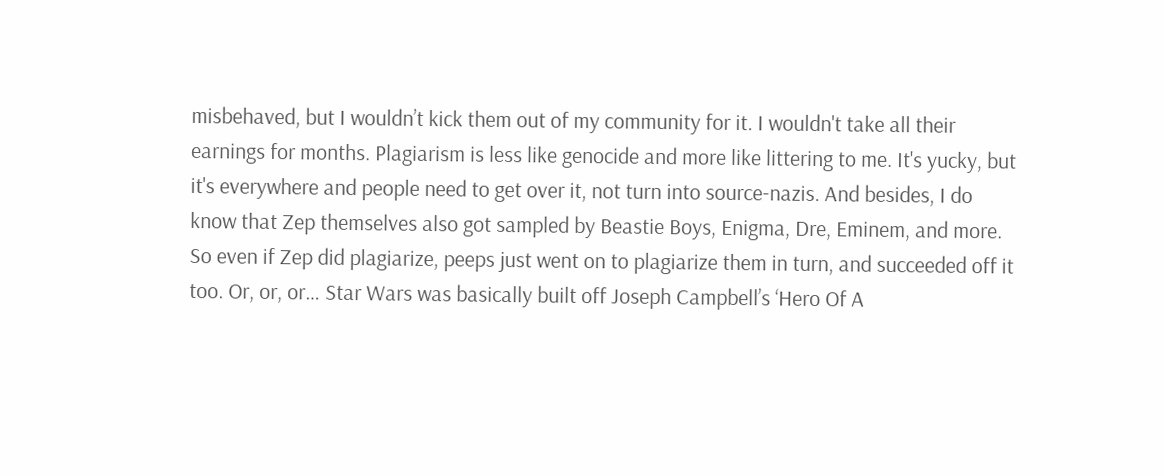misbehaved, but I wouldn’t kick them out of my community for it. I wouldn't take all their earnings for months. Plagiarism is less like genocide and more like littering to me. It's yucky, but it's everywhere and people need to get over it, not turn into source-nazis. And besides, I do know that Zep themselves also got sampled by Beastie Boys, Enigma, Dre, Eminem, and more. So even if Zep did plagiarize, peeps just went on to plagiarize them in turn, and succeeded off it too. Or, or, or… Star Wars was basically built off Joseph Campbell’s ‘Hero Of A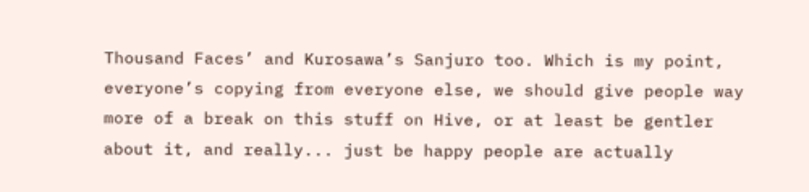Thousand Faces’ and Kurosawa’s Sanjuro too. Which is my point, everyone’s copying from everyone else, we should give people way more of a break on this stuff on Hive, or at least be gentler about it, and really... just be happy people are actually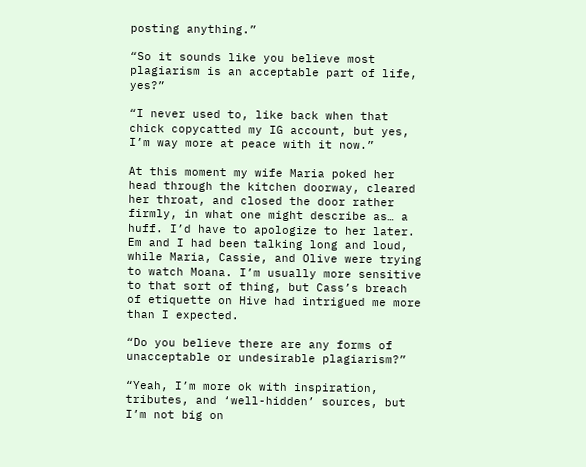posting anything.”

“So it sounds like you believe most plagiarism is an acceptable part of life, yes?”

“I never used to, like back when that chick copycatted my IG account, but yes, I’m way more at peace with it now.”

At this moment my wife Maria poked her head through the kitchen doorway, cleared her throat, and closed the door rather firmly, in what one might describe as… a huff. I’d have to apologize to her later. Em and I had been talking long and loud, while Maria, Cassie, and Olive were trying to watch Moana. I’m usually more sensitive to that sort of thing, but Cass’s breach of etiquette on Hive had intrigued me more than I expected.

“Do you believe there are any forms of unacceptable or undesirable plagiarism?”

“Yeah, I’m more ok with inspiration, tributes, and ‘well-hidden’ sources, but I’m not big on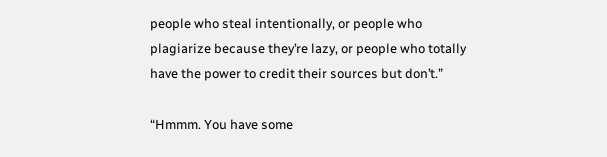people who steal intentionally, or people who plagiarize because they’re lazy, or people who totally have the power to credit their sources but don’t.”

“Hmmm. You have some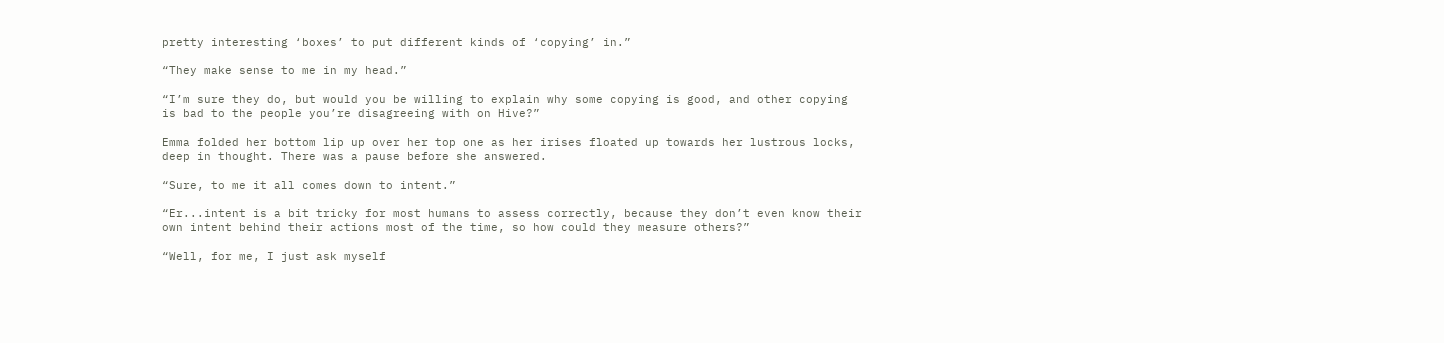pretty interesting ‘boxes’ to put different kinds of ‘copying’ in.”

“They make sense to me in my head.”

“I’m sure they do, but would you be willing to explain why some copying is good, and other copying is bad to the people you’re disagreeing with on Hive?”

Emma folded her bottom lip up over her top one as her irises floated up towards her lustrous locks, deep in thought. There was a pause before she answered.

“Sure, to me it all comes down to intent.”

“Er...intent is a bit tricky for most humans to assess correctly, because they don’t even know their own intent behind their actions most of the time, so how could they measure others?”

“Well, for me, I just ask myself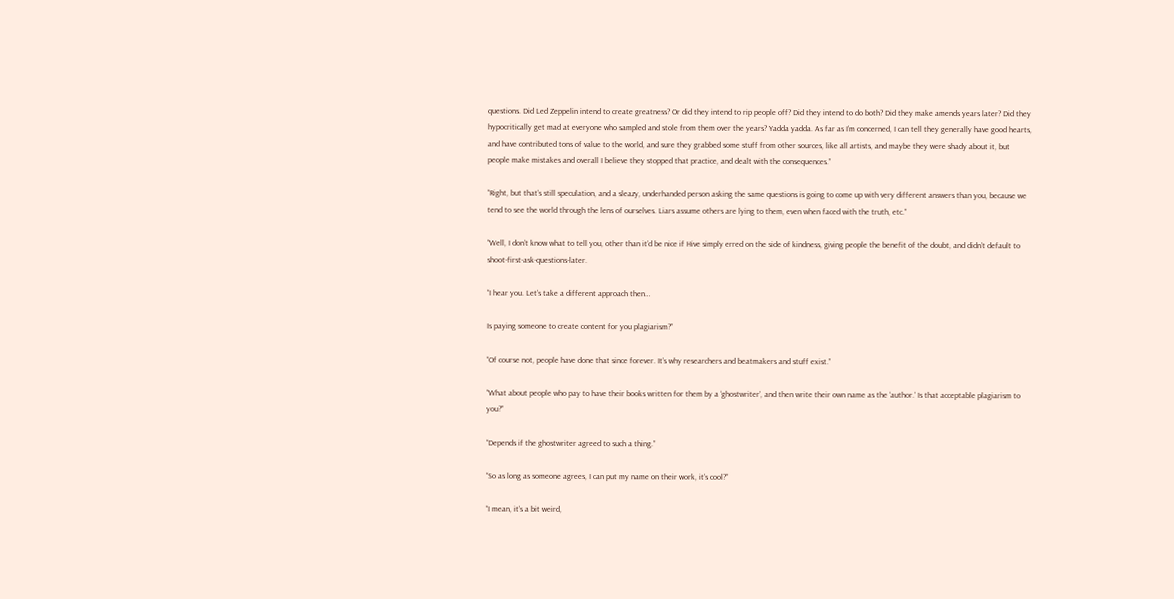questions. Did Led Zeppelin intend to create greatness? Or did they intend to rip people off? Did they intend to do both? Did they make amends years later? Did they hypocritically get mad at everyone who sampled and stole from them over the years? Yadda yadda. As far as I’m concerned, I can tell they generally have good hearts, and have contributed tons of value to the world, and sure they grabbed some stuff from other sources, like all artists, and maybe they were shady about it, but people make mistakes and overall I believe they stopped that practice, and dealt with the consequences.”

“Right, but that’s still speculation, and a sleazy, underhanded person asking the same questions is going to come up with very different answers than you, because we tend to see the world through the lens of ourselves. Liars assume others are lying to them, even when faced with the truth, etc.”

“Well, I don’t know what to tell you, other than it’d be nice if Hive simply erred on the side of kindness, giving people the benefit of the doubt, and didn’t default to shoot-first-ask-questions-later.

“I hear you. Let’s take a different approach then…

Is paying someone to create content for you plagiarism?”

“Of course not, people have done that since forever. It’s why researchers and beatmakers and stuff exist.”

“What about people who pay to have their books written for them by a ‘ghostwriter’, and then write their own name as the ‘author.’ Is that acceptable plagiarism to you?”

“Depends if the ghostwriter agreed to such a thing.”

“So as long as someone agrees, I can put my name on their work, it’s cool?”

“I mean, it’s a bit weird,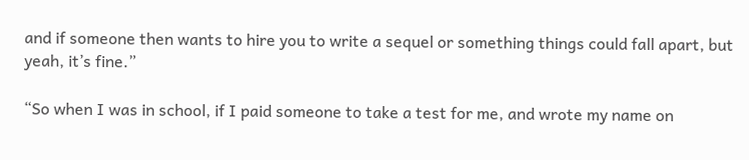and if someone then wants to hire you to write a sequel or something things could fall apart, but yeah, it’s fine.”

“So when I was in school, if I paid someone to take a test for me, and wrote my name on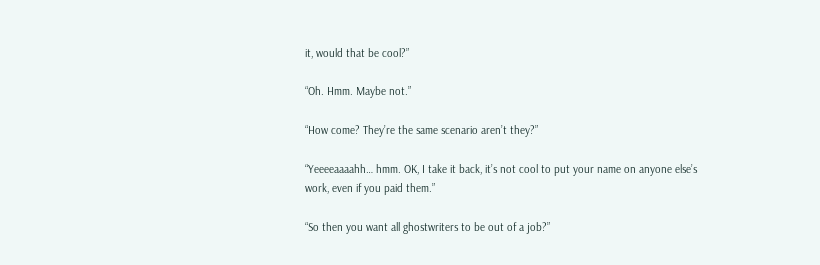it, would that be cool?”

“Oh. Hmm. Maybe not.”

“How come? They’re the same scenario aren’t they?”

“Yeeeeaaaahh… hmm. OK, I take it back, it’s not cool to put your name on anyone else’s work, even if you paid them.”

“So then you want all ghostwriters to be out of a job?”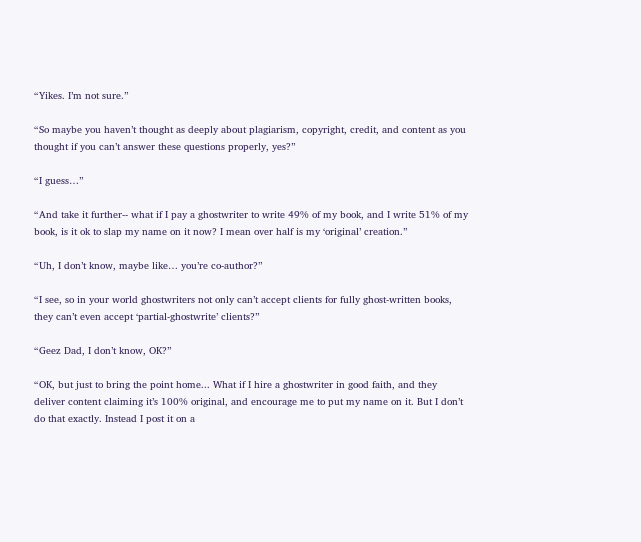“Yikes. I’m not sure.”

“So maybe you haven’t thought as deeply about plagiarism, copyright, credit, and content as you thought if you can’t answer these questions properly, yes?”

“I guess…”

“And take it further-- what if I pay a ghostwriter to write 49% of my book, and I write 51% of my book, is it ok to slap my name on it now? I mean over half is my ‘original’ creation.”

“Uh, I don’t know, maybe like… you’re co-author?”

“I see, so in your world ghostwriters not only can’t accept clients for fully ghost-written books, they can’t even accept ‘partial-ghostwrite’ clients?”

“Geez Dad, I don’t know, OK?”

“OK, but just to bring the point home... What if I hire a ghostwriter in good faith, and they deliver content claiming it’s 100% original, and encourage me to put my name on it. But I don’t do that exactly. Instead I post it on a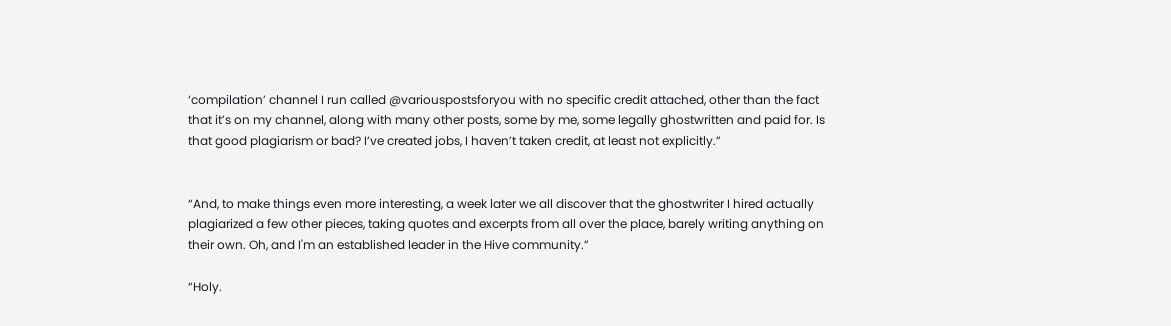‘compilation’ channel I run called @variouspostsforyou with no specific credit attached, other than the fact that it’s on my channel, along with many other posts, some by me, some legally ghostwritten and paid for. Is that good plagiarism or bad? I’ve created jobs, I haven’t taken credit, at least not explicitly.”


“And, to make things even more interesting, a week later we all discover that the ghostwriter I hired actually plagiarized a few other pieces, taking quotes and excerpts from all over the place, barely writing anything on their own. Oh, and I'm an established leader in the Hive community.”

“Holy.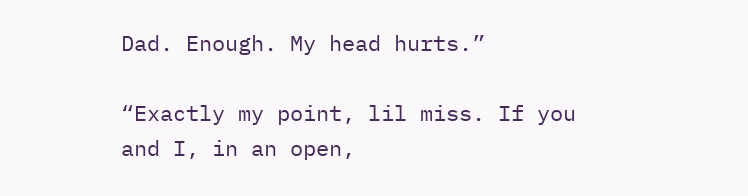Dad. Enough. My head hurts.”

“Exactly my point, lil miss. If you and I, in an open,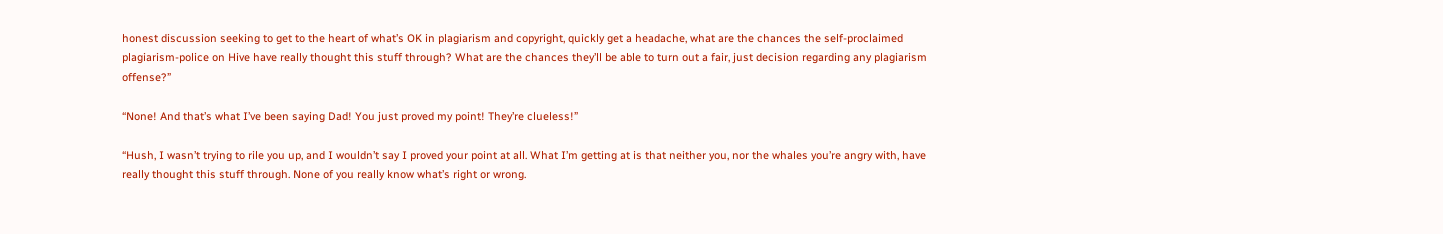honest discussion seeking to get to the heart of what’s OK in plagiarism and copyright, quickly get a headache, what are the chances the self-proclaimed plagiarism-police on Hive have really thought this stuff through? What are the chances they’ll be able to turn out a fair, just decision regarding any plagiarism offense?”

“None! And that’s what I’ve been saying Dad! You just proved my point! They’re clueless!”

“Hush, I wasn’t trying to rile you up, and I wouldn’t say I proved your point at all. What I’m getting at is that neither you, nor the whales you’re angry with, have really thought this stuff through. None of you really know what’s right or wrong.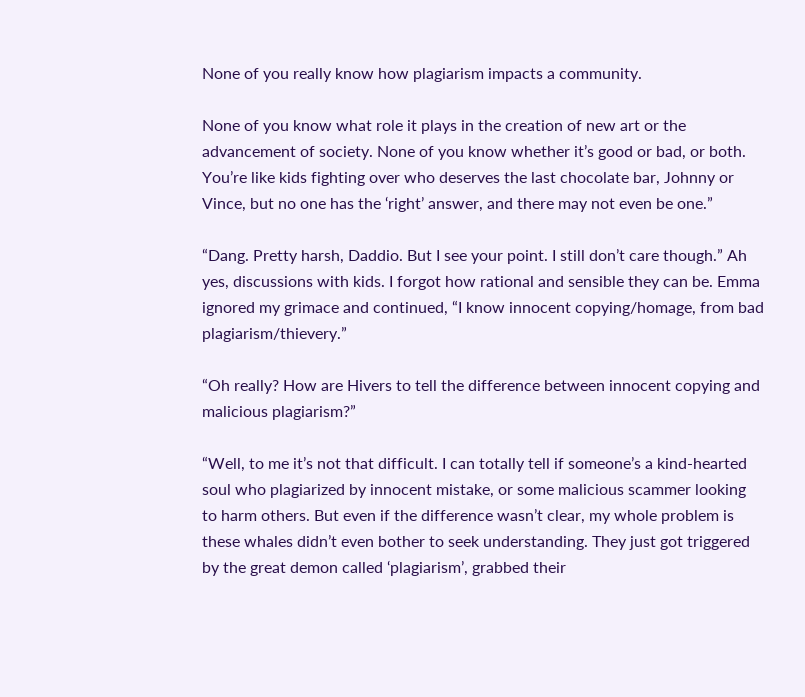None of you really know how plagiarism impacts a community.

None of you know what role it plays in the creation of new art or the advancement of society. None of you know whether it’s good or bad, or both. You’re like kids fighting over who deserves the last chocolate bar, Johnny or Vince, but no one has the ‘right’ answer, and there may not even be one.”

“Dang. Pretty harsh, Daddio. But I see your point. I still don’t care though.” Ah yes, discussions with kids. I forgot how rational and sensible they can be. Emma ignored my grimace and continued, “I know innocent copying/homage, from bad plagiarism/thievery.”

“Oh really? How are Hivers to tell the difference between innocent copying and malicious plagiarism?”

“Well, to me it’s not that difficult. I can totally tell if someone’s a kind-hearted soul who plagiarized by innocent mistake, or some malicious scammer looking to harm others. But even if the difference wasn’t clear, my whole problem is these whales didn’t even bother to seek understanding. They just got triggered by the great demon called ‘plagiarism’, grabbed their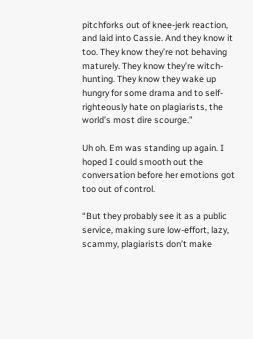pitchforks out of knee-jerk reaction, and laid into Cassie. And they know it too. They know they’re not behaving maturely. They know they’re witch-hunting. They know they wake up hungry for some drama and to self-righteously hate on plagiarists, the world’s most dire scourge.”

Uh oh. Em was standing up again. I hoped I could smooth out the conversation before her emotions got too out of control.

“But they probably see it as a public service, making sure low-effort, lazy, scammy, plagiarists don’t make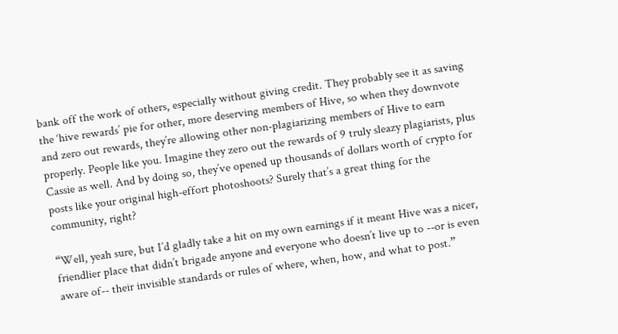bank off the work of others, especially without giving credit. They probably see it as saving the ‘hive rewards’ pie for other, more deserving members of Hive, so when they downvote and zero out rewards, they’re allowing other non-plagiarizing members of Hive to earn properly. People like you. Imagine they zero out the rewards of 9 truly sleazy plagiarists, plus Cassie as well. And by doing so, they’ve opened up thousands of dollars worth of crypto for posts like your original high-effort photoshoots? Surely that’s a great thing for the community, right?

“Well, yeah sure, but I’d gladly take a hit on my own earnings if it meant Hive was a nicer, friendlier place that didn’t brigade anyone and everyone who doesn’t live up to --or is even aware of-- their invisible standards or rules of where, when, how, and what to post.”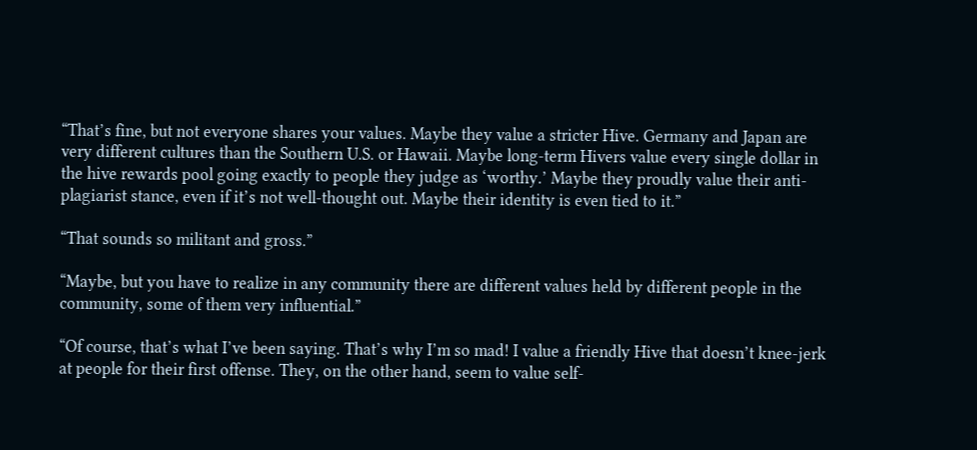“That’s fine, but not everyone shares your values. Maybe they value a stricter Hive. Germany and Japan are very different cultures than the Southern U.S. or Hawaii. Maybe long-term Hivers value every single dollar in the hive rewards pool going exactly to people they judge as ‘worthy.’ Maybe they proudly value their anti-plagiarist stance, even if it’s not well-thought out. Maybe their identity is even tied to it.”

“That sounds so militant and gross.”

“Maybe, but you have to realize in any community there are different values held by different people in the community, some of them very influential.”

“Of course, that’s what I’ve been saying. That’s why I’m so mad! I value a friendly Hive that doesn’t knee-jerk at people for their first offense. They, on the other hand, seem to value self-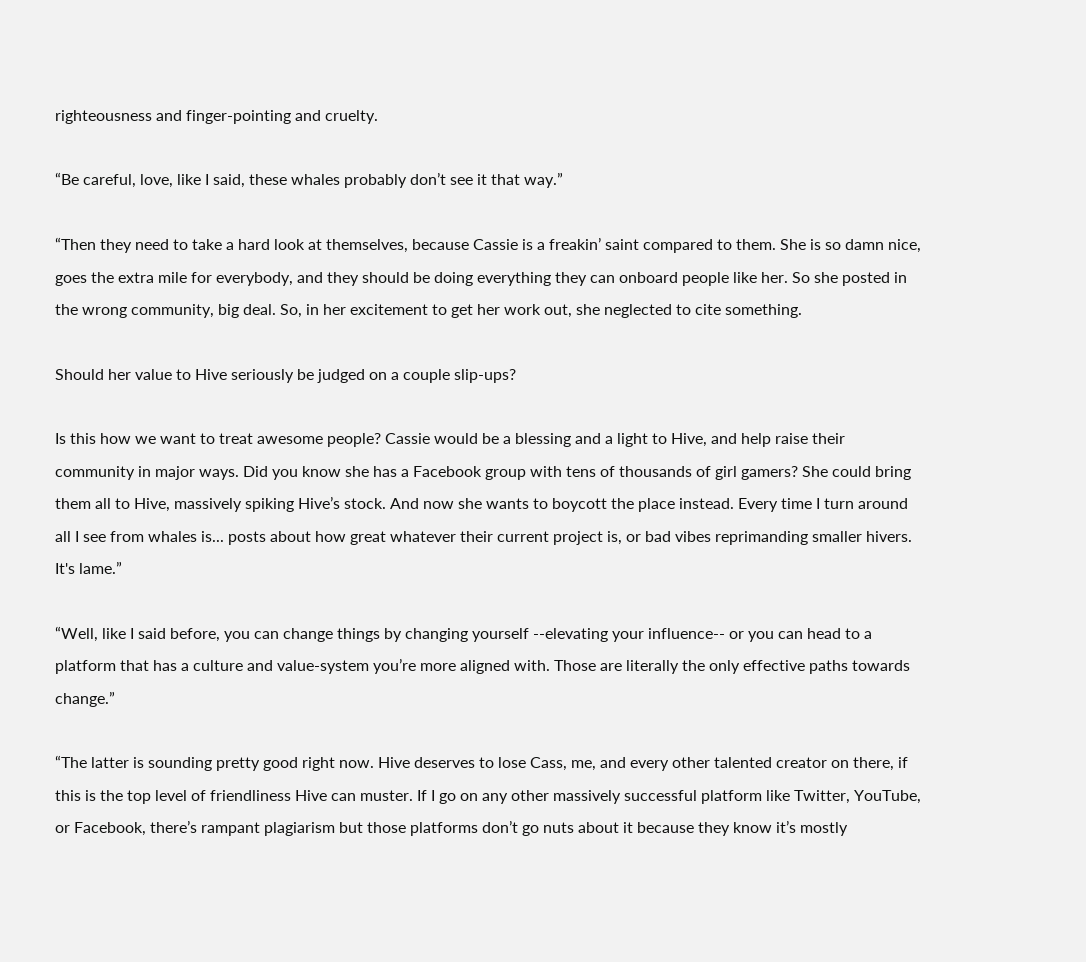righteousness and finger-pointing and cruelty.

“Be careful, love, like I said, these whales probably don’t see it that way.”

“Then they need to take a hard look at themselves, because Cassie is a freakin’ saint compared to them. She is so damn nice, goes the extra mile for everybody, and they should be doing everything they can onboard people like her. So she posted in the wrong community, big deal. So, in her excitement to get her work out, she neglected to cite something.

Should her value to Hive seriously be judged on a couple slip-ups?

Is this how we want to treat awesome people? Cassie would be a blessing and a light to Hive, and help raise their community in major ways. Did you know she has a Facebook group with tens of thousands of girl gamers? She could bring them all to Hive, massively spiking Hive’s stock. And now she wants to boycott the place instead. Every time I turn around all I see from whales is... posts about how great whatever their current project is, or bad vibes reprimanding smaller hivers. It's lame.”

“Well, like I said before, you can change things by changing yourself --elevating your influence-- or you can head to a platform that has a culture and value-system you’re more aligned with. Those are literally the only effective paths towards change.”

“The latter is sounding pretty good right now. Hive deserves to lose Cass, me, and every other talented creator on there, if this is the top level of friendliness Hive can muster. If I go on any other massively successful platform like Twitter, YouTube, or Facebook, there’s rampant plagiarism but those platforms don’t go nuts about it because they know it’s mostly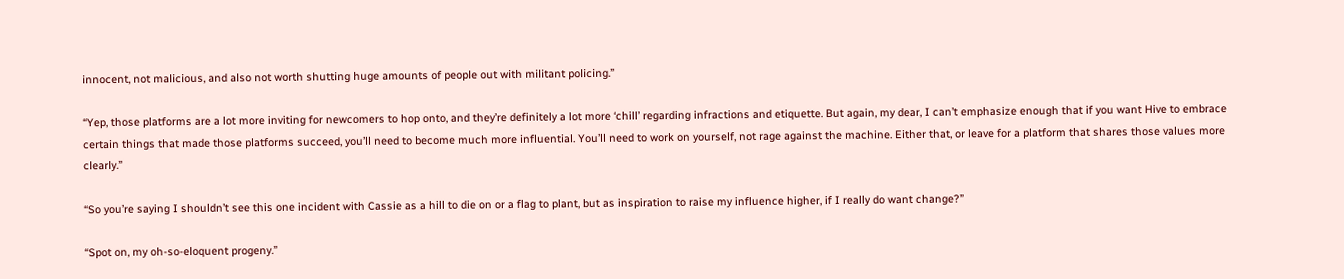innocent, not malicious, and also not worth shutting huge amounts of people out with militant policing.”

“Yep, those platforms are a lot more inviting for newcomers to hop onto, and they’re definitely a lot more ‘chill’ regarding infractions and etiquette. But again, my dear, I can’t emphasize enough that if you want Hive to embrace certain things that made those platforms succeed, you’ll need to become much more influential. You’ll need to work on yourself, not rage against the machine. Either that, or leave for a platform that shares those values more clearly.”

“So you’re saying I shouldn’t see this one incident with Cassie as a hill to die on or a flag to plant, but as inspiration to raise my influence higher, if I really do want change?”

“Spot on, my oh-so-eloquent progeny.”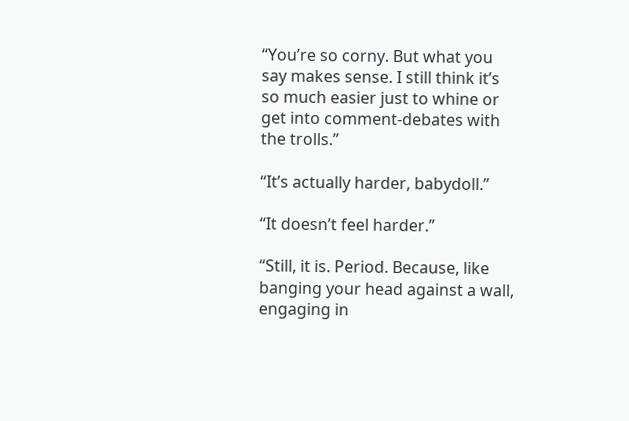“You’re so corny. But what you say makes sense. I still think it’s so much easier just to whine or get into comment-debates with the trolls.”

“It’s actually harder, babydoll.”

“It doesn’t feel harder.”

“Still, it is. Period. Because, like banging your head against a wall, engaging in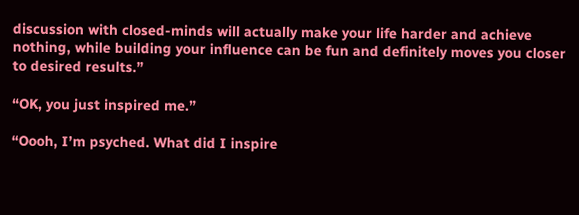discussion with closed-minds will actually make your life harder and achieve nothing, while building your influence can be fun and definitely moves you closer to desired results.”

“OK, you just inspired me.”

“Oooh, I’m psyched. What did I inspire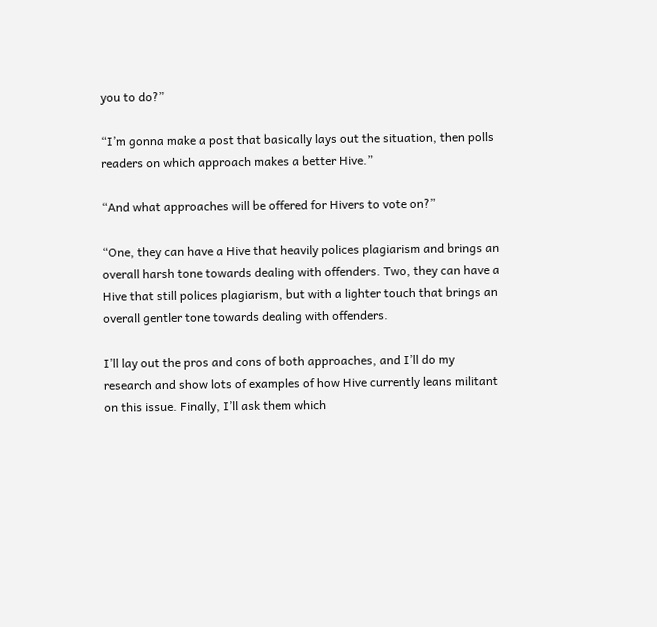you to do?”

“I’m gonna make a post that basically lays out the situation, then polls readers on which approach makes a better Hive.”

“And what approaches will be offered for Hivers to vote on?”

“One, they can have a Hive that heavily polices plagiarism and brings an overall harsh tone towards dealing with offenders. Two, they can have a Hive that still polices plagiarism, but with a lighter touch that brings an overall gentler tone towards dealing with offenders.

I’ll lay out the pros and cons of both approaches, and I’ll do my research and show lots of examples of how Hive currently leans militant on this issue. Finally, I’ll ask them which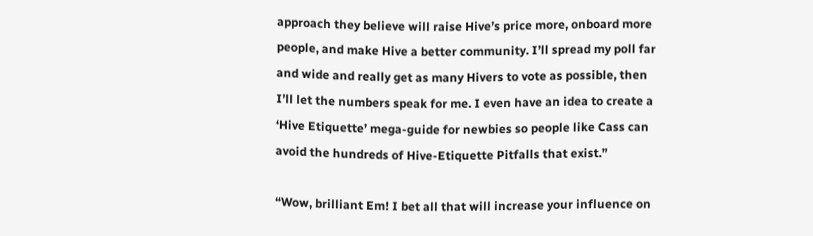approach they believe will raise Hive’s price more, onboard more people, and make Hive a better community. I’ll spread my poll far and wide and really get as many Hivers to vote as possible, then I’ll let the numbers speak for me. I even have an idea to create a ‘Hive Etiquette’ mega-guide for newbies so people like Cass can avoid the hundreds of Hive-Etiquette Pitfalls that exist.”

“Wow, brilliant Em! I bet all that will increase your influence on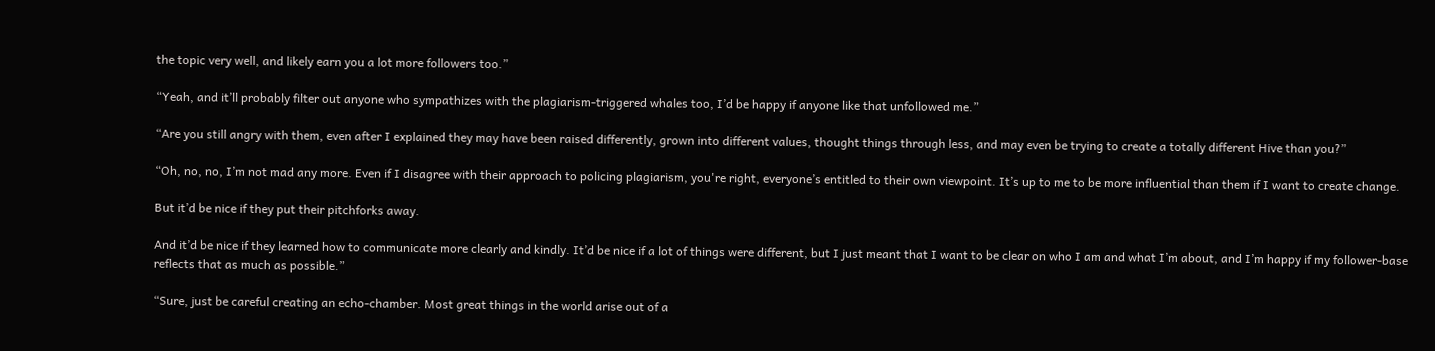the topic very well, and likely earn you a lot more followers too.”

“Yeah, and it’ll probably filter out anyone who sympathizes with the plagiarism-triggered whales too, I’d be happy if anyone like that unfollowed me.”

“Are you still angry with them, even after I explained they may have been raised differently, grown into different values, thought things through less, and may even be trying to create a totally different Hive than you?”

“Oh, no, no, I’m not mad any more. Even if I disagree with their approach to policing plagiarism, you're right, everyone’s entitled to their own viewpoint. It’s up to me to be more influential than them if I want to create change.

But it’d be nice if they put their pitchforks away.

And it’d be nice if they learned how to communicate more clearly and kindly. It’d be nice if a lot of things were different, but I just meant that I want to be clear on who I am and what I’m about, and I’m happy if my follower-base reflects that as much as possible.”

“Sure, just be careful creating an echo-chamber. Most great things in the world arise out of a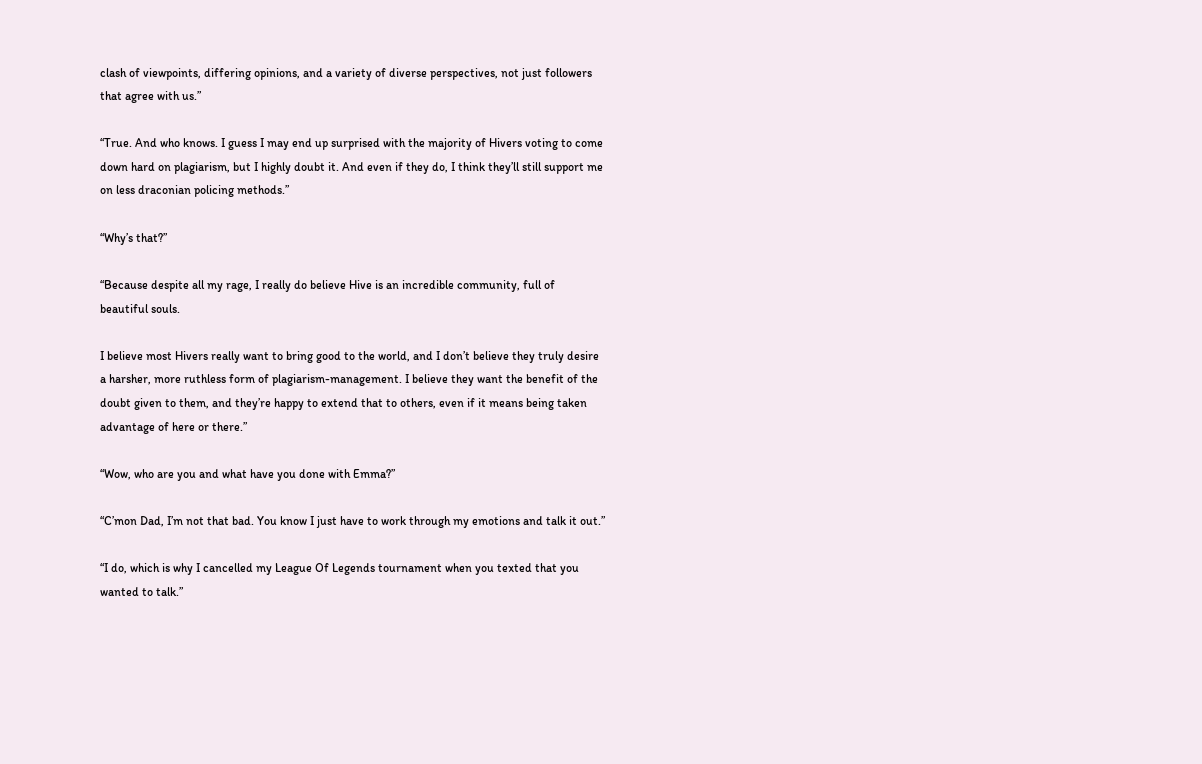clash of viewpoints, differing opinions, and a variety of diverse perspectives, not just followers that agree with us.”

“True. And who knows. I guess I may end up surprised with the majority of Hivers voting to come down hard on plagiarism, but I highly doubt it. And even if they do, I think they’ll still support me on less draconian policing methods.”

“Why’s that?”

“Because despite all my rage, I really do believe Hive is an incredible community, full of beautiful souls.

I believe most Hivers really want to bring good to the world, and I don’t believe they truly desire a harsher, more ruthless form of plagiarism-management. I believe they want the benefit of the doubt given to them, and they’re happy to extend that to others, even if it means being taken advantage of here or there.”

“Wow, who are you and what have you done with Emma?”

“C’mon Dad, I’m not that bad. You know I just have to work through my emotions and talk it out.”

“I do, which is why I cancelled my League Of Legends tournament when you texted that you wanted to talk.”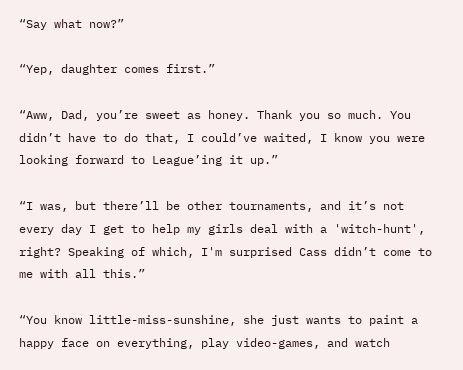“Say what now?”

“Yep, daughter comes first.”

“Aww, Dad, you’re sweet as honey. Thank you so much. You didn’t have to do that, I could’ve waited, I know you were looking forward to League’ing it up.”

“I was, but there’ll be other tournaments, and it’s not every day I get to help my girls deal with a 'witch-hunt', right? Speaking of which, I'm surprised Cass didn’t come to me with all this.”

“You know little-miss-sunshine, she just wants to paint a happy face on everything, play video-games, and watch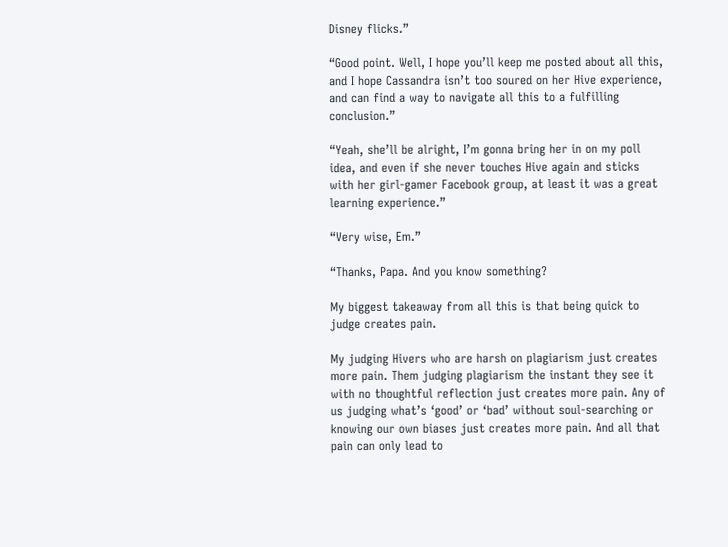Disney flicks.”

“Good point. Well, I hope you’ll keep me posted about all this, and I hope Cassandra isn’t too soured on her Hive experience, and can find a way to navigate all this to a fulfilling conclusion.”

“Yeah, she’ll be alright, I’m gonna bring her in on my poll idea, and even if she never touches Hive again and sticks with her girl-gamer Facebook group, at least it was a great learning experience.”

“Very wise, Em.”

“Thanks, Papa. And you know something?

My biggest takeaway from all this is that being quick to judge creates pain.

My judging Hivers who are harsh on plagiarism just creates more pain. Them judging plagiarism the instant they see it with no thoughtful reflection just creates more pain. Any of us judging what’s ‘good’ or ‘bad’ without soul-searching or knowing our own biases just creates more pain. And all that pain can only lead to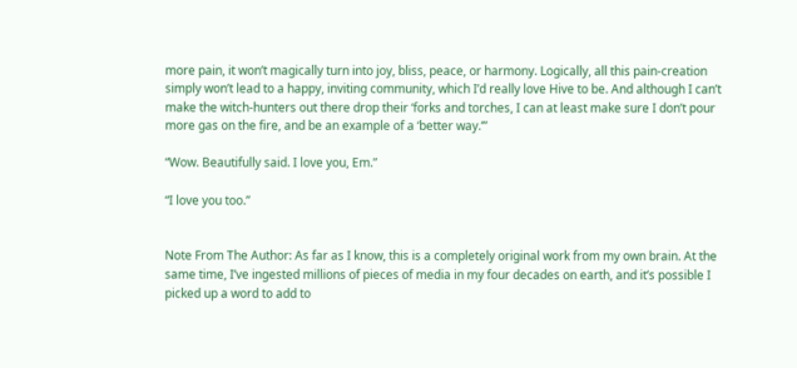more pain, it won’t magically turn into joy, bliss, peace, or harmony. Logically, all this pain-creation simply won’t lead to a happy, inviting community, which I’d really love Hive to be. And although I can’t make the witch-hunters out there drop their ‘forks and torches, I can at least make sure I don’t pour more gas on the fire, and be an example of a ‘better way.’”

“Wow. Beautifully said. I love you, Em.”

“I love you too.”


Note From The Author: As far as I know, this is a completely original work from my own brain. At the same time, I’ve ingested millions of pieces of media in my four decades on earth, and it’s possible I picked up a word to add to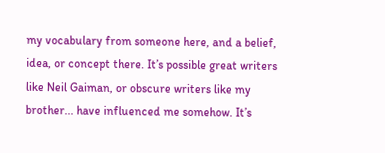my vocabulary from someone here, and a belief, idea, or concept there. It’s possible great writers like Neil Gaiman, or obscure writers like my brother... have influenced me somehow. It’s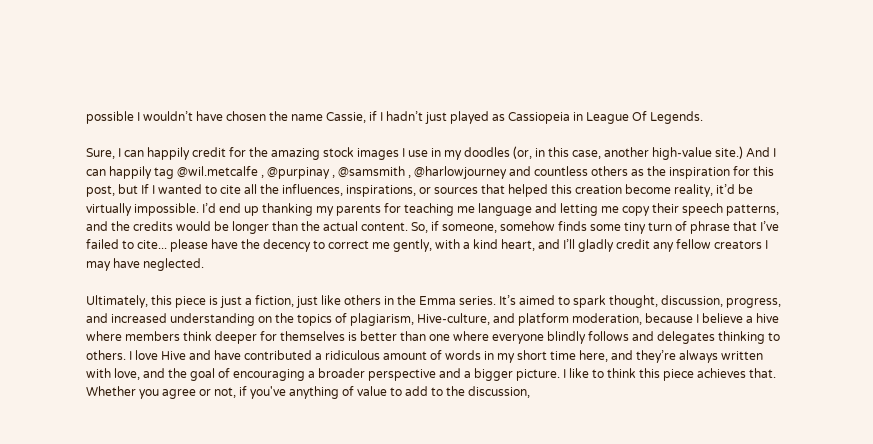possible I wouldn’t have chosen the name Cassie, if I hadn’t just played as Cassiopeia in League Of Legends.

Sure, I can happily credit for the amazing stock images I use in my doodles (or, in this case, another high-value site.) And I can happily tag @wil.metcalfe , @purpinay , @samsmith , @harlowjourney and countless others as the inspiration for this post, but If I wanted to cite all the influences, inspirations, or sources that helped this creation become reality, it’d be virtually impossible. I’d end up thanking my parents for teaching me language and letting me copy their speech patterns, and the credits would be longer than the actual content. So, if someone, somehow finds some tiny turn of phrase that I’ve failed to cite... please have the decency to correct me gently, with a kind heart, and I’ll gladly credit any fellow creators I may have neglected.

Ultimately, this piece is just a fiction, just like others in the Emma series. It’s aimed to spark thought, discussion, progress, and increased understanding on the topics of plagiarism, Hive-culture, and platform moderation, because I believe a hive where members think deeper for themselves is better than one where everyone blindly follows and delegates thinking to others. I love Hive and have contributed a ridiculous amount of words in my short time here, and they’re always written with love, and the goal of encouraging a broader perspective and a bigger picture. I like to think this piece achieves that. Whether you agree or not, if you've anything of value to add to the discussion,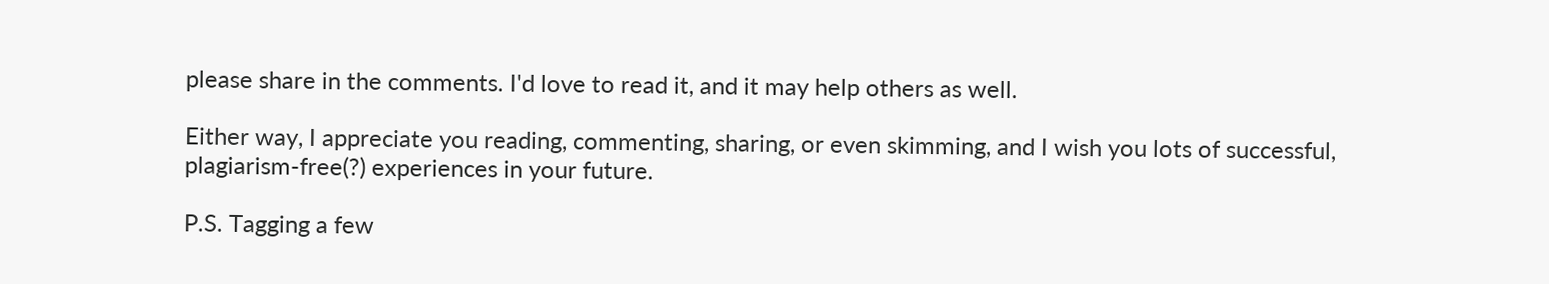please share in the comments. I'd love to read it, and it may help others as well.

Either way, I appreciate you reading, commenting, sharing, or even skimming, and I wish you lots of successful, plagiarism-free(?) experiences in your future.

P.S. Tagging a few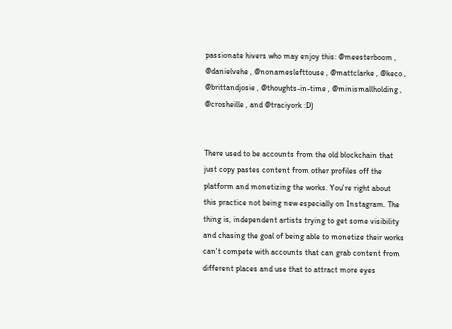passionate hivers who may enjoy this: @meesterboom , @danielvehe , @nonameslefttouse , @mattclarke , @keco , @brittandjosie , @thoughts-in-time , @minismallholding , @crosheille , and @traciyork :D)


There used to be accounts from the old blockchain that just copy pastes content from other profiles off the platform and monetizing the works. You're right about this practice not being new especially on Instagram. The thing is, independent artists trying to get some visibility and chasing the goal of being able to monetize their works can't compete with accounts that can grab content from different places and use that to attract more eyes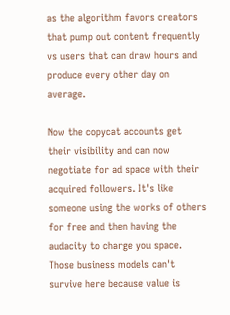as the algorithm favors creators that pump out content frequently vs users that can draw hours and produce every other day on average.

Now the copycat accounts get their visibility and can now negotiate for ad space with their acquired followers. It's like someone using the works of others for free and then having the audacity to charge you space. Those business models can't survive here because value is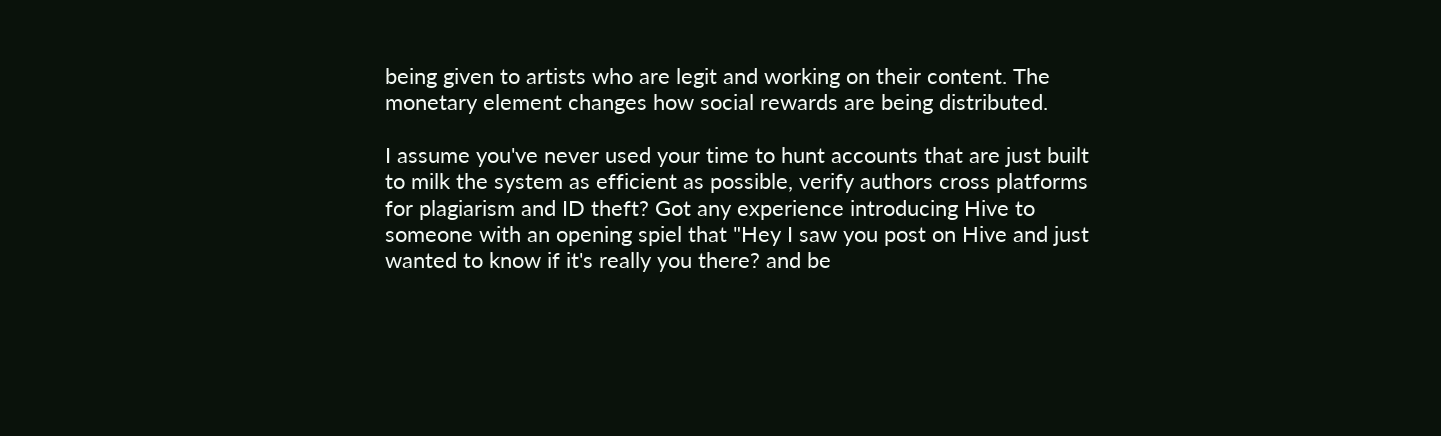being given to artists who are legit and working on their content. The monetary element changes how social rewards are being distributed.

I assume you've never used your time to hunt accounts that are just built to milk the system as efficient as possible, verify authors cross platforms for plagiarism and ID theft? Got any experience introducing Hive to someone with an opening spiel that "Hey I saw you post on Hive and just wanted to know if it's really you there? and be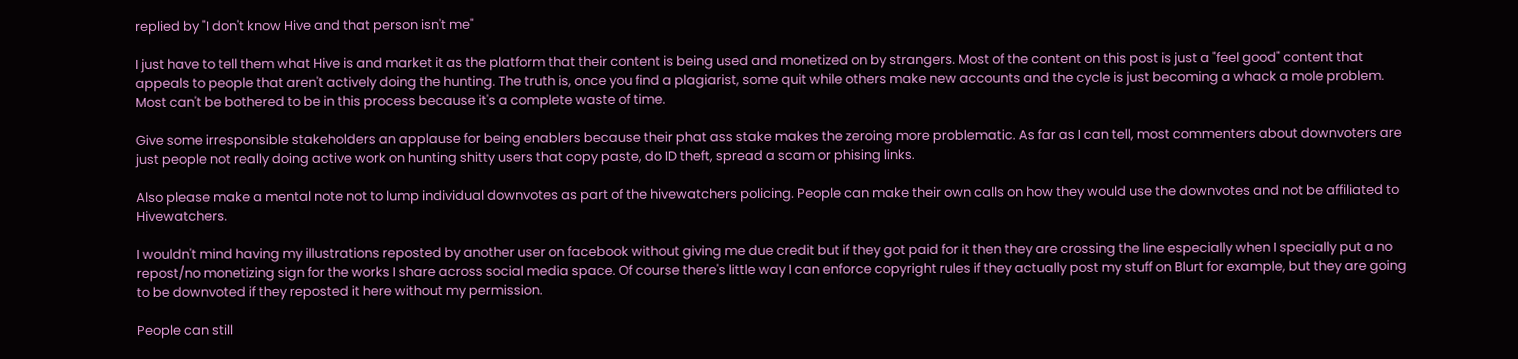replied by "I don't know Hive and that person isn't me"

I just have to tell them what Hive is and market it as the platform that their content is being used and monetized on by strangers. Most of the content on this post is just a "feel good" content that appeals to people that aren't actively doing the hunting. The truth is, once you find a plagiarist, some quit while others make new accounts and the cycle is just becoming a whack a mole problem. Most can't be bothered to be in this process because it's a complete waste of time.

Give some irresponsible stakeholders an applause for being enablers because their phat ass stake makes the zeroing more problematic. As far as I can tell, most commenters about downvoters are just people not really doing active work on hunting shitty users that copy paste, do ID theft, spread a scam or phising links.

Also please make a mental note not to lump individual downvotes as part of the hivewatchers policing. People can make their own calls on how they would use the downvotes and not be affiliated to Hivewatchers.

I wouldn't mind having my illustrations reposted by another user on facebook without giving me due credit but if they got paid for it then they are crossing the line especially when I specially put a no repost/no monetizing sign for the works I share across social media space. Of course there's little way I can enforce copyright rules if they actually post my stuff on Blurt for example, but they are going to be downvoted if they reposted it here without my permission.

People can still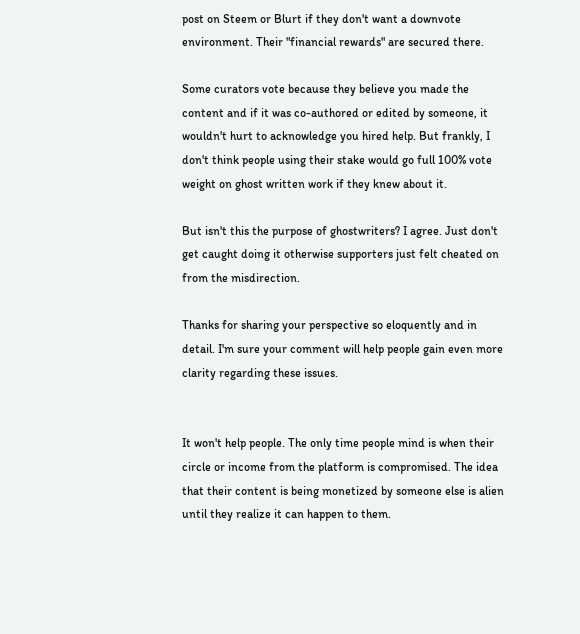post on Steem or Blurt if they don't want a downvote environment. Their "financial rewards" are secured there.

Some curators vote because they believe you made the content and if it was co-authored or edited by someone, it wouldn't hurt to acknowledge you hired help. But frankly, I don't think people using their stake would go full 100% vote weight on ghost written work if they knew about it.

But isn't this the purpose of ghostwriters? I agree. Just don't get caught doing it otherwise supporters just felt cheated on from the misdirection.

Thanks for sharing your perspective so eloquently and in detail. I'm sure your comment will help people gain even more clarity regarding these issues.


It won't help people. The only time people mind is when their circle or income from the platform is compromised. The idea that their content is being monetized by someone else is alien until they realize it can happen to them.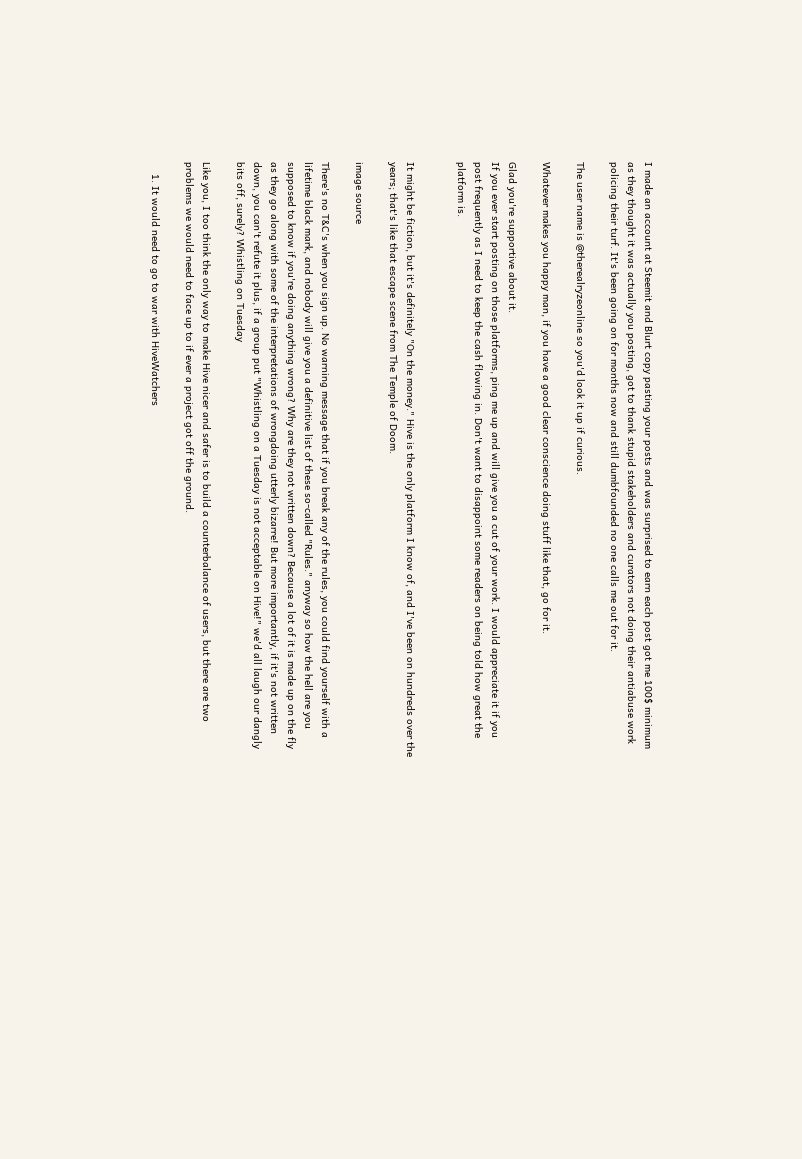I made an account at Steemit and Blurt copy pasting your posts and was surprised to earn each post got me 100$ minimum as they thought it was actually you posting, got to thank stupid stakeholders and curators not doing their antiabuse work policing their turf. It's been going on for months now and still dumbfounded no one calls me out for it.

The user name is @therealryzeonline so you'd look it up if curious.

Whatever makes you happy man, if you have a good clear conscience doing stuff like that, go for it.

Glad you're supportive about it.
If you ever start posting on those platforms, ping me up and will give you a cut of your work. I would appreciate it if you post frequently as I need to keep the cash flowing in. Don't want to disappoint some readers on being told how great the platform is.


It might be fiction, but it's definitely "On the money." Hive is the only platform I know of, and I've been on hundreds over the years; that's like that escape scene from The Temple of Doom.

image source

There's no T&C's when you sign up. No warning message that if you break any of the rules, you could find yourself with a lifetime black mark, and nobody will give you a definitive list of these so-called "Rules." anyway so how the hell are you supposed to know if you're doing anything wrong? Why are they not written down? Because a lot of it is made up on the fly as they go along with some of the interpretations of wrongdoing utterly bizarre! But more importantly, if it's not written down, you can't refute it plus, if a group put "Whistling on a Tuesday is not acceptable on Hive!" we'd all laugh our dangly bits off, surely? Whistling on Tuesday

Like you, I too think the only way to make Hive nicer and safer is to build a counterbalance of users, but there are two problems we would need to face up to if ever a project got off the ground.

    1. It would need to go to war with HiveWatchers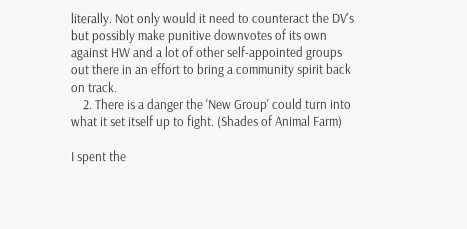literally. Not only would it need to counteract the DV's but possibly make punitive downvotes of its own against HW and a lot of other self-appointed groups out there in an effort to bring a community spirit back on track.
    2. There is a danger the 'New Group' could turn into what it set itself up to fight. (Shades of Animal Farm)

I spent the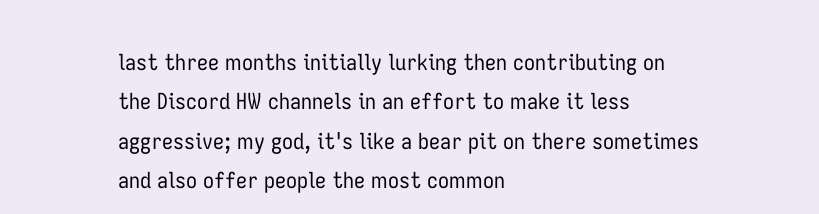last three months initially lurking then contributing on the Discord HW channels in an effort to make it less aggressive; my god, it's like a bear pit on there sometimes and also offer people the most common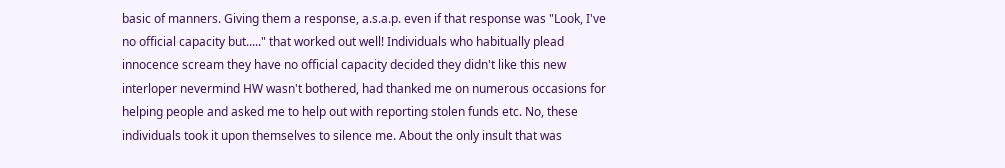basic of manners. Giving them a response, a.s.a.p. even if that response was "Look, I've no official capacity but....." that worked out well! Individuals who habitually plead innocence scream they have no official capacity decided they didn't like this new interloper nevermind HW wasn't bothered, had thanked me on numerous occasions for helping people and asked me to help out with reporting stolen funds etc. No, these individuals took it upon themselves to silence me. About the only insult that was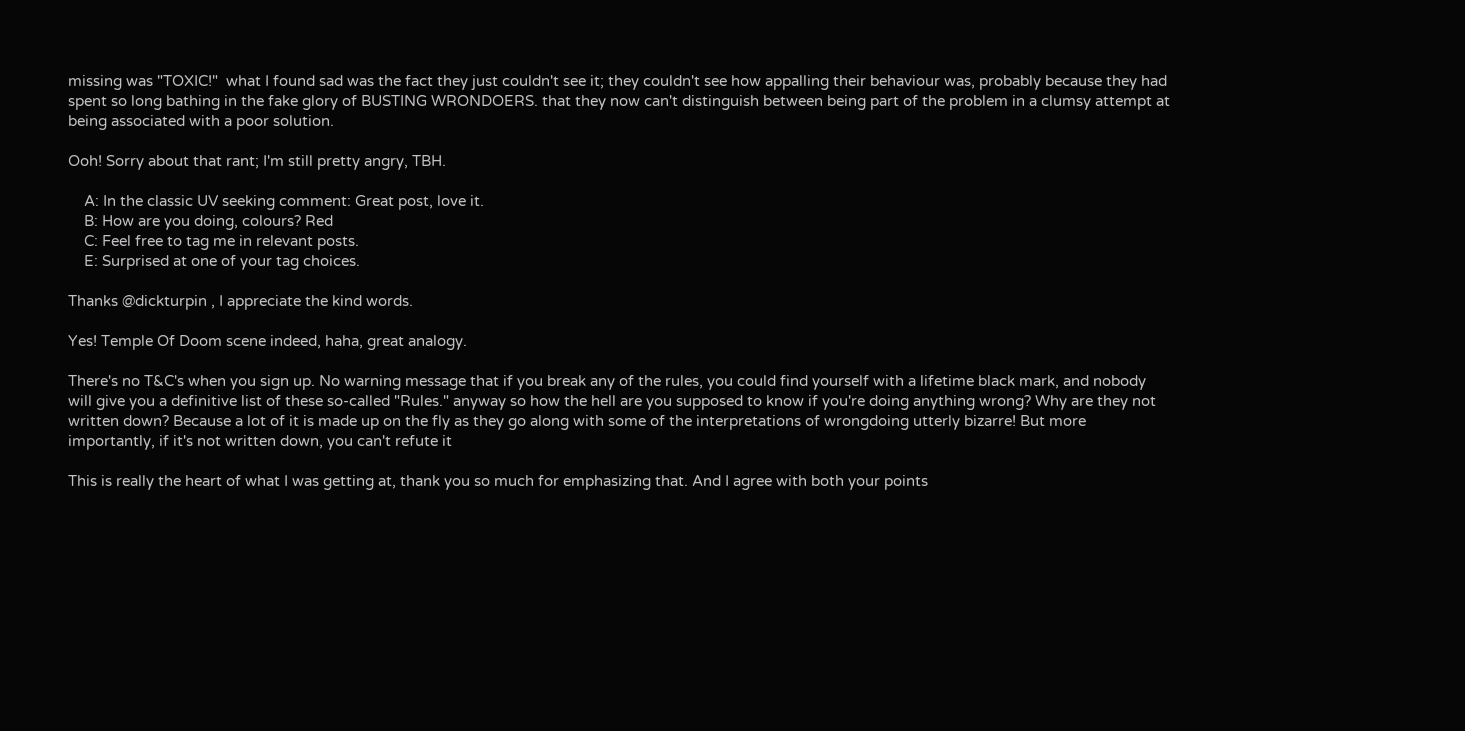missing was "TOXIC!"  what I found sad was the fact they just couldn't see it; they couldn't see how appalling their behaviour was, probably because they had spent so long bathing in the fake glory of BUSTING WRONDOERS. that they now can't distinguish between being part of the problem in a clumsy attempt at being associated with a poor solution.

Ooh! Sorry about that rant; I'm still pretty angry, TBH.

    A: In the classic UV seeking comment: Great post, love it.
    B: How are you doing, colours? Red
    C: Feel free to tag me in relevant posts.
    E: Surprised at one of your tag choices.

Thanks @dickturpin , I appreciate the kind words.

Yes! Temple Of Doom scene indeed, haha, great analogy.

There's no T&C's when you sign up. No warning message that if you break any of the rules, you could find yourself with a lifetime black mark, and nobody will give you a definitive list of these so-called "Rules." anyway so how the hell are you supposed to know if you're doing anything wrong? Why are they not written down? Because a lot of it is made up on the fly as they go along with some of the interpretations of wrongdoing utterly bizarre! But more importantly, if it's not written down, you can't refute it

This is really the heart of what I was getting at, thank you so much for emphasizing that. And I agree with both your points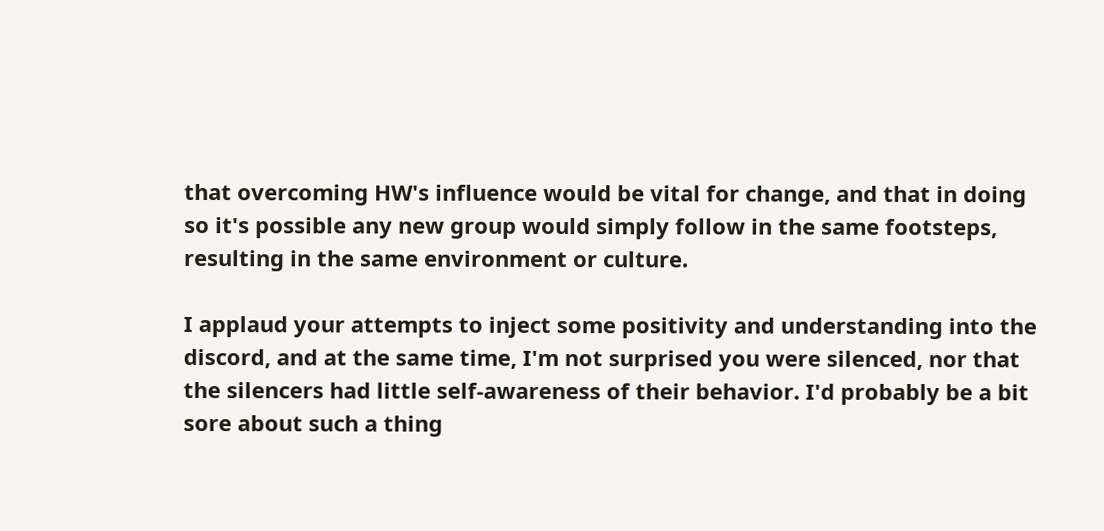that overcoming HW's influence would be vital for change, and that in doing so it's possible any new group would simply follow in the same footsteps, resulting in the same environment or culture.

I applaud your attempts to inject some positivity and understanding into the discord, and at the same time, I'm not surprised you were silenced, nor that the silencers had little self-awareness of their behavior. I'd probably be a bit sore about such a thing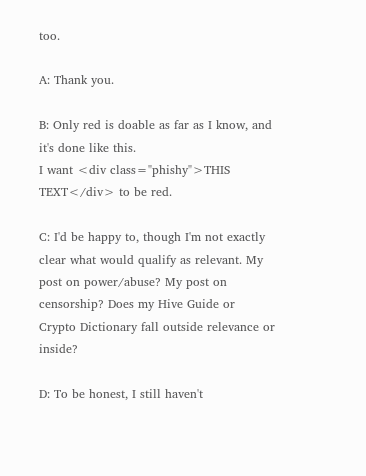too.

A: Thank you.

B: Only red is doable as far as I know, and it's done like this.
I want <div class="phishy">THIS TEXT</div> to be red.

C: I'd be happy to, though I'm not exactly clear what would qualify as relevant. My post on power/abuse? My post on censorship? Does my Hive Guide or Crypto Dictionary fall outside relevance or inside?

D: To be honest, I still haven't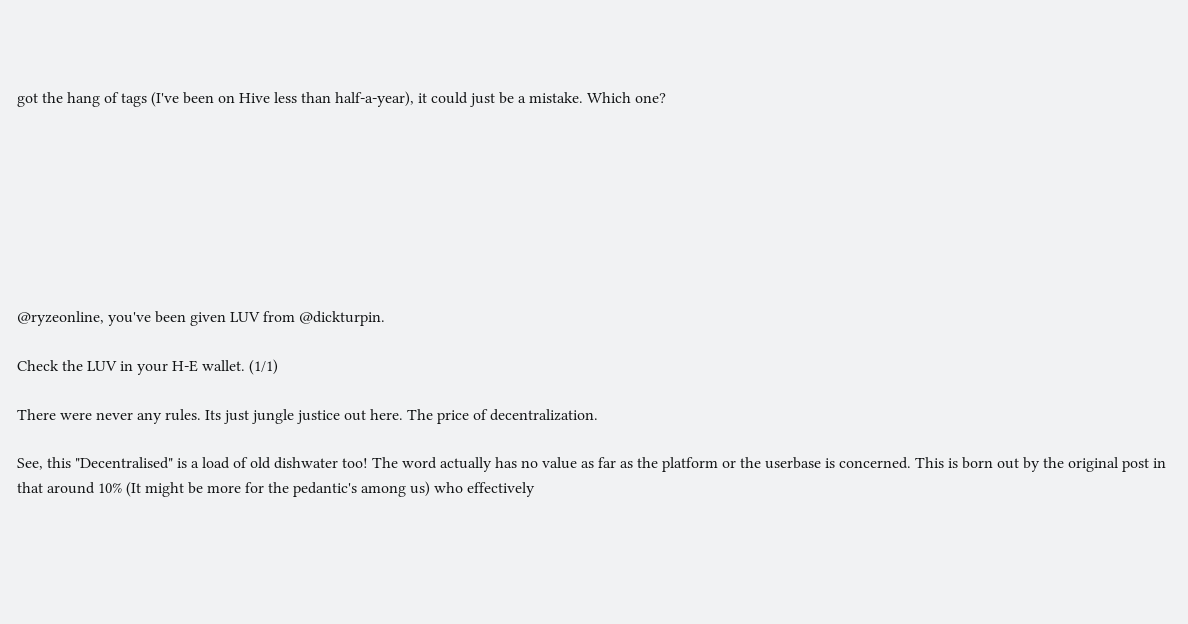got the hang of tags (I've been on Hive less than half-a-year), it could just be a mistake. Which one?








@ryzeonline, you've been given LUV from @dickturpin.

Check the LUV in your H-E wallet. (1/1)

There were never any rules. Its just jungle justice out here. The price of decentralization.

See, this "Decentralised" is a load of old dishwater too! The word actually has no value as far as the platform or the userbase is concerned. This is born out by the original post in that around 10% (It might be more for the pedantic's among us) who effectively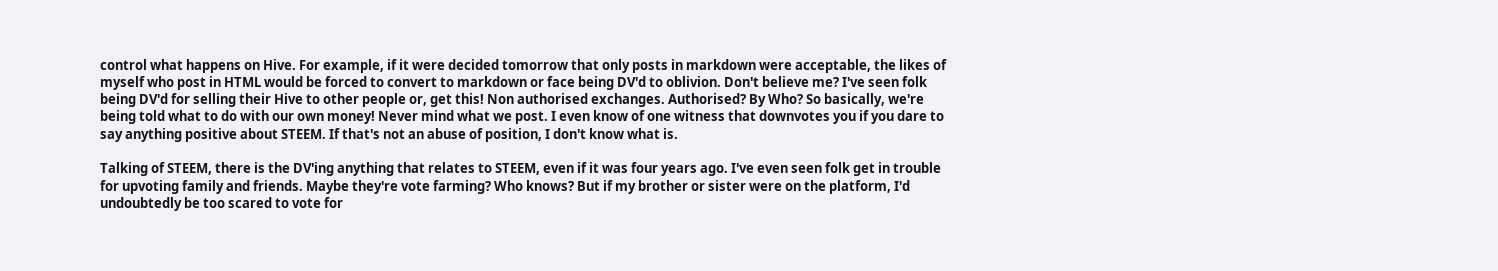control what happens on Hive. For example, if it were decided tomorrow that only posts in markdown were acceptable, the likes of myself who post in HTML would be forced to convert to markdown or face being DV'd to oblivion. Don't believe me? I've seen folk being DV'd for selling their Hive to other people or, get this! Non authorised exchanges. Authorised? By Who? So basically, we're being told what to do with our own money! Never mind what we post. I even know of one witness that downvotes you if you dare to say anything positive about STEEM. If that's not an abuse of position, I don't know what is.

Talking of STEEM, there is the DV'ing anything that relates to STEEM, even if it was four years ago. I've even seen folk get in trouble for upvoting family and friends. Maybe they're vote farming? Who knows? But if my brother or sister were on the platform, I'd undoubtedly be too scared to vote for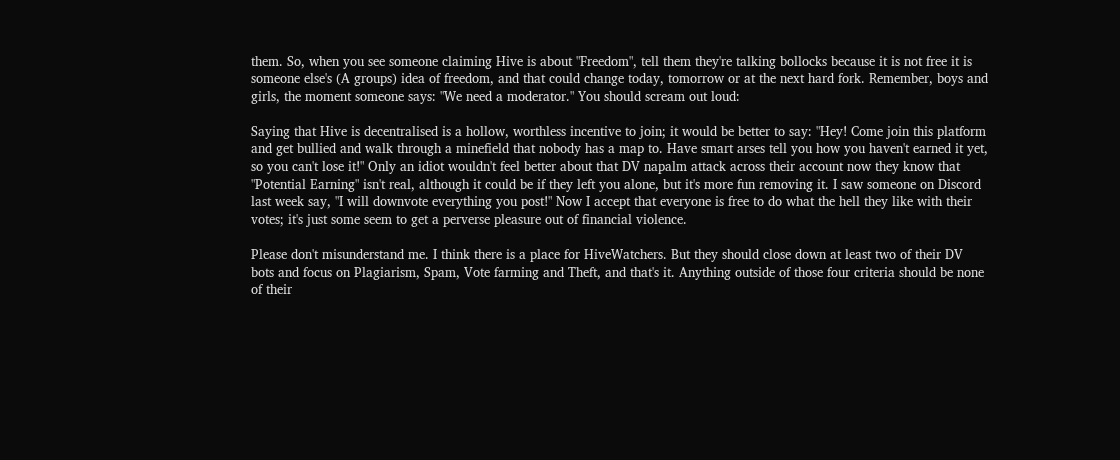them. So, when you see someone claiming Hive is about "Freedom", tell them they're talking bollocks because it is not free it is someone else's (A groups) idea of freedom, and that could change today, tomorrow or at the next hard fork. Remember, boys and girls, the moment someone says: "We need a moderator." You should scream out loud:

Saying that Hive is decentralised is a hollow, worthless incentive to join; it would be better to say: "Hey! Come join this platform and get bullied and walk through a minefield that nobody has a map to. Have smart arses tell you how you haven't earned it yet, so you can't lose it!" Only an idiot wouldn't feel better about that DV napalm attack across their account now they know that "Potential Earning" isn't real, although it could be if they left you alone, but it's more fun removing it. I saw someone on Discord last week say, "I will downvote everything you post!" Now I accept that everyone is free to do what the hell they like with their votes; it's just some seem to get a perverse pleasure out of financial violence.

Please don't misunderstand me. I think there is a place for HiveWatchers. But they should close down at least two of their DV bots and focus on Plagiarism, Spam, Vote farming and Theft, and that's it. Anything outside of those four criteria should be none of their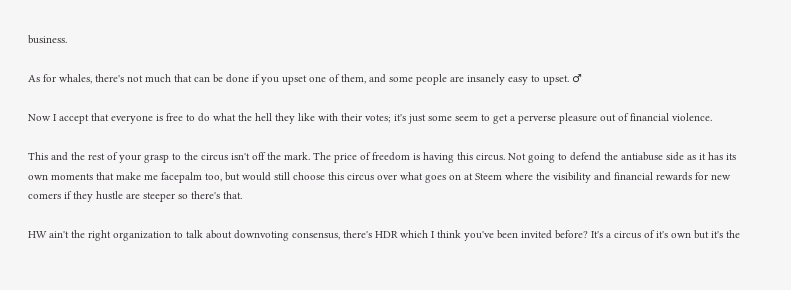business.

As for whales, there's not much that can be done if you upset one of them, and some people are insanely easy to upset. ♂

Now I accept that everyone is free to do what the hell they like with their votes; it's just some seem to get a perverse pleasure out of financial violence.

This and the rest of your grasp to the circus isn't off the mark. The price of freedom is having this circus. Not going to defend the antiabuse side as it has its own moments that make me facepalm too, but would still choose this circus over what goes on at Steem where the visibility and financial rewards for new comers if they hustle are steeper so there's that.

HW ain't the right organization to talk about downvoting consensus, there's HDR which I think you've been invited before? It's a circus of it's own but it's the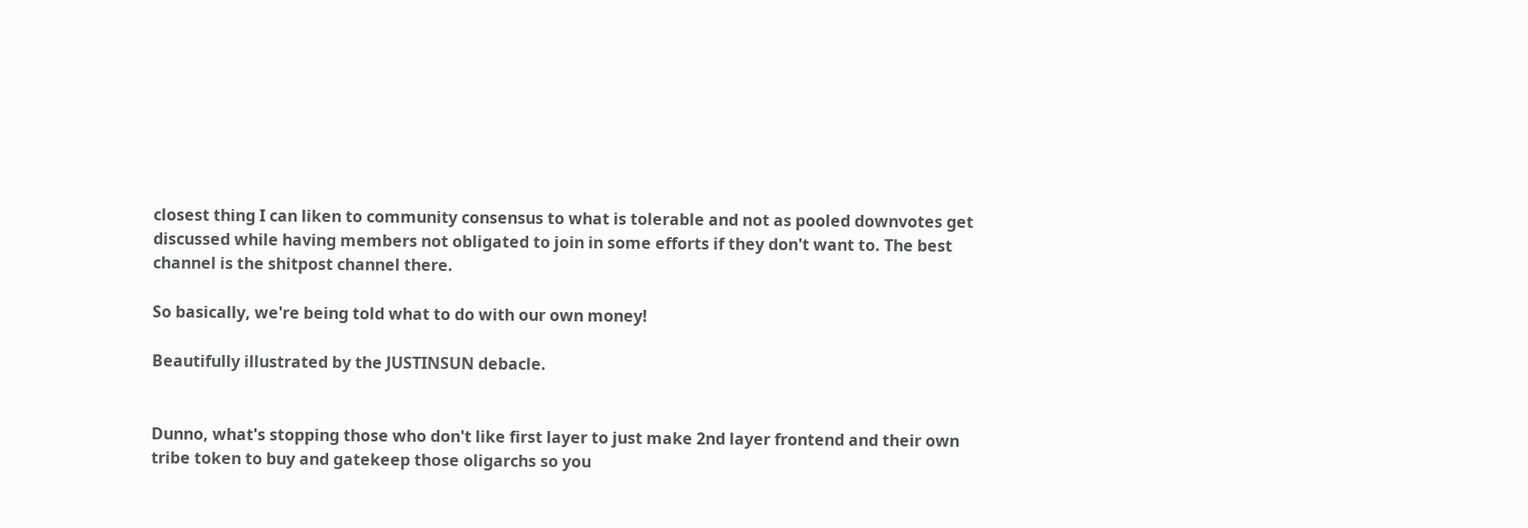closest thing I can liken to community consensus to what is tolerable and not as pooled downvotes get discussed while having members not obligated to join in some efforts if they don't want to. The best channel is the shitpost channel there.

So basically, we're being told what to do with our own money!

Beautifully illustrated by the JUSTINSUN debacle.


Dunno, what's stopping those who don't like first layer to just make 2nd layer frontend and their own tribe token to buy and gatekeep those oligarchs so you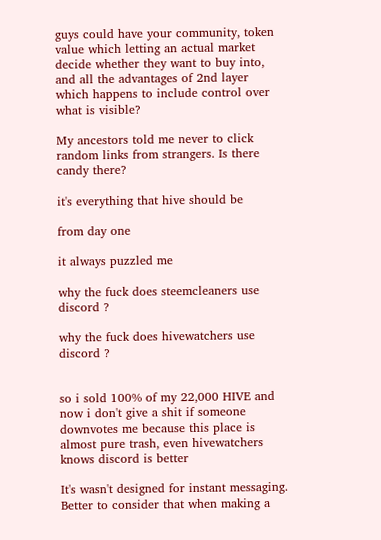guys could have your community, token value which letting an actual market decide whether they want to buy into, and all the advantages of 2nd layer which happens to include control over what is visible?

My ancestors told me never to click random links from strangers. Is there candy there?

it's everything that hive should be

from day one

it always puzzled me

why the fuck does steemcleaners use discord ?

why the fuck does hivewatchers use discord ?


so i sold 100% of my 22,000 HIVE and now i don't give a shit if someone downvotes me because this place is almost pure trash, even hivewatchers knows discord is better

It's wasn't designed for instant messaging. Better to consider that when making a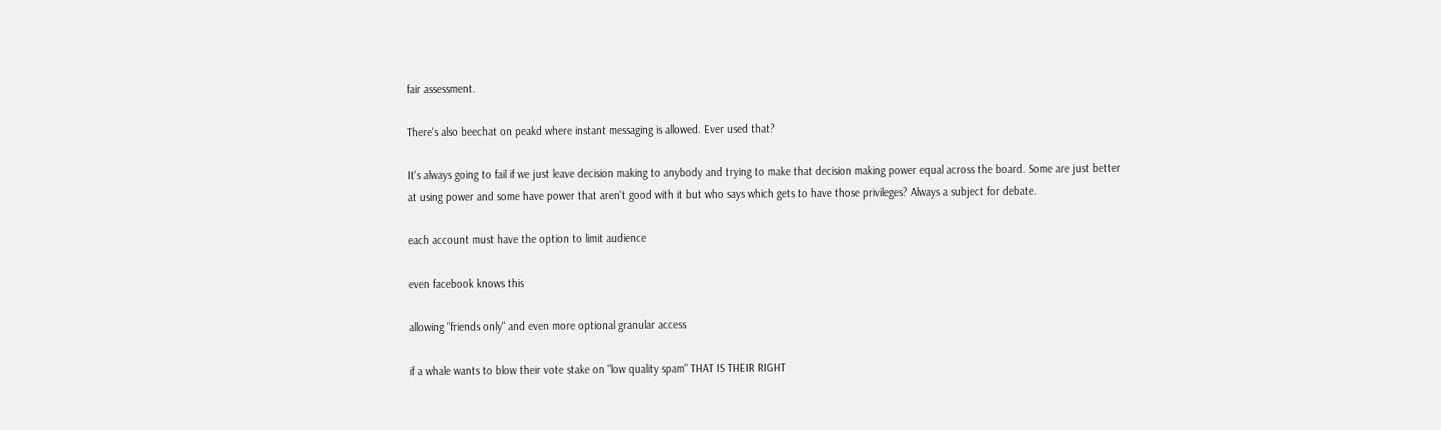fair assessment.

There's also beechat on peakd where instant messaging is allowed. Ever used that?

It's always going to fail if we just leave decision making to anybody and trying to make that decision making power equal across the board. Some are just better at using power and some have power that aren't good with it but who says which gets to have those privileges? Always a subject for debate.

each account must have the option to limit audience

even facebook knows this

allowing "friends only" and even more optional granular access

if a whale wants to blow their vote stake on "low quality spam" THAT IS THEIR RIGHT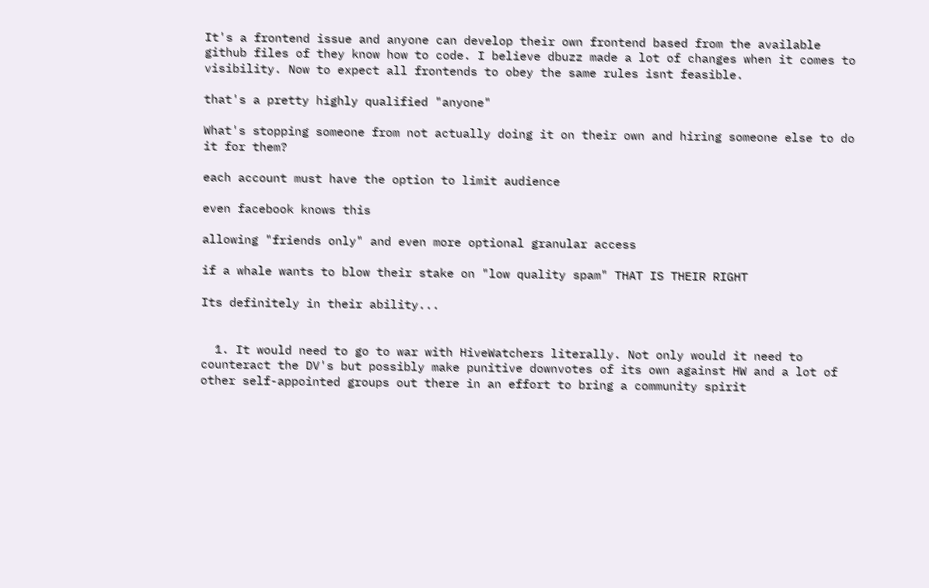It's a frontend issue and anyone can develop their own frontend based from the available github files of they know how to code. I believe dbuzz made a lot of changes when it comes to visibility. Now to expect all frontends to obey the same rules isnt feasible.

that's a pretty highly qualified "anyone"

What's stopping someone from not actually doing it on their own and hiring someone else to do it for them?

each account must have the option to limit audience

even facebook knows this

allowing "friends only" and even more optional granular access

if a whale wants to blow their stake on "low quality spam" THAT IS THEIR RIGHT

Its definitely in their ability...


  1. It would need to go to war with HiveWatchers literally. Not only would it need to counteract the DV's but possibly make punitive downvotes of its own against HW and a lot of other self-appointed groups out there in an effort to bring a community spirit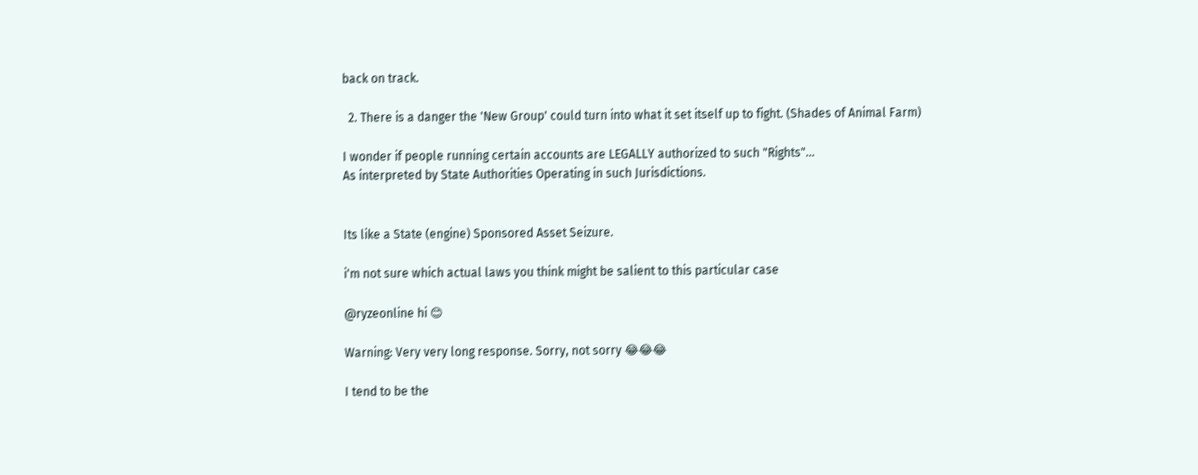back on track.

  2. There is a danger the 'New Group' could turn into what it set itself up to fight. (Shades of Animal Farm)

I wonder if people running certain accounts are LEGALLY authorized to such "Rights"...
As interpreted by State Authorities Operating in such Jurisdictions.


Its like a State (engine) Sponsored Asset Seizure.

i'm not sure which actual laws you think might be salient to this particular case

@ryzeonline hi 😊

Warning: Very very long response. Sorry, not sorry 😂😂😂

I tend to be the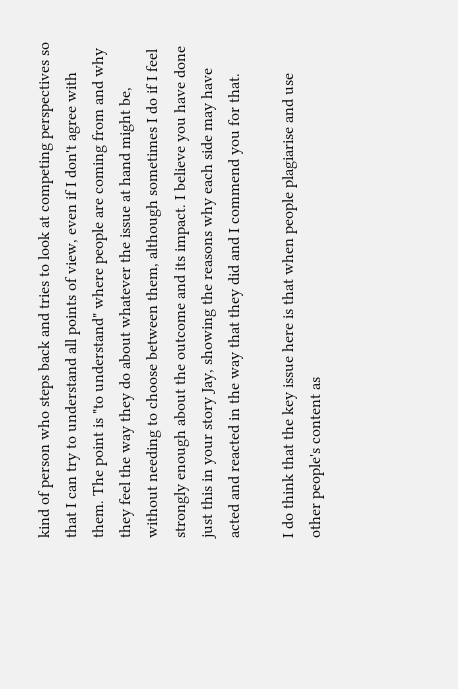kind of person who steps back and tries to look at competing perspectives so that I can try to understand all points of view, even if I don't agree with them. The point is "to understand" where people are coming from and why they feel the way they do about whatever the issue at hand might be, without needing to choose between them, although sometimes I do if I feel strongly enough about the outcome and its impact. I believe you have done just this in your story Jay, showing the reasons why each side may have acted and reacted in the way that they did and I commend you for that.

I do think that the key issue here is that when people plagiarise and use other people's content as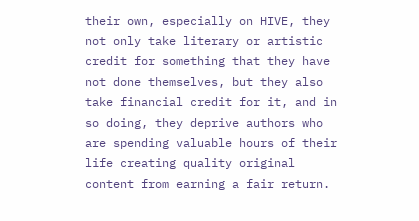their own, especially on HIVE, they not only take literary or artistic credit for something that they have not done themselves, but they also take financial credit for it, and in so doing, they deprive authors who are spending valuable hours of their life creating quality original content from earning a fair return.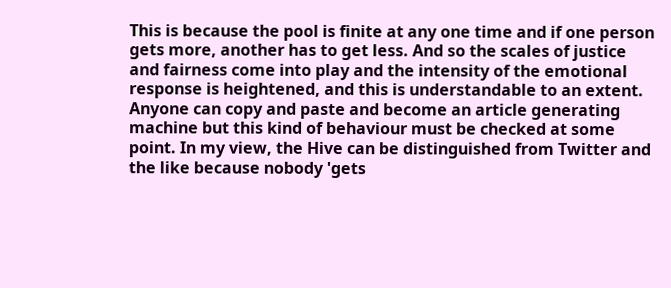This is because the pool is finite at any one time and if one person gets more, another has to get less. And so the scales of justice and fairness come into play and the intensity of the emotional response is heightened, and this is understandable to an extent. Anyone can copy and paste and become an article generating machine but this kind of behaviour must be checked at some point. In my view, the Hive can be distinguished from Twitter and the like because nobody 'gets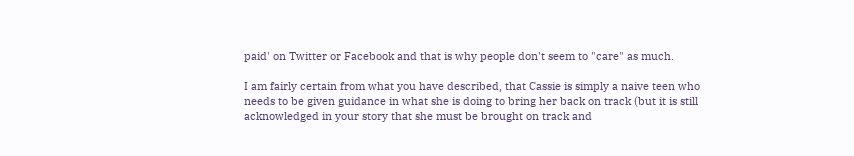paid' on Twitter or Facebook and that is why people don't seem to "care" as much.

I am fairly certain from what you have described, that Cassie is simply a naive teen who needs to be given guidance in what she is doing to bring her back on track (but it is still acknowledged in your story that she must be brought on track and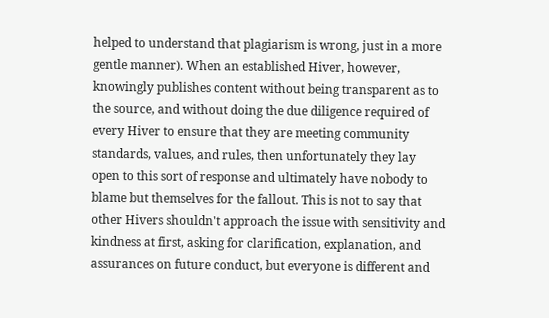helped to understand that plagiarism is wrong, just in a more gentle manner). When an established Hiver, however, knowingly publishes content without being transparent as to the source, and without doing the due diligence required of every Hiver to ensure that they are meeting community standards, values, and rules, then unfortunately they lay open to this sort of response and ultimately have nobody to blame but themselves for the fallout. This is not to say that other Hivers shouldn't approach the issue with sensitivity and kindness at first, asking for clarification, explanation, and assurances on future conduct, but everyone is different and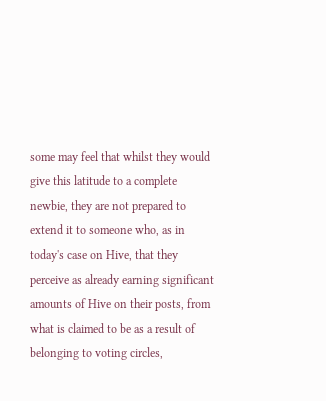some may feel that whilst they would give this latitude to a complete newbie, they are not prepared to extend it to someone who, as in today's case on Hive, that they perceive as already earning significant amounts of Hive on their posts, from what is claimed to be as a result of belonging to voting circles,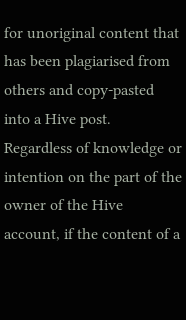for unoriginal content that has been plagiarised from others and copy-pasted into a Hive post. Regardless of knowledge or intention on the part of the owner of the Hive account, if the content of a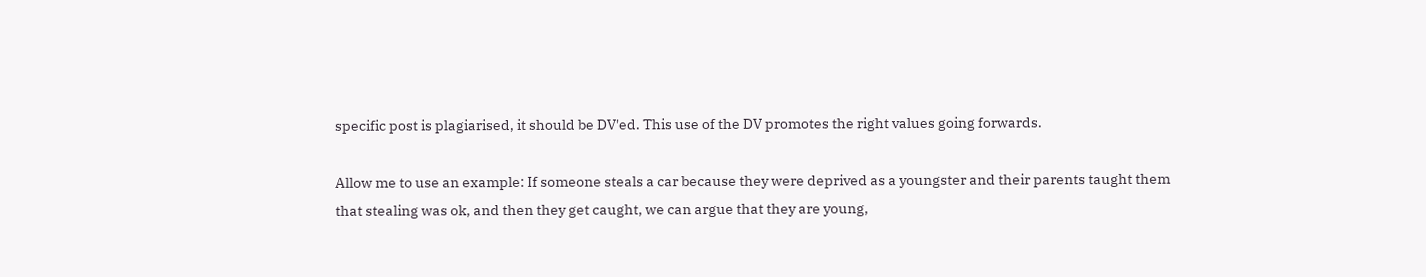specific post is plagiarised, it should be DV'ed. This use of the DV promotes the right values going forwards.

Allow me to use an example: If someone steals a car because they were deprived as a youngster and their parents taught them that stealing was ok, and then they get caught, we can argue that they are young,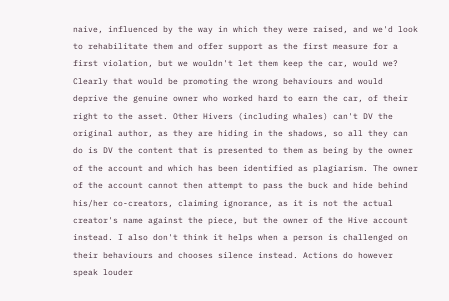naive, influenced by the way in which they were raised, and we'd look to rehabilitate them and offer support as the first measure for a first violation, but we wouldn't let them keep the car, would we? Clearly that would be promoting the wrong behaviours and would deprive the genuine owner who worked hard to earn the car, of their right to the asset. Other Hivers (including whales) can't DV the original author, as they are hiding in the shadows, so all they can do is DV the content that is presented to them as being by the owner of the account and which has been identified as plagiarism. The owner of the account cannot then attempt to pass the buck and hide behind his/her co-creators, claiming ignorance, as it is not the actual creator's name against the piece, but the owner of the Hive account instead. I also don't think it helps when a person is challenged on their behaviours and chooses silence instead. Actions do however speak louder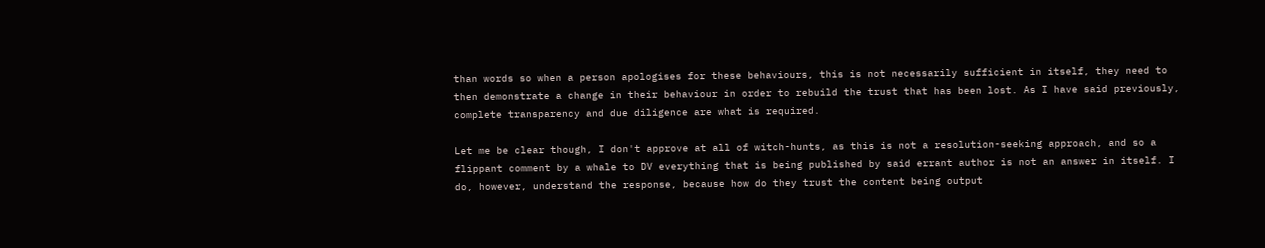than words so when a person apologises for these behaviours, this is not necessarily sufficient in itself, they need to then demonstrate a change in their behaviour in order to rebuild the trust that has been lost. As I have said previously, complete transparency and due diligence are what is required.

Let me be clear though, I don't approve at all of witch-hunts, as this is not a resolution-seeking approach, and so a flippant comment by a whale to DV everything that is being published by said errant author is not an answer in itself. I do, however, understand the response, because how do they trust the content being output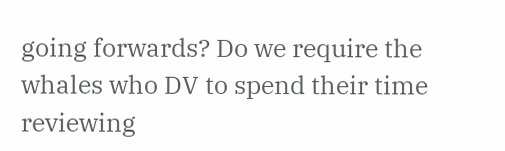going forwards? Do we require the whales who DV to spend their time reviewing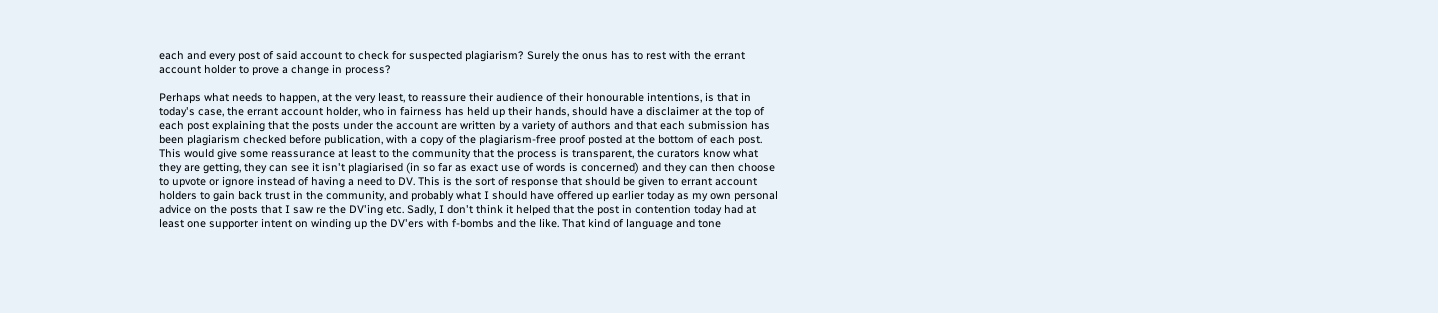each and every post of said account to check for suspected plagiarism? Surely the onus has to rest with the errant account holder to prove a change in process?

Perhaps what needs to happen, at the very least, to reassure their audience of their honourable intentions, is that in today's case, the errant account holder, who in fairness has held up their hands, should have a disclaimer at the top of each post explaining that the posts under the account are written by a variety of authors and that each submission has been plagiarism checked before publication, with a copy of the plagiarism-free proof posted at the bottom of each post. This would give some reassurance at least to the community that the process is transparent, the curators know what they are getting, they can see it isn't plagiarised (in so far as exact use of words is concerned) and they can then choose to upvote or ignore instead of having a need to DV. This is the sort of response that should be given to errant account holders to gain back trust in the community, and probably what I should have offered up earlier today as my own personal advice on the posts that I saw re the DV'ing etc. Sadly, I don't think it helped that the post in contention today had at least one supporter intent on winding up the DV'ers with f-bombs and the like. That kind of language and tone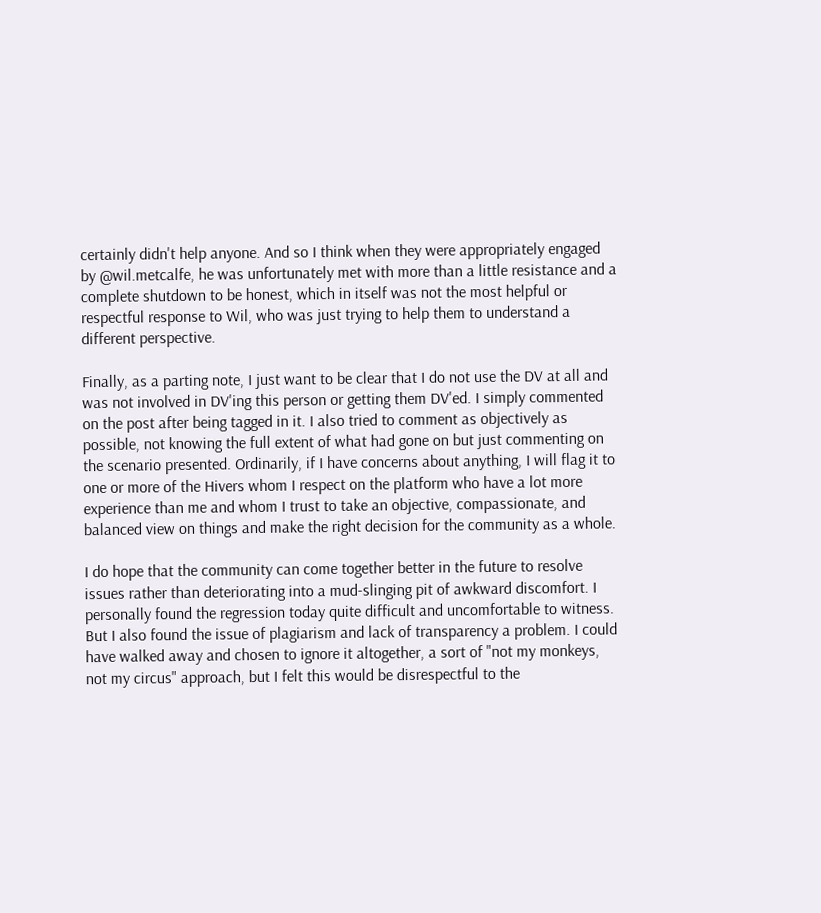certainly didn't help anyone. And so I think when they were appropriately engaged by @wil.metcalfe, he was unfortunately met with more than a little resistance and a complete shutdown to be honest, which in itself was not the most helpful or respectful response to Wil, who was just trying to help them to understand a different perspective.

Finally, as a parting note, I just want to be clear that I do not use the DV at all and was not involved in DV'ing this person or getting them DV'ed. I simply commented on the post after being tagged in it. I also tried to comment as objectively as possible, not knowing the full extent of what had gone on but just commenting on the scenario presented. Ordinarily, if I have concerns about anything, I will flag it to one or more of the Hivers whom I respect on the platform who have a lot more experience than me and whom I trust to take an objective, compassionate, and balanced view on things and make the right decision for the community as a whole.

I do hope that the community can come together better in the future to resolve issues rather than deteriorating into a mud-slinging pit of awkward discomfort. I personally found the regression today quite difficult and uncomfortable to witness. But I also found the issue of plagiarism and lack of transparency a problem. I could have walked away and chosen to ignore it altogether, a sort of "not my monkeys, not my circus" approach, but I felt this would be disrespectful to the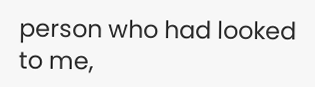person who had looked to me,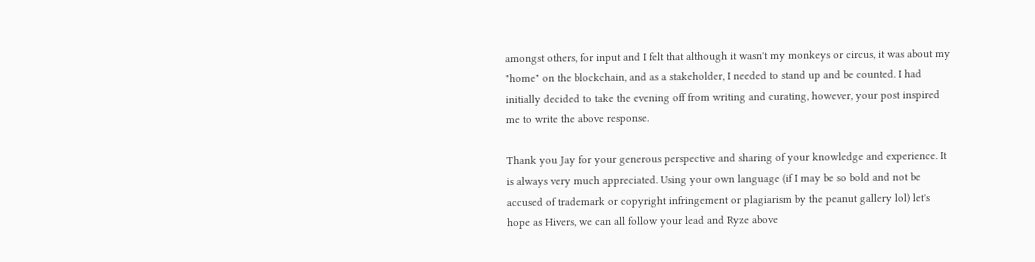amongst others, for input and I felt that although it wasn't my monkeys or circus, it was about my "home" on the blockchain, and as a stakeholder, I needed to stand up and be counted. I had initially decided to take the evening off from writing and curating, however, your post inspired me to write the above response.

Thank you Jay for your generous perspective and sharing of your knowledge and experience. It is always very much appreciated. Using your own language (if I may be so bold and not be accused of trademark or copyright infringement or plagiarism by the peanut gallery lol) let's hope as Hivers, we can all follow your lead and Ryze above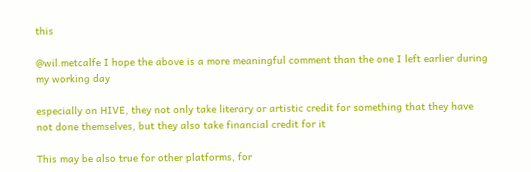this

@wil.metcalfe I hope the above is a more meaningful comment than the one I left earlier during my working day

especially on HIVE, they not only take literary or artistic credit for something that they have not done themselves, but they also take financial credit for it

This may be also true for other platforms, for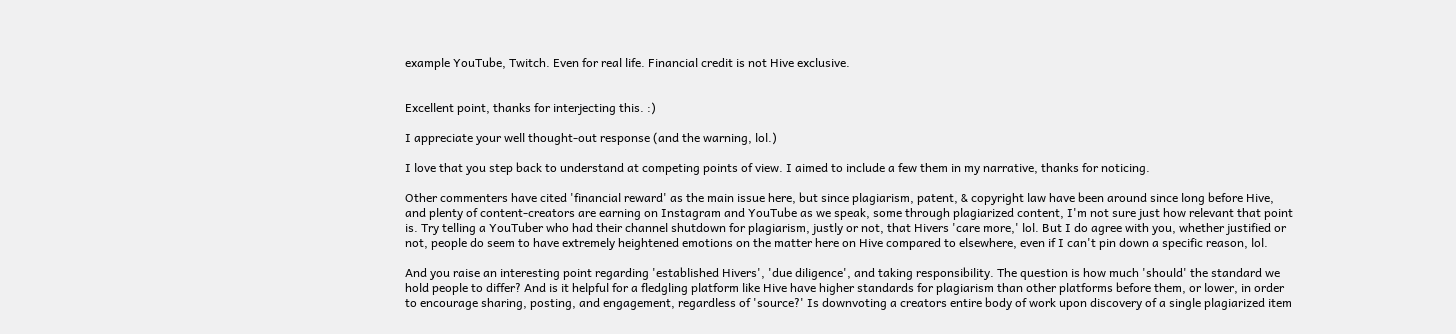example YouTube, Twitch. Even for real life. Financial credit is not Hive exclusive.


Excellent point, thanks for interjecting this. :)

I appreciate your well thought-out response (and the warning, lol.)

I love that you step back to understand at competing points of view. I aimed to include a few them in my narrative, thanks for noticing.

Other commenters have cited 'financial reward' as the main issue here, but since plagiarism, patent, & copyright law have been around since long before Hive, and plenty of content-creators are earning on Instagram and YouTube as we speak, some through plagiarized content, I'm not sure just how relevant that point is. Try telling a YouTuber who had their channel shutdown for plagiarism, justly or not, that Hivers 'care more,' lol. But I do agree with you, whether justified or not, people do seem to have extremely heightened emotions on the matter here on Hive compared to elsewhere, even if I can't pin down a specific reason, lol.

And you raise an interesting point regarding 'established Hivers', 'due diligence', and taking responsibility. The question is how much 'should' the standard we hold people to differ? And is it helpful for a fledgling platform like Hive have higher standards for plagiarism than other platforms before them, or lower, in order to encourage sharing, posting, and engagement, regardless of 'source?' Is downvoting a creators entire body of work upon discovery of a single plagiarized item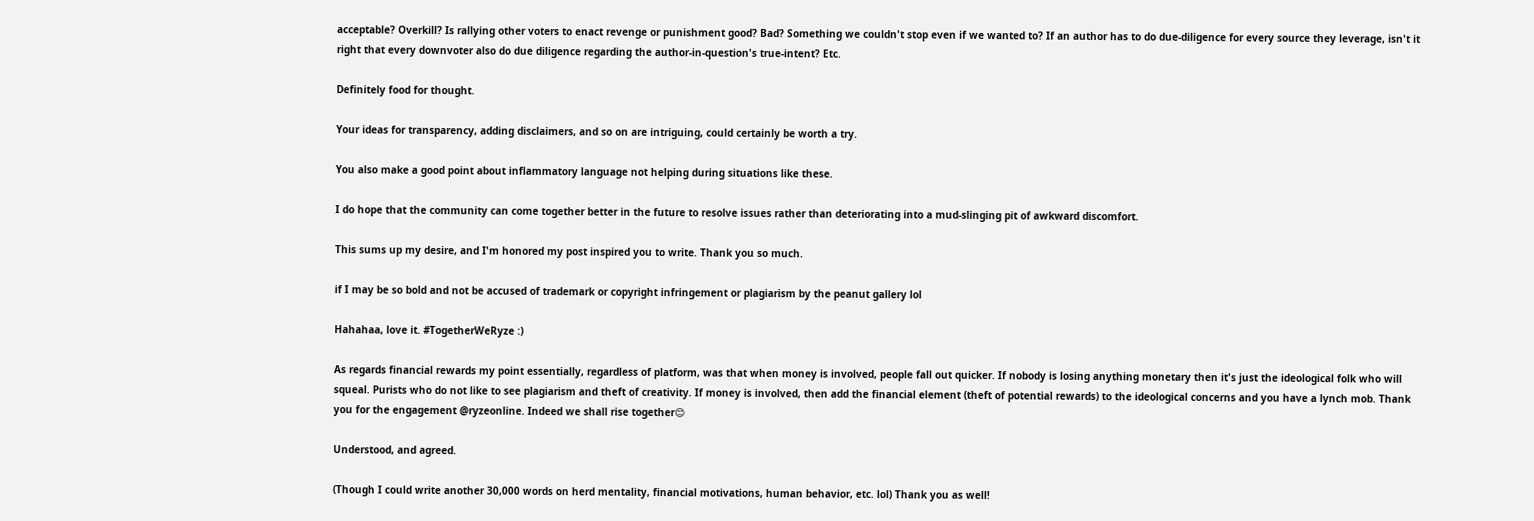acceptable? Overkill? Is rallying other voters to enact revenge or punishment good? Bad? Something we couldn't stop even if we wanted to? If an author has to do due-diligence for every source they leverage, isn't it right that every downvoter also do due diligence regarding the author-in-question's true-intent? Etc.

Definitely food for thought.

Your ideas for transparency, adding disclaimers, and so on are intriguing, could certainly be worth a try.

You also make a good point about inflammatory language not helping during situations like these.

I do hope that the community can come together better in the future to resolve issues rather than deteriorating into a mud-slinging pit of awkward discomfort.

This sums up my desire, and I'm honored my post inspired you to write. Thank you so much.

if I may be so bold and not be accused of trademark or copyright infringement or plagiarism by the peanut gallery lol

Hahahaa, love it. #TogetherWeRyze :)

As regards financial rewards my point essentially, regardless of platform, was that when money is involved, people fall out quicker. If nobody is losing anything monetary then it's just the ideological folk who will squeal. Purists who do not like to see plagiarism and theft of creativity. If money is involved, then add the financial element (theft of potential rewards) to the ideological concerns and you have a lynch mob. Thank you for the engagement @ryzeonline. Indeed we shall rise together😊

Understood, and agreed.

(Though I could write another 30,000 words on herd mentality, financial motivations, human behavior, etc. lol) Thank you as well!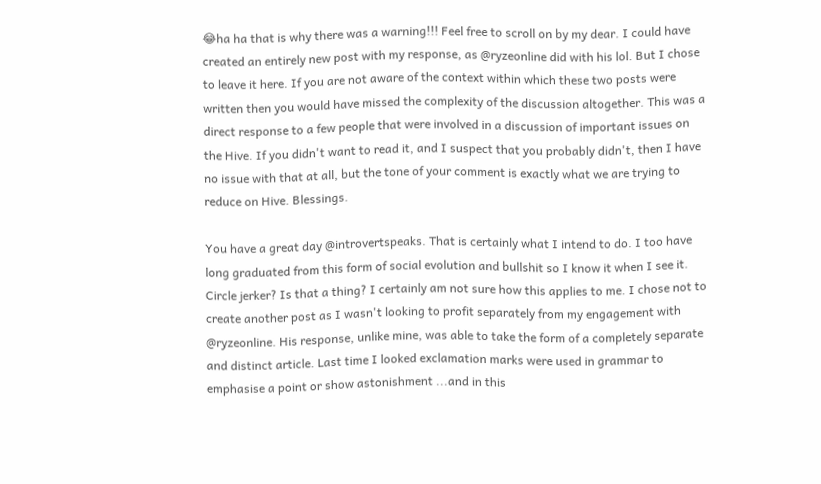😂ha ha that is why there was a warning!!! Feel free to scroll on by my dear. I could have created an entirely new post with my response, as @ryzeonline did with his lol. But I chose to leave it here. If you are not aware of the context within which these two posts were written then you would have missed the complexity of the discussion altogether. This was a direct response to a few people that were involved in a discussion of important issues on the Hive. If you didn't want to read it, and I suspect that you probably didn't, then I have no issue with that at all, but the tone of your comment is exactly what we are trying to reduce on Hive. Blessings.

You have a great day @introvertspeaks. That is certainly what I intend to do. I too have long graduated from this form of social evolution and bullshit so I know it when I see it. Circle jerker? Is that a thing? I certainly am not sure how this applies to me. I chose not to create another post as I wasn't looking to profit separately from my engagement with @ryzeonline. His response, unlike mine, was able to take the form of a completely separate and distinct article. Last time I looked exclamation marks were used in grammar to emphasise a point or show astonishment ...and in this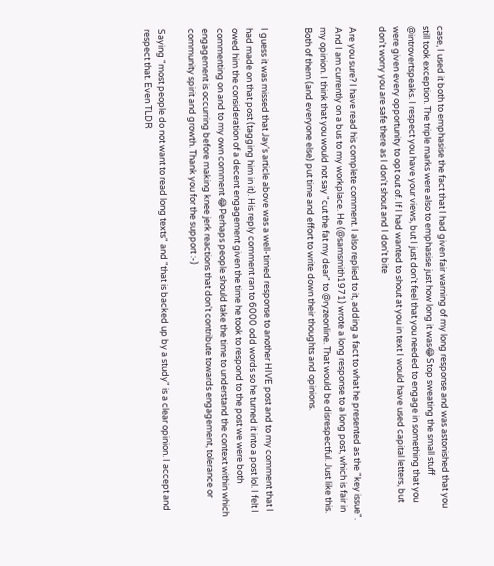case, I used it both to emphasise the fact that I had given fair warning of my long response and was astonished that you still took exception. The triple marks were also to emphasise just how long it was😂Stop sweating the small stuff @introvertspeaks. I respect you have your views, but I just don't feel that you needed to engage in something that you were given every opportunity to opt out of. If I had wanted to shout at you in text I would have used capital letters, but don't worry you are safe there as I don't shout and I don't bite

Are you sure? I have read his complete comment. I also replied to it, adding a fact to what he presented as the "key issue". And I am currently on a bus to my workplace. He (@samsmith1971) wrote a long response to a long post, which is fair in my opinion. I think that you would not say "cut the fat my dear" to @ryzeonline. That would be disrespectful. Just like this. Both of them (and everyone else) put time and effort to write down their thoughts and opinions.


I guess it was missed that Jay's article above was a well-timed response to another HIVE post and to my comment that I had made on that post (tagging him in it). His reply comment ran to 6000 odd words so he turned it into a post lol. I felt I owed him the consideration of a decent engagement given the time he took to respond to the post we were both commenting on and to my own comment 😂Perhaps people should take the time to understand the context within which engagement is occurring before making knee jerk reactions that don't contribute towards engagement, tolerance or community spirit and growth. Thank you for the support :-)

Saying "most people do not want to read long texts" and "that is backed up by a study" is a clear opinion. I accept and respect that. Even TLDR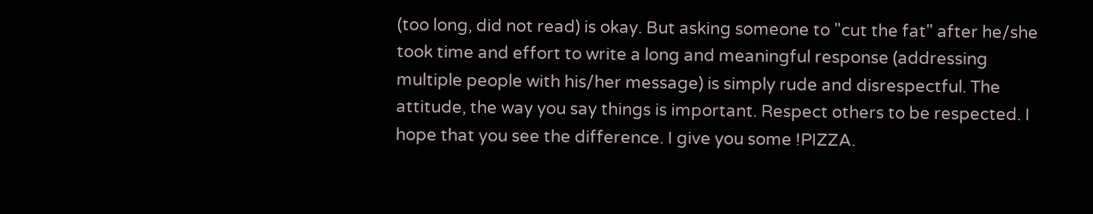(too long, did not read) is okay. But asking someone to "cut the fat" after he/she took time and effort to write a long and meaningful response (addressing multiple people with his/her message) is simply rude and disrespectful. The attitude, the way you say things is important. Respect others to be respected. I hope that you see the difference. I give you some !PIZZA.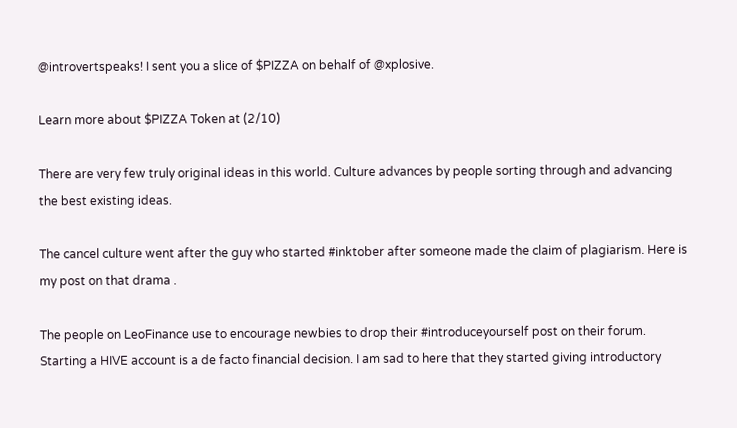@introvertspeaks! I sent you a slice of $PIZZA on behalf of @xplosive.

Learn more about $PIZZA Token at (2/10)

There are very few truly original ideas in this world. Culture advances by people sorting through and advancing the best existing ideas.

The cancel culture went after the guy who started #inktober after someone made the claim of plagiarism. Here is my post on that drama .

The people on LeoFinance use to encourage newbies to drop their #introduceyourself post on their forum. Starting a HIVE account is a de facto financial decision. I am sad to here that they started giving introductory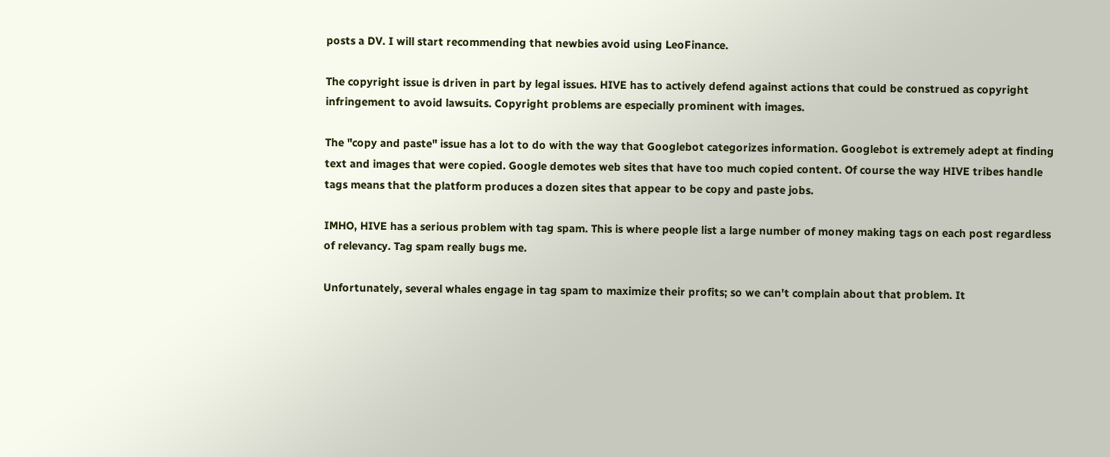posts a DV. I will start recommending that newbies avoid using LeoFinance.

The copyright issue is driven in part by legal issues. HIVE has to actively defend against actions that could be construed as copyright infringement to avoid lawsuits. Copyright problems are especially prominent with images.

The "copy and paste" issue has a lot to do with the way that Googlebot categorizes information. Googlebot is extremely adept at finding text and images that were copied. Google demotes web sites that have too much copied content. Of course the way HIVE tribes handle tags means that the platform produces a dozen sites that appear to be copy and paste jobs.

IMHO, HIVE has a serious problem with tag spam. This is where people list a large number of money making tags on each post regardless of relevancy. Tag spam really bugs me.

Unfortunately, several whales engage in tag spam to maximize their profits; so we can't complain about that problem. It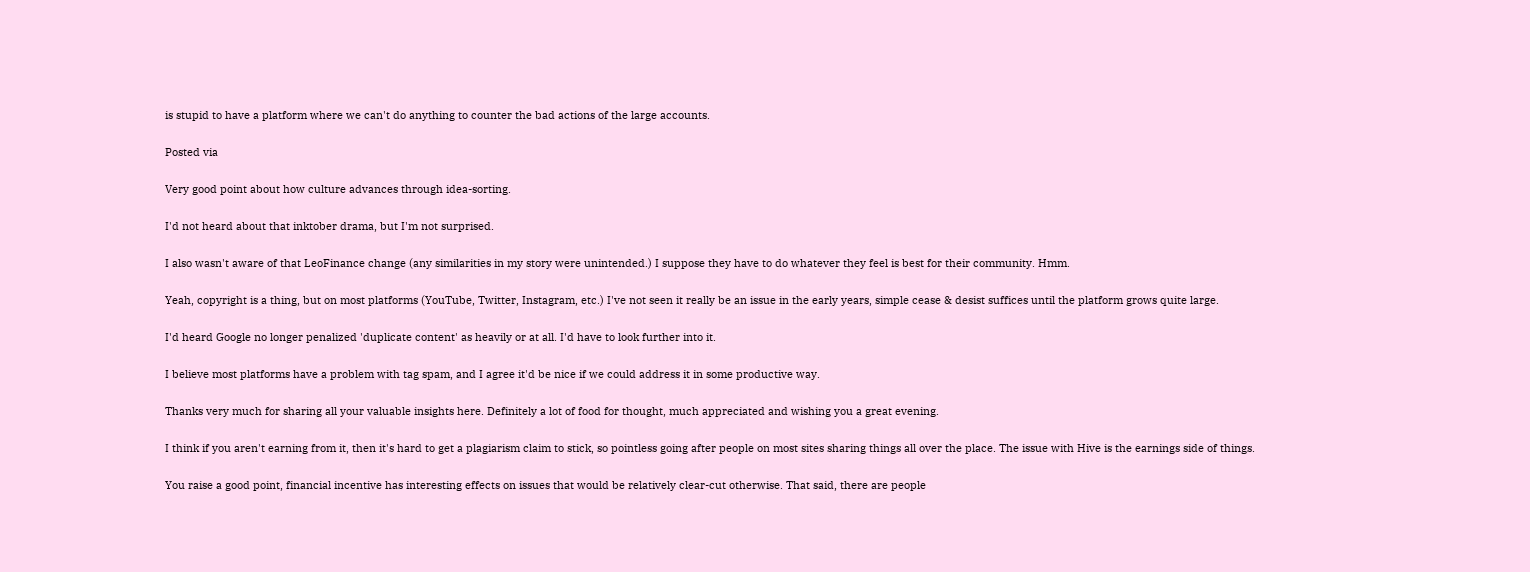is stupid to have a platform where we can't do anything to counter the bad actions of the large accounts.

Posted via

Very good point about how culture advances through idea-sorting.

I'd not heard about that inktober drama, but I'm not surprised.

I also wasn't aware of that LeoFinance change (any similarities in my story were unintended.) I suppose they have to do whatever they feel is best for their community. Hmm.

Yeah, copyright is a thing, but on most platforms (YouTube, Twitter, Instagram, etc.) I've not seen it really be an issue in the early years, simple cease & desist suffices until the platform grows quite large.

I'd heard Google no longer penalized 'duplicate content' as heavily or at all. I'd have to look further into it.

I believe most platforms have a problem with tag spam, and I agree it'd be nice if we could address it in some productive way.

Thanks very much for sharing all your valuable insights here. Definitely a lot of food for thought, much appreciated and wishing you a great evening.

I think if you aren't earning from it, then it's hard to get a plagiarism claim to stick, so pointless going after people on most sites sharing things all over the place. The issue with Hive is the earnings side of things.

You raise a good point, financial incentive has interesting effects on issues that would be relatively clear-cut otherwise. That said, there are people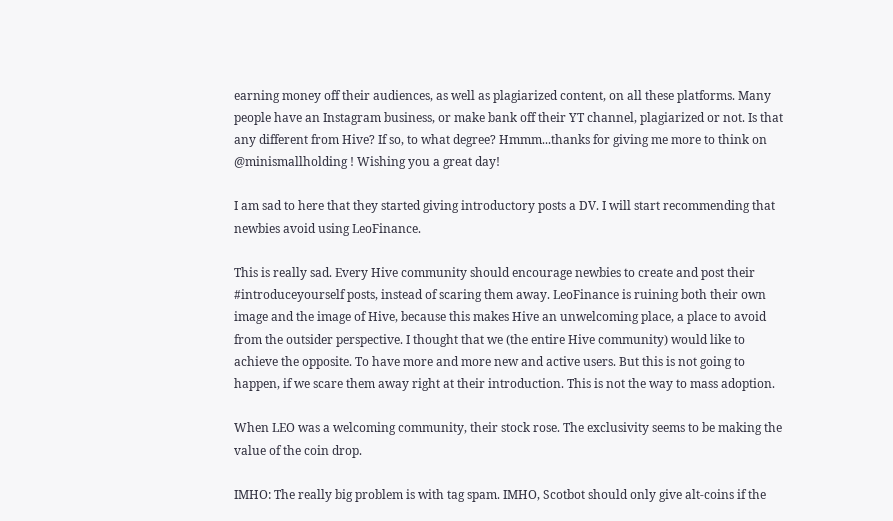earning money off their audiences, as well as plagiarized content, on all these platforms. Many people have an Instagram business, or make bank off their YT channel, plagiarized or not. Is that any different from Hive? If so, to what degree? Hmmm...thanks for giving me more to think on @minismallholding ! Wishing you a great day!

I am sad to here that they started giving introductory posts a DV. I will start recommending that newbies avoid using LeoFinance.

This is really sad. Every Hive community should encourage newbies to create and post their #introduceyourself posts, instead of scaring them away. LeoFinance is ruining both their own image and the image of Hive, because this makes Hive an unwelcoming place, a place to avoid from the outsider perspective. I thought that we (the entire Hive community) would like to achieve the opposite. To have more and more new and active users. But this is not going to happen, if we scare them away right at their introduction. This is not the way to mass adoption.

When LEO was a welcoming community, their stock rose. The exclusivity seems to be making the value of the coin drop.

IMHO: The really big problem is with tag spam. IMHO, Scotbot should only give alt-coins if the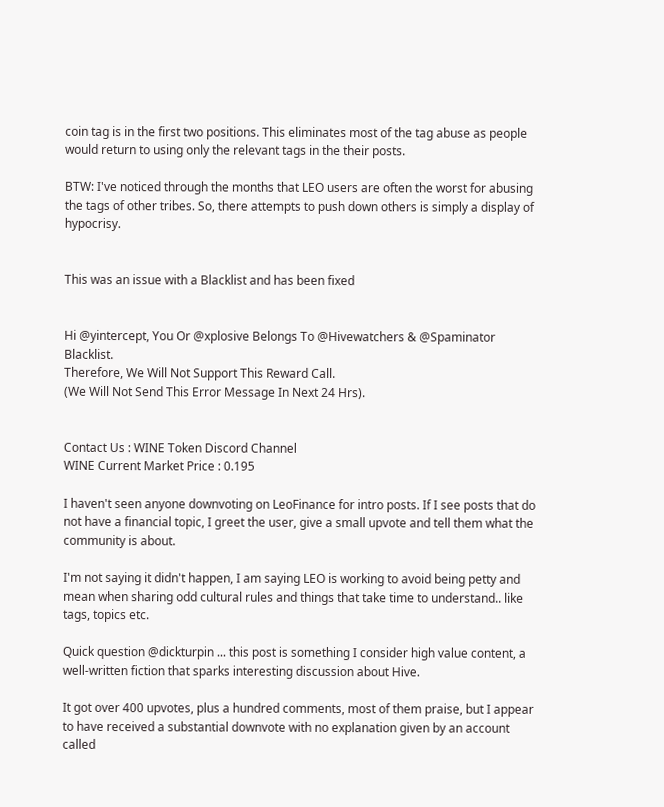coin tag is in the first two positions. This eliminates most of the tag abuse as people would return to using only the relevant tags in the their posts.

BTW: I've noticed through the months that LEO users are often the worst for abusing the tags of other tribes. So, there attempts to push down others is simply a display of hypocrisy.


This was an issue with a Blacklist and has been fixed


Hi @yintercept, You Or @xplosive Belongs To @Hivewatchers & @Spaminator Blacklist.
Therefore, We Will Not Support This Reward Call.
(We Will Not Send This Error Message In Next 24 Hrs).


Contact Us : WINE Token Discord Channel
WINE Current Market Price : 0.195

I haven't seen anyone downvoting on LeoFinance for intro posts. If I see posts that do not have a financial topic, I greet the user, give a small upvote and tell them what the community is about.

I'm not saying it didn't happen, I am saying LEO is working to avoid being petty and mean when sharing odd cultural rules and things that take time to understand.. like tags, topics etc.

Quick question @dickturpin ... this post is something I consider high value content, a well-written fiction that sparks interesting discussion about Hive.

It got over 400 upvotes, plus a hundred comments, most of them praise, but I appear to have received a substantial downvote with no explanation given by an account called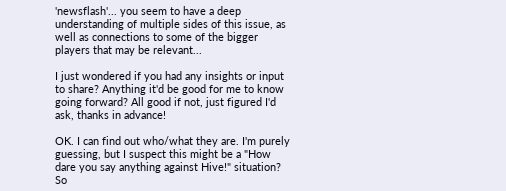'newsflash'... you seem to have a deep understanding of multiple sides of this issue, as well as connections to some of the bigger players that may be relevant...

I just wondered if you had any insights or input to share? Anything it'd be good for me to know going forward? All good if not, just figured I'd ask, thanks in advance!

OK. I can find out who/what they are. I'm purely guessing, but I suspect this might be a "How dare you say anything against Hive!" situation? So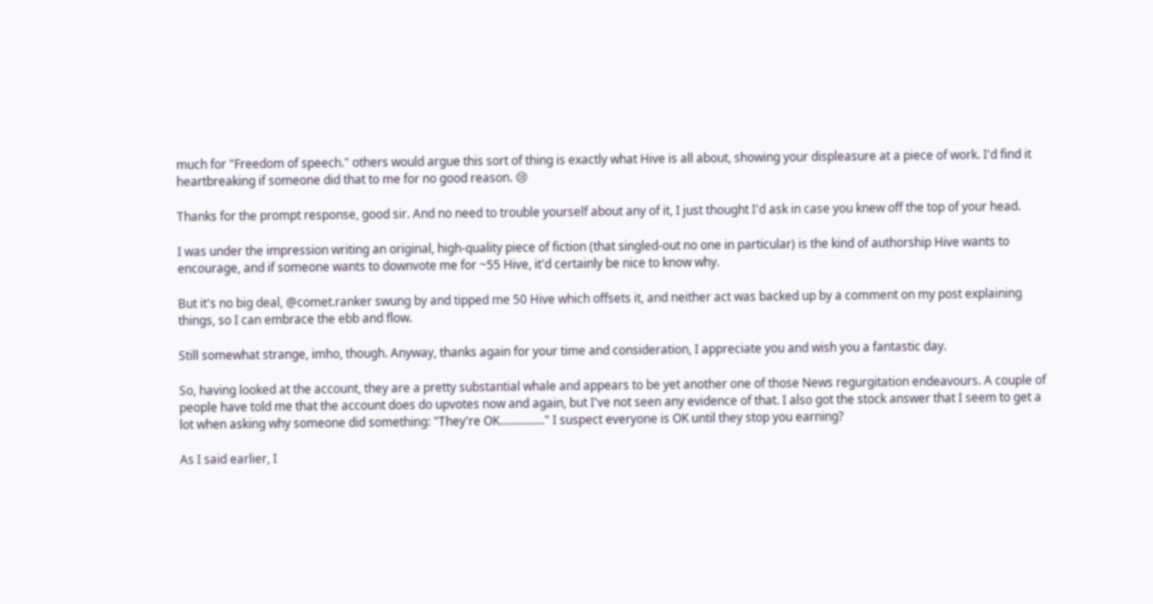much for "Freedom of speech." others would argue this sort of thing is exactly what Hive is all about, showing your displeasure at a piece of work. I'd find it heartbreaking if someone did that to me for no good reason. 😢

Thanks for the prompt response, good sir. And no need to trouble yourself about any of it, I just thought I'd ask in case you knew off the top of your head.

I was under the impression writing an original, high-quality piece of fiction (that singled-out no one in particular) is the kind of authorship Hive wants to encourage, and if someone wants to downvote me for ~55 Hive, it'd certainly be nice to know why.

But it's no big deal, @comet.ranker swung by and tipped me 50 Hive which offsets it, and neither act was backed up by a comment on my post explaining things, so I can embrace the ebb and flow.

Still somewhat strange, imho, though. Anyway, thanks again for your time and consideration, I appreciate you and wish you a fantastic day.

So, having looked at the account, they are a pretty substantial whale and appears to be yet another one of those News regurgitation endeavours. A couple of people have told me that the account does do upvotes now and again, but I've not seen any evidence of that. I also got the stock answer that I seem to get a lot when asking why someone did something: "They're OK..............." I suspect everyone is OK until they stop you earning?

As I said earlier, I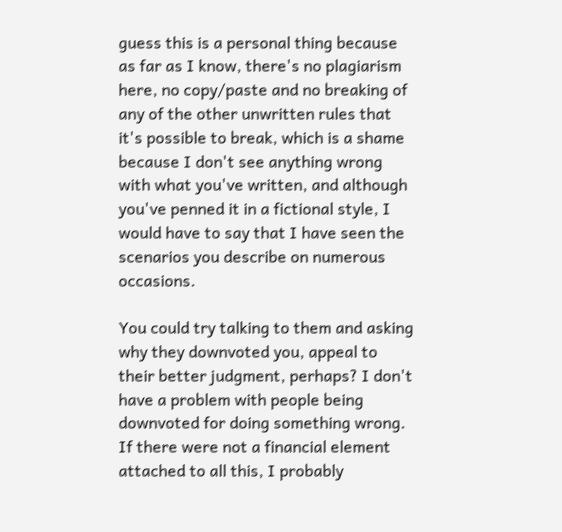guess this is a personal thing because as far as I know, there's no plagiarism here, no copy/paste and no breaking of any of the other unwritten rules that it's possible to break, which is a shame because I don't see anything wrong with what you've written, and although you've penned it in a fictional style, I would have to say that I have seen the scenarios you describe on numerous occasions.

You could try talking to them and asking why they downvoted you, appeal to their better judgment, perhaps? I don't have a problem with people being downvoted for doing something wrong. If there were not a financial element attached to all this, I probably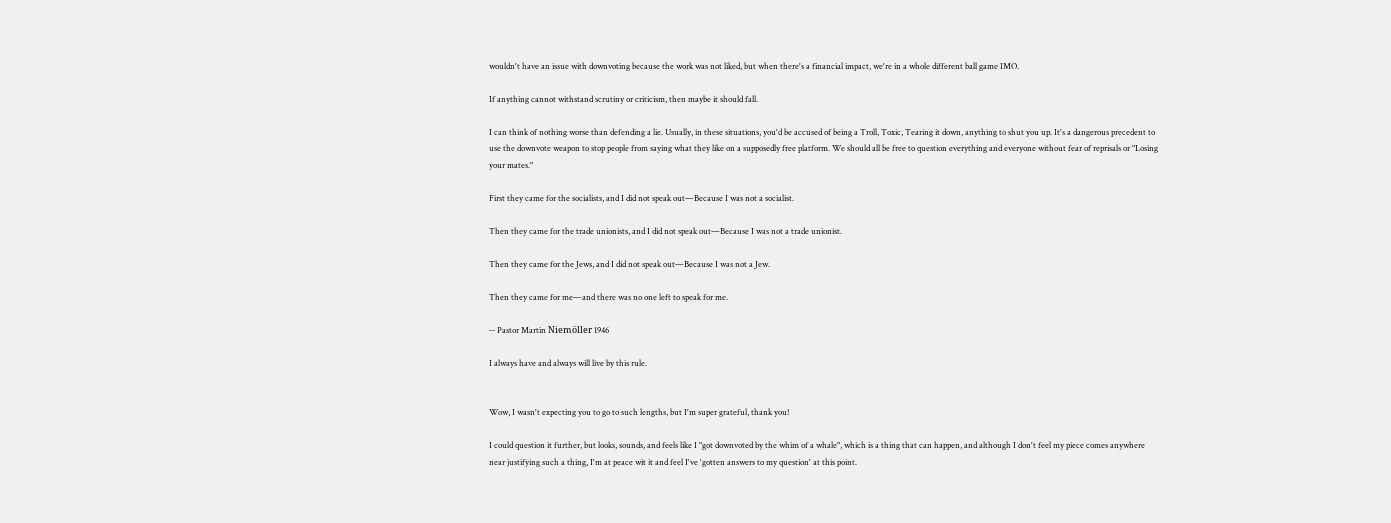wouldn't have an issue with downvoting because the work was not liked, but when there's a financial impact, we're in a whole different ball game IMO.

If anything cannot withstand scrutiny or criticism, then maybe it should fall.

I can think of nothing worse than defending a lie. Usually, in these situations, you'd be accused of being a Troll, Toxic, Tearing it down, anything to shut you up. It's a dangerous precedent to use the downvote weapon to stop people from saying what they like on a supposedly free platform. We should all be free to question everything and everyone without fear of reprisals or "Losing your mates."

First they came for the socialists, and I did not speak out—Because I was not a socialist.

Then they came for the trade unionists, and I did not speak out—Because I was not a trade unionist.

Then they came for the Jews, and I did not speak out—Because I was not a Jew.

Then they came for me—and there was no one left to speak for me.

-- Pastor Martin Niemöller 1946

I always have and always will live by this rule.


Wow, I wasn't expecting you to go to such lengths, but I'm super grateful, thank you!

I could question it further, but looks, sounds, and feels like I "got downvoted by the whim of a whale", which is a thing that can happen, and although I don't feel my piece comes anywhere near justifying such a thing, I'm at peace wit it and feel I've 'gotten answers to my question' at this point.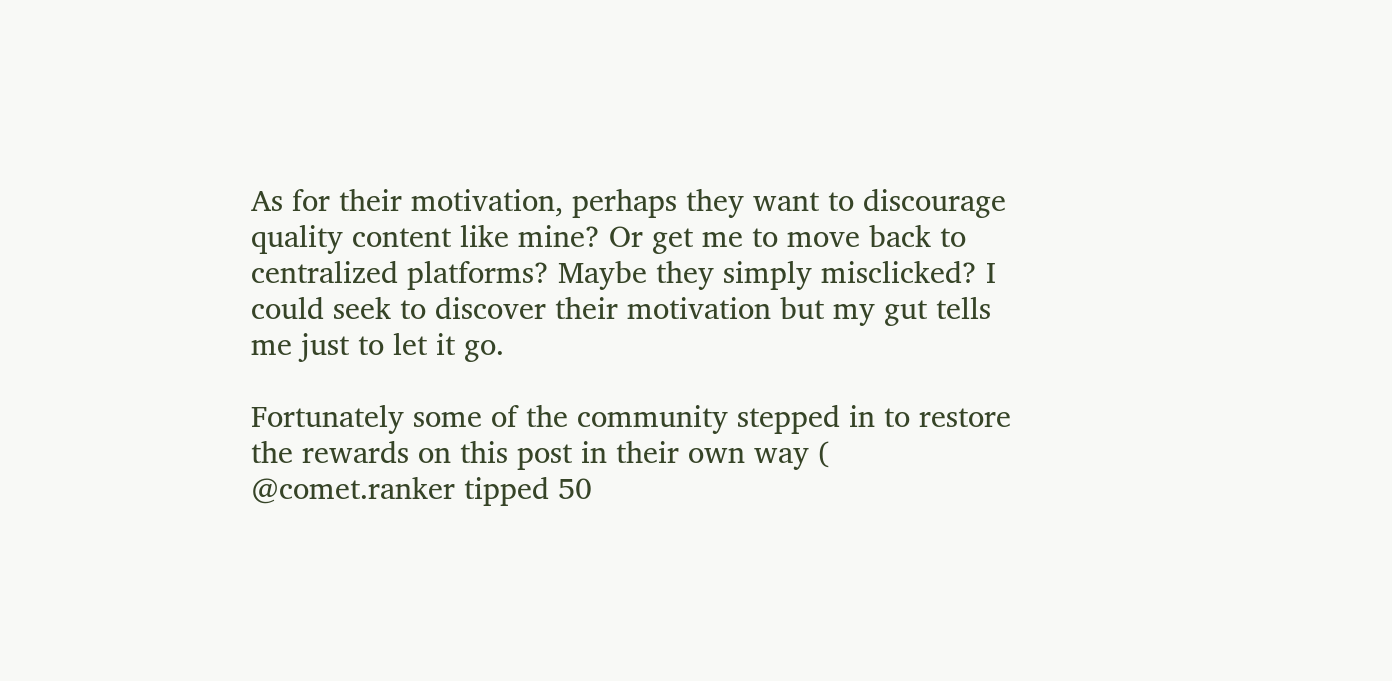As for their motivation, perhaps they want to discourage quality content like mine? Or get me to move back to centralized platforms? Maybe they simply misclicked? I could seek to discover their motivation but my gut tells me just to let it go.

Fortunately some of the community stepped in to restore the rewards on this post in their own way ( @comet.ranker tipped 50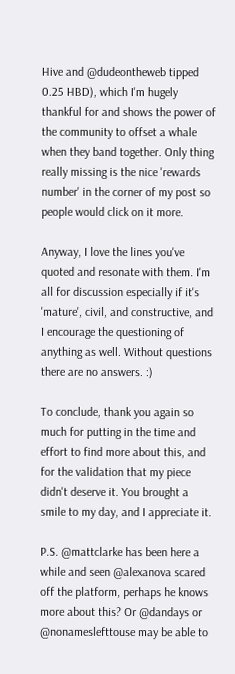Hive and @dudeontheweb tipped 0.25 HBD), which I'm hugely thankful for and shows the power of the community to offset a whale when they band together. Only thing really missing is the nice 'rewards number' in the corner of my post so people would click on it more.

Anyway, I love the lines you've quoted and resonate with them. I'm all for discussion especially if it's 'mature', civil, and constructive, and I encourage the questioning of anything as well. Without questions there are no answers. :)

To conclude, thank you again so much for putting in the time and effort to find more about this, and for the validation that my piece didn't deserve it. You brought a smile to my day, and I appreciate it.

P.S. @mattclarke has been here a while and seen @alexanova scared off the platform, perhaps he knows more about this? Or @dandays or @nonameslefttouse may be able to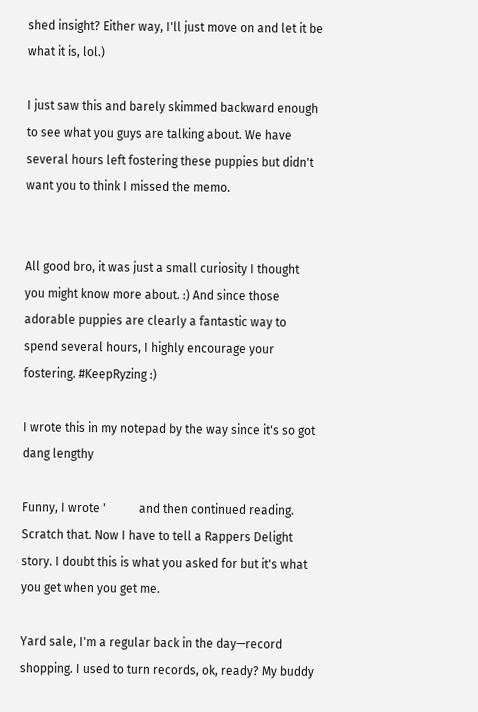shed insight? Either way, I'll just move on and let it be what it is, lol.)

I just saw this and barely skimmed backward enough to see what you guys are talking about. We have several hours left fostering these puppies but didn't want you to think I missed the memo.


All good bro, it was just a small curiosity I thought you might know more about. :) And since those adorable puppies are clearly a fantastic way to spend several hours, I highly encourage your fostering. #KeepRyzing :)

I wrote this in my notepad by the way since it's so got dang lengthy

Funny, I wrote '           and then continued reading. Scratch that. Now I have to tell a Rappers Delight story. I doubt this is what you asked for but it's what you get when you get me.

Yard sale, I'm a regular back in the day—record shopping. I used to turn records, ok, ready? My buddy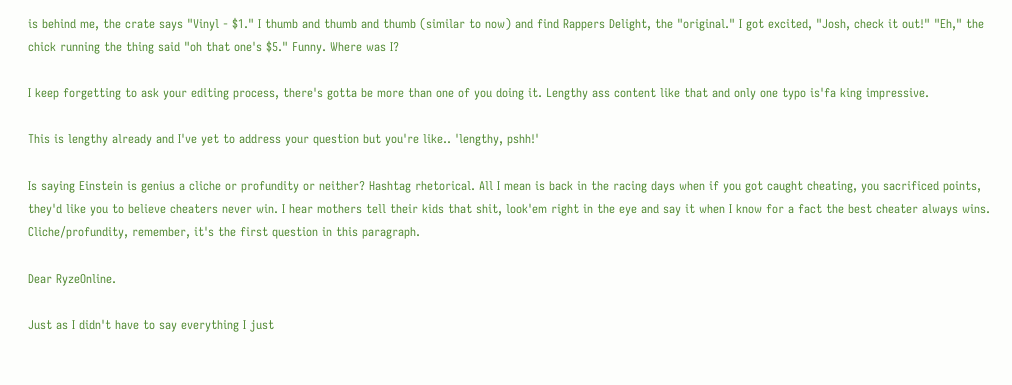is behind me, the crate says "Vinyl - $1." I thumb and thumb and thumb (similar to now) and find Rappers Delight, the "original." I got excited, "Josh, check it out!" "Eh," the chick running the thing said "oh that one's $5." Funny. Where was I?

I keep forgetting to ask your editing process, there's gotta be more than one of you doing it. Lengthy ass content like that and only one typo is'fa king impressive.

This is lengthy already and I've yet to address your question but you're like.. 'lengthy, pshh!'

Is saying Einstein is genius a cliche or profundity or neither? Hashtag rhetorical. All I mean is back in the racing days when if you got caught cheating, you sacrificed points, they'd like you to believe cheaters never win. I hear mothers tell their kids that shit, look'em right in the eye and say it when I know for a fact the best cheater always wins. Cliche/profundity, remember, it's the first question in this paragraph.

Dear RyzeOnline.

Just as I didn't have to say everything I just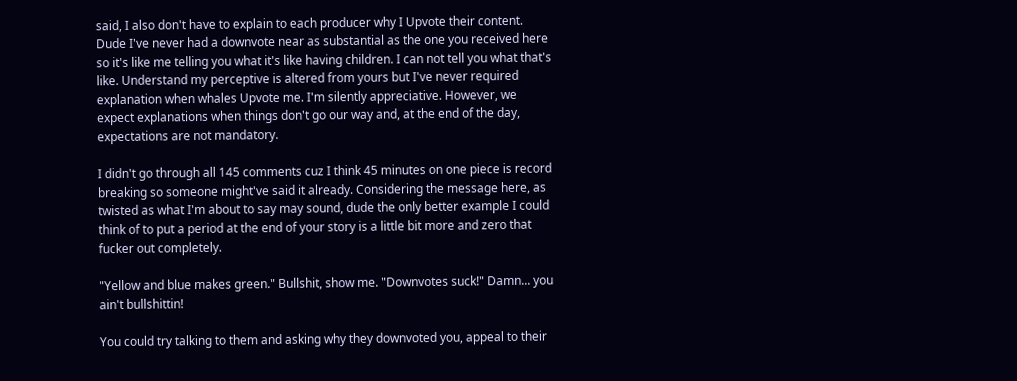said, I also don't have to explain to each producer why I Upvote their content. Dude I've never had a downvote near as substantial as the one you received here so it's like me telling you what it's like having children. I can not tell you what that's like. Understand my perceptive is altered from yours but I've never required explanation when whales Upvote me. I'm silently appreciative. However, we expect explanations when things don't go our way and, at the end of the day, expectations are not mandatory.

I didn't go through all 145 comments cuz I think 45 minutes on one piece is record breaking so someone might've said it already. Considering the message here, as twisted as what I'm about to say may sound, dude the only better example I could think of to put a period at the end of your story is a little bit more and zero that fucker out completely.

"Yellow and blue makes green." Bullshit, show me. "Downvotes suck!" Damn... you ain't bullshittin!

You could try talking to them and asking why they downvoted you, appeal to their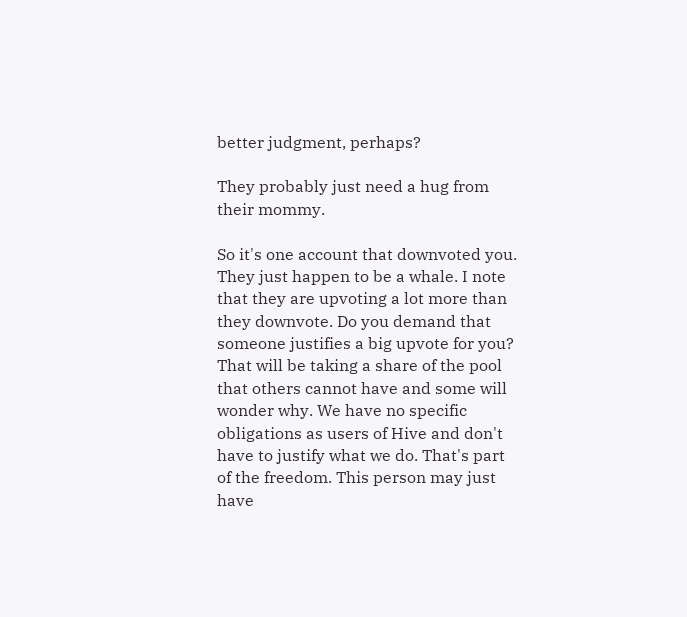better judgment, perhaps?

They probably just need a hug from their mommy.

So it's one account that downvoted you. They just happen to be a whale. I note that they are upvoting a lot more than they downvote. Do you demand that someone justifies a big upvote for you? That will be taking a share of the pool that others cannot have and some will wonder why. We have no specific obligations as users of Hive and don't have to justify what we do. That's part of the freedom. This person may just have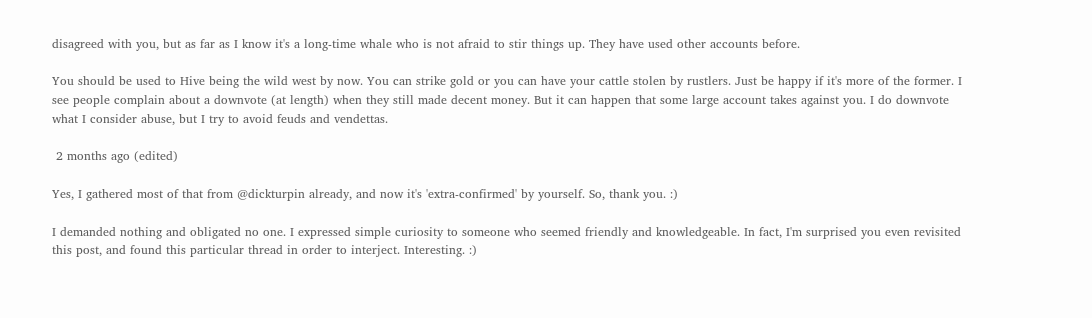disagreed with you, but as far as I know it's a long-time whale who is not afraid to stir things up. They have used other accounts before.

You should be used to Hive being the wild west by now. You can strike gold or you can have your cattle stolen by rustlers. Just be happy if it's more of the former. I see people complain about a downvote (at length) when they still made decent money. But it can happen that some large account takes against you. I do downvote what I consider abuse, but I try to avoid feuds and vendettas.

 2 months ago (edited)

Yes, I gathered most of that from @dickturpin already, and now it's 'extra-confirmed' by yourself. So, thank you. :)

I demanded nothing and obligated no one. I expressed simple curiosity to someone who seemed friendly and knowledgeable. In fact, I'm surprised you even revisited this post, and found this particular thread in order to interject. Interesting. :)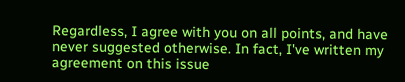Regardless, I agree with you on all points, and have never suggested otherwise. In fact, I've written my agreement on this issue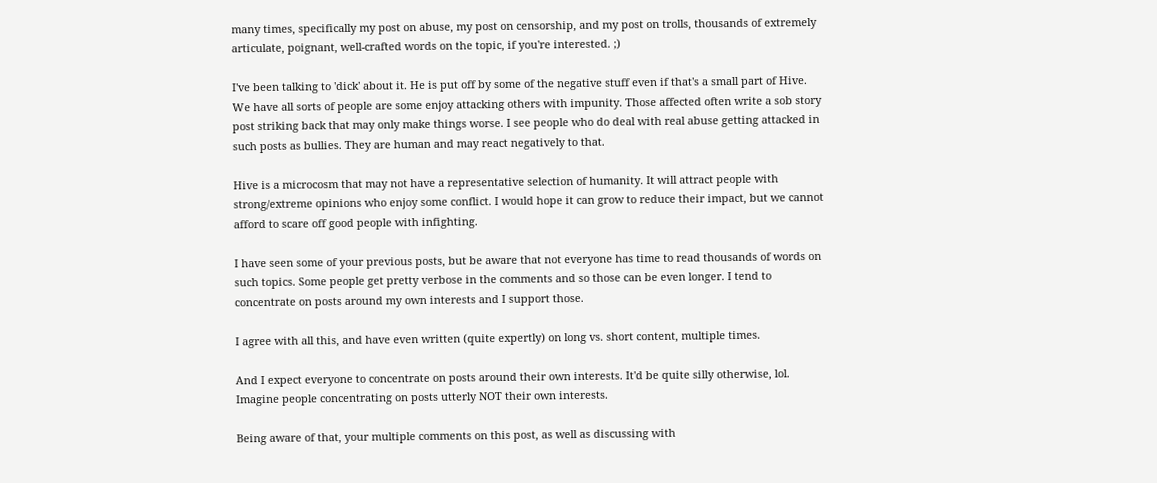many times, specifically my post on abuse, my post on censorship, and my post on trolls, thousands of extremely articulate, poignant, well-crafted words on the topic, if you're interested. ;)

I've been talking to 'dick' about it. He is put off by some of the negative stuff even if that's a small part of Hive. We have all sorts of people are some enjoy attacking others with impunity. Those affected often write a sob story post striking back that may only make things worse. I see people who do deal with real abuse getting attacked in such posts as bullies. They are human and may react negatively to that.

Hive is a microcosm that may not have a representative selection of humanity. It will attract people with strong/extreme opinions who enjoy some conflict. I would hope it can grow to reduce their impact, but we cannot afford to scare off good people with infighting.

I have seen some of your previous posts, but be aware that not everyone has time to read thousands of words on such topics. Some people get pretty verbose in the comments and so those can be even longer. I tend to concentrate on posts around my own interests and I support those.

I agree with all this, and have even written (quite expertly) on long vs. short content, multiple times.

And I expect everyone to concentrate on posts around their own interests. It'd be quite silly otherwise, lol. Imagine people concentrating on posts utterly NOT their own interests.

Being aware of that, your multiple comments on this post, as well as discussing with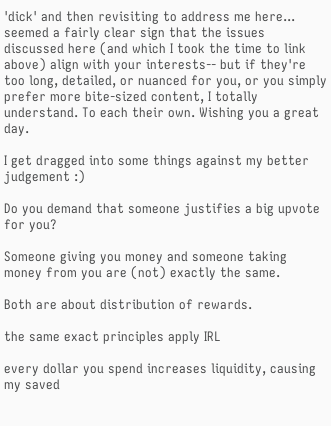'dick' and then revisiting to address me here... seemed a fairly clear sign that the issues discussed here (and which I took the time to link above) align with your interests-- but if they're too long, detailed, or nuanced for you, or you simply prefer more bite-sized content, I totally understand. To each their own. Wishing you a great day.

I get dragged into some things against my better judgement :)

Do you demand that someone justifies a big upvote for you?

Someone giving you money and someone taking money from you are (not) exactly the same.

Both are about distribution of rewards.

the same exact principles apply IRL

every dollar you spend increases liquidity, causing my saved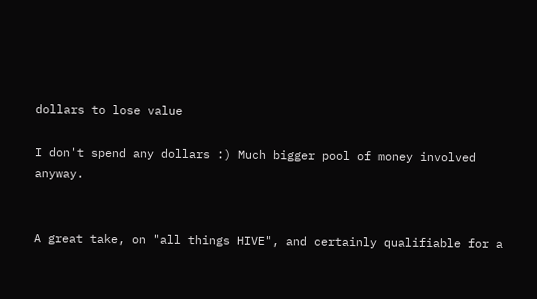dollars to lose value

I don't spend any dollars :) Much bigger pool of money involved anyway.


A great take, on "all things HIVE", and certainly qualifiable for a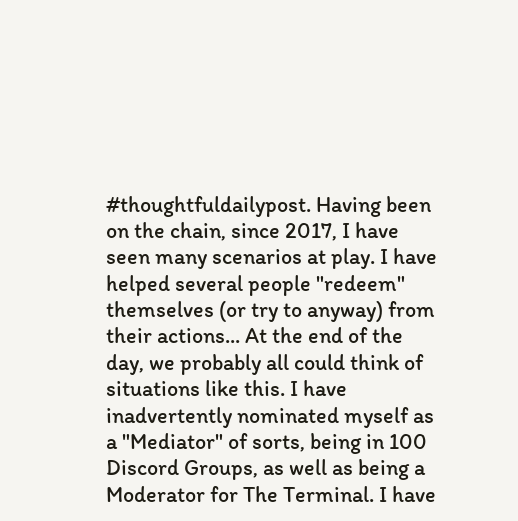#thoughtfuldailypost. Having been on the chain, since 2017, I have seen many scenarios at play. I have helped several people "redeem" themselves (or try to anyway) from their actions... At the end of the day, we probably all could think of situations like this. I have inadvertently nominated myself as a "Mediator" of sorts, being in 100 Discord Groups, as well as being a Moderator for The Terminal. I have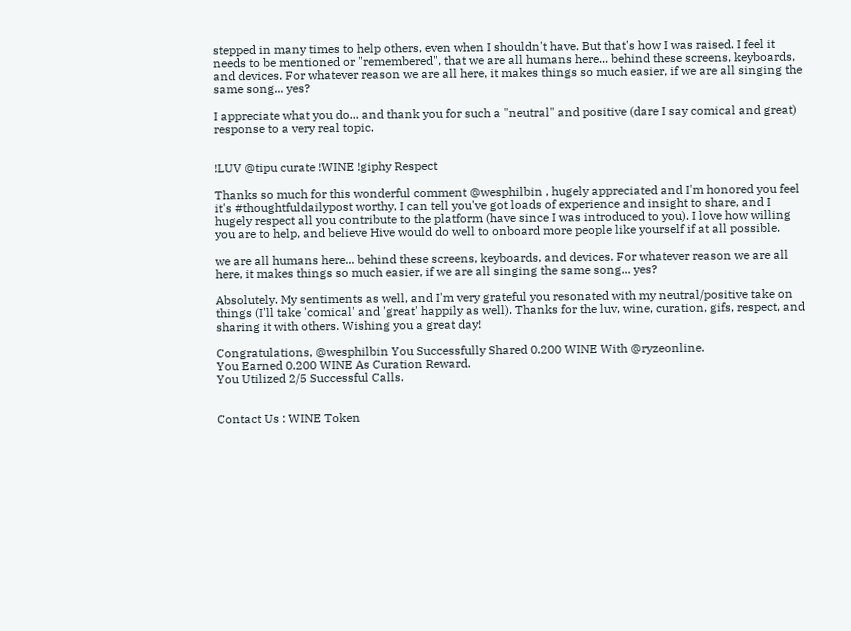stepped in many times to help others, even when I shouldn't have. But that's how I was raised. I feel it needs to be mentioned or "remembered", that we are all humans here... behind these screens, keyboards, and devices. For whatever reason we are all here, it makes things so much easier, if we are all singing the same song... yes?

I appreciate what you do... and thank you for such a "neutral" and positive (dare I say comical and great) response to a very real topic.


!LUV @tipu curate !WINE !giphy Respect

Thanks so much for this wonderful comment @wesphilbin , hugely appreciated and I'm honored you feel it's #thoughtfuldailypost worthy. I can tell you've got loads of experience and insight to share, and I hugely respect all you contribute to the platform (have since I was introduced to you). I love how willing you are to help, and believe Hive would do well to onboard more people like yourself if at all possible.

we are all humans here... behind these screens, keyboards, and devices. For whatever reason we are all here, it makes things so much easier, if we are all singing the same song... yes?

Absolutely. My sentiments as well, and I'm very grateful you resonated with my neutral/positive take on things (I'll take 'comical' and 'great' happily as well). Thanks for the luv, wine, curation, gifs, respect, and sharing it with others. Wishing you a great day!

Congratulations, @wesphilbin You Successfully Shared 0.200 WINE With @ryzeonline.
You Earned 0.200 WINE As Curation Reward.
You Utilized 2/5 Successful Calls.


Contact Us : WINE Token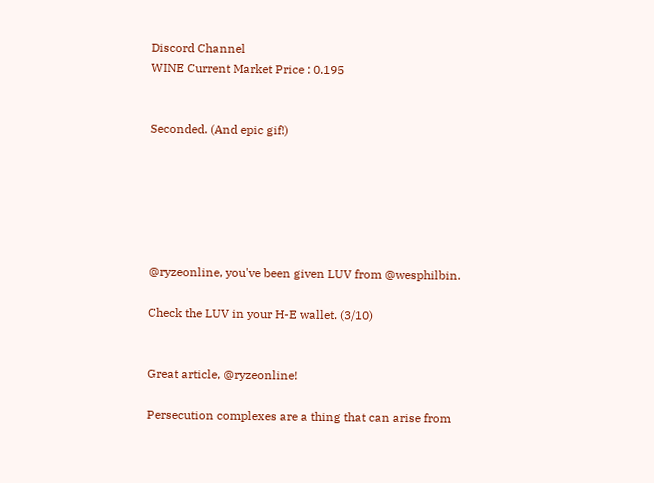Discord Channel
WINE Current Market Price : 0.195


Seconded. (And epic gif!)






@ryzeonline, you've been given LUV from @wesphilbin.

Check the LUV in your H-E wallet. (3/10)


Great article, @ryzeonline!

Persecution complexes are a thing that can arise from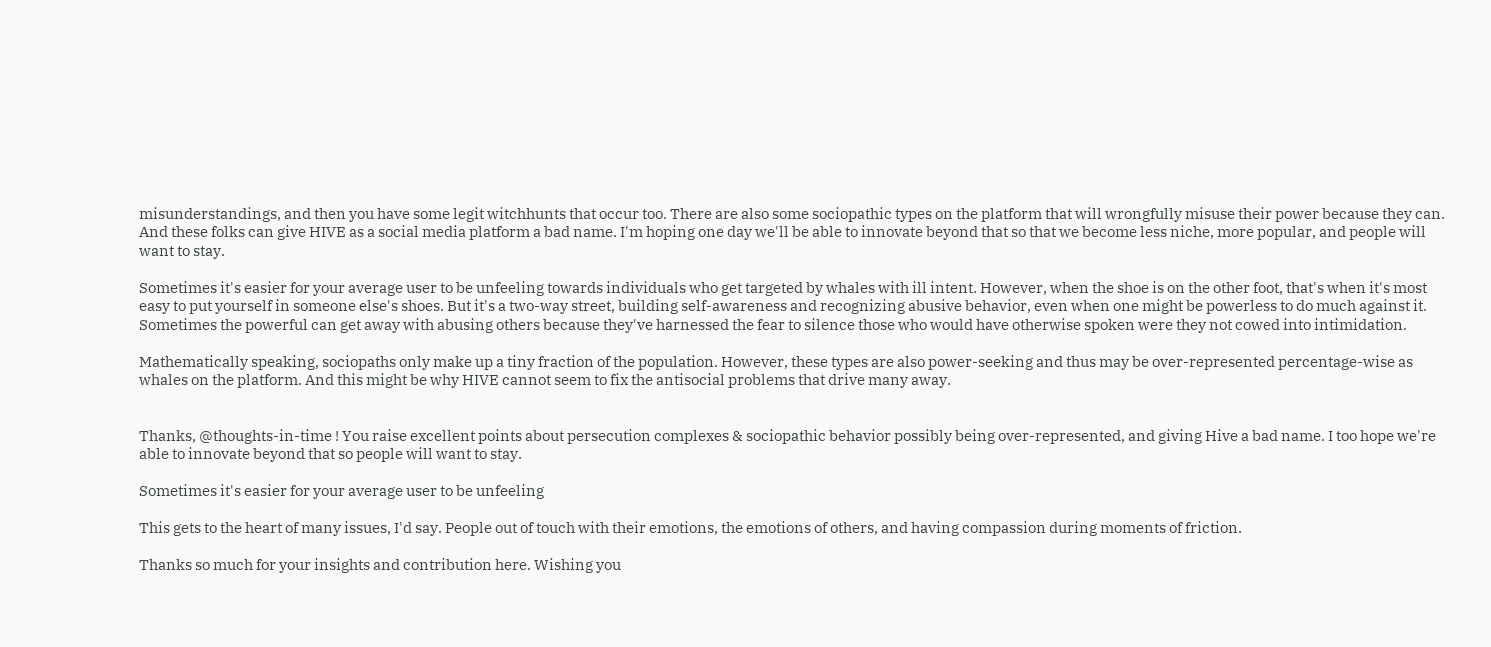misunderstandings, and then you have some legit witchhunts that occur too. There are also some sociopathic types on the platform that will wrongfully misuse their power because they can. And these folks can give HIVE as a social media platform a bad name. I'm hoping one day we'll be able to innovate beyond that so that we become less niche, more popular, and people will want to stay.

Sometimes it's easier for your average user to be unfeeling towards individuals who get targeted by whales with ill intent. However, when the shoe is on the other foot, that's when it's most easy to put yourself in someone else's shoes. But it's a two-way street, building self-awareness and recognizing abusive behavior, even when one might be powerless to do much against it. Sometimes the powerful can get away with abusing others because they've harnessed the fear to silence those who would have otherwise spoken were they not cowed into intimidation.

Mathematically speaking, sociopaths only make up a tiny fraction of the population. However, these types are also power-seeking and thus may be over-represented percentage-wise as whales on the platform. And this might be why HIVE cannot seem to fix the antisocial problems that drive many away.


Thanks, @thoughts-in-time ! You raise excellent points about persecution complexes & sociopathic behavior possibly being over-represented, and giving Hive a bad name. I too hope we're able to innovate beyond that so people will want to stay.

Sometimes it's easier for your average user to be unfeeling

This gets to the heart of many issues, I'd say. People out of touch with their emotions, the emotions of others, and having compassion during moments of friction.

Thanks so much for your insights and contribution here. Wishing you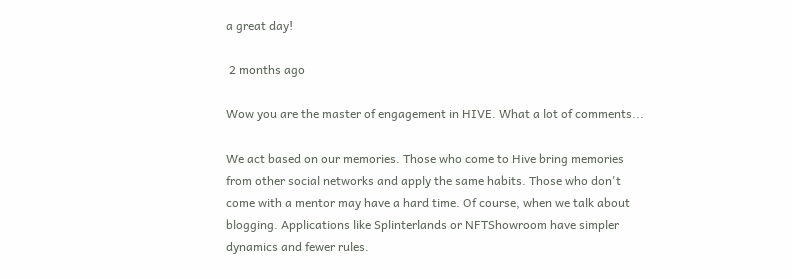a great day!

 2 months ago

Wow you are the master of engagement in HIVE. What a lot of comments...

We act based on our memories. Those who come to Hive bring memories from other social networks and apply the same habits. Those who don't come with a mentor may have a hard time. Of course, when we talk about blogging. Applications like Splinterlands or NFTShowroom have simpler dynamics and fewer rules.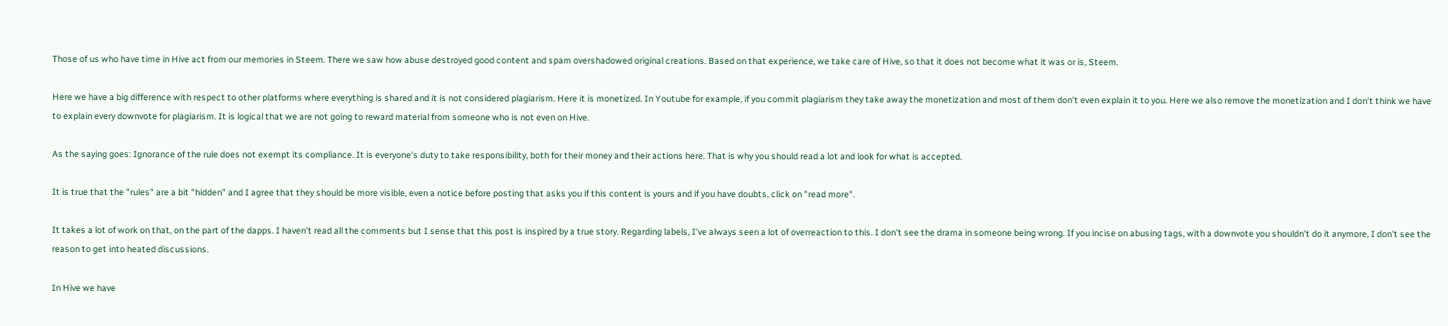Those of us who have time in Hive act from our memories in Steem. There we saw how abuse destroyed good content and spam overshadowed original creations. Based on that experience, we take care of Hive, so that it does not become what it was or is, Steem.

Here we have a big difference with respect to other platforms where everything is shared and it is not considered plagiarism. Here it is monetized. In Youtube for example, if you commit plagiarism they take away the monetization and most of them don't even explain it to you. Here we also remove the monetization and I don't think we have to explain every downvote for plagiarism. It is logical that we are not going to reward material from someone who is not even on Hive.

As the saying goes: Ignorance of the rule does not exempt its compliance. It is everyone's duty to take responsibility, both for their money and their actions here. That is why you should read a lot and look for what is accepted.

It is true that the "rules" are a bit "hidden" and I agree that they should be more visible, even a notice before posting that asks you if this content is yours and if you have doubts, click on "read more".

It takes a lot of work on that, on the part of the dapps. I haven't read all the comments but I sense that this post is inspired by a true story. Regarding labels, I've always seen a lot of overreaction to this. I don't see the drama in someone being wrong. If you incise on abusing tags, with a downvote you shouldn't do it anymore, I don't see the reason to get into heated discussions.

In Hive we have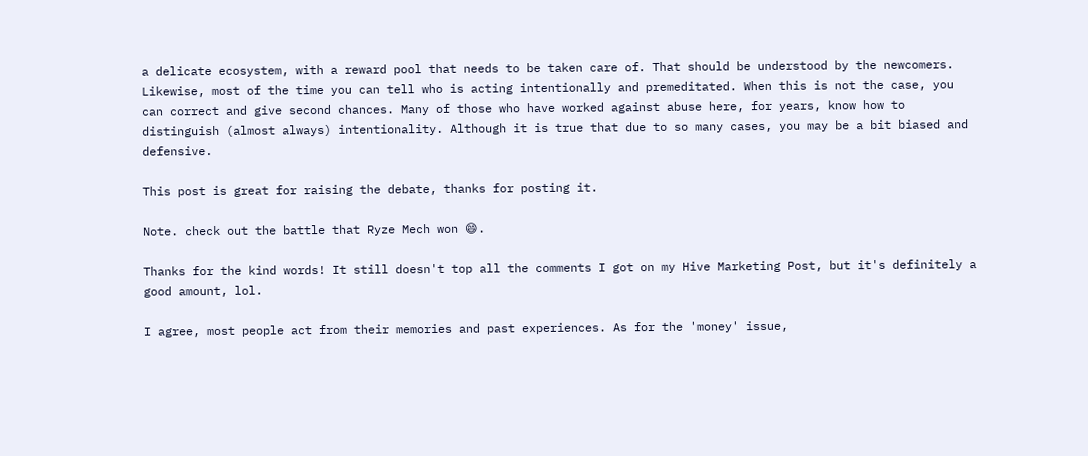a delicate ecosystem, with a reward pool that needs to be taken care of. That should be understood by the newcomers. Likewise, most of the time you can tell who is acting intentionally and premeditated. When this is not the case, you can correct and give second chances. Many of those who have worked against abuse here, for years, know how to distinguish (almost always) intentionality. Although it is true that due to so many cases, you may be a bit biased and defensive.

This post is great for raising the debate, thanks for posting it.

Note. check out the battle that Ryze Mech won 😄.

Thanks for the kind words! It still doesn't top all the comments I got on my Hive Marketing Post, but it's definitely a good amount, lol.

I agree, most people act from their memories and past experiences. As for the 'money' issue,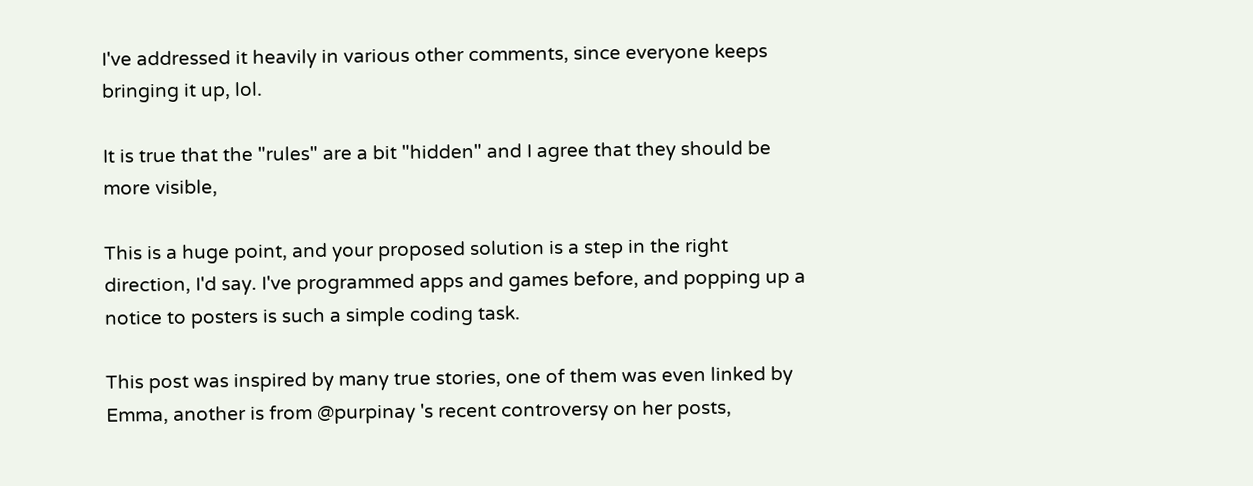I've addressed it heavily in various other comments, since everyone keeps bringing it up, lol.

It is true that the "rules" are a bit "hidden" and I agree that they should be more visible,

This is a huge point, and your proposed solution is a step in the right direction, I'd say. I've programmed apps and games before, and popping up a notice to posters is such a simple coding task.

This post was inspired by many true stories, one of them was even linked by Emma, another is from @purpinay 's recent controversy on her posts,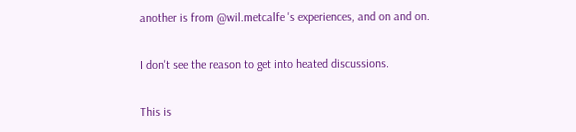another is from @wil.metcalfe 's experiences, and on and on.

I don't see the reason to get into heated discussions.

This is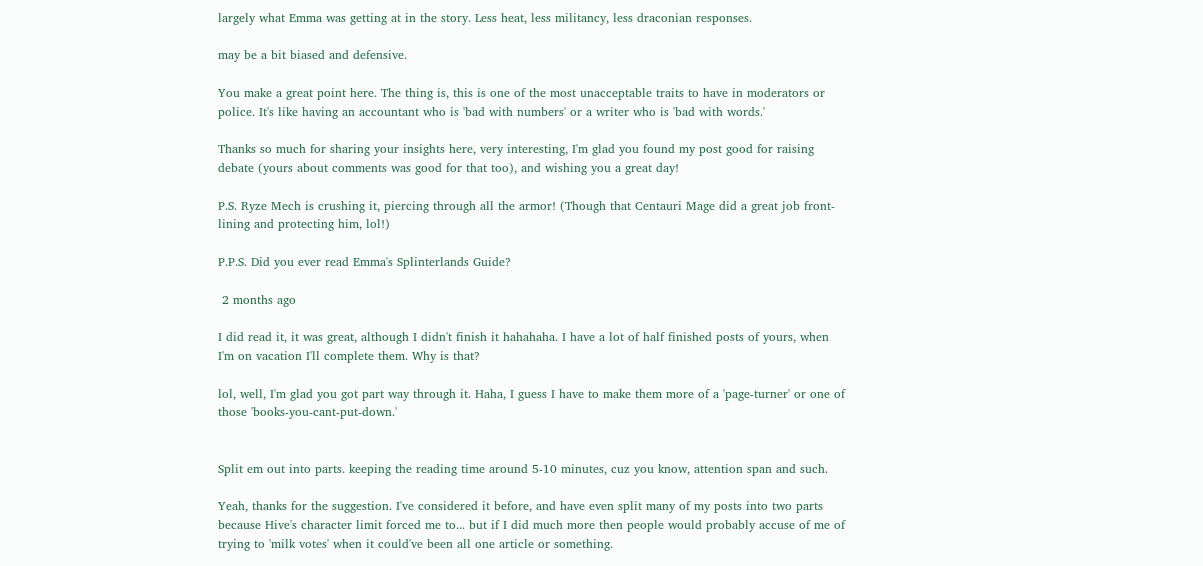largely what Emma was getting at in the story. Less heat, less militancy, less draconian responses.

may be a bit biased and defensive.

You make a great point here. The thing is, this is one of the most unacceptable traits to have in moderators or police. It's like having an accountant who is 'bad with numbers' or a writer who is 'bad with words.'

Thanks so much for sharing your insights here, very interesting, I'm glad you found my post good for raising debate (yours about comments was good for that too), and wishing you a great day!

P.S. Ryze Mech is crushing it, piercing through all the armor! (Though that Centauri Mage did a great job front-lining and protecting him, lol!)

P.P.S. Did you ever read Emma's Splinterlands Guide?

 2 months ago

I did read it, it was great, although I didn't finish it hahahaha. I have a lot of half finished posts of yours, when I'm on vacation I'll complete them. Why is that?

lol, well, I'm glad you got part way through it. Haha, I guess I have to make them more of a 'page-turner' or one of those 'books-you-cant-put-down.'


Split em out into parts. keeping the reading time around 5-10 minutes, cuz you know, attention span and such.

Yeah, thanks for the suggestion. I've considered it before, and have even split many of my posts into two parts because Hive's character limit forced me to... but if I did much more then people would probably accuse of me of trying to 'milk votes' when it could've been all one article or something.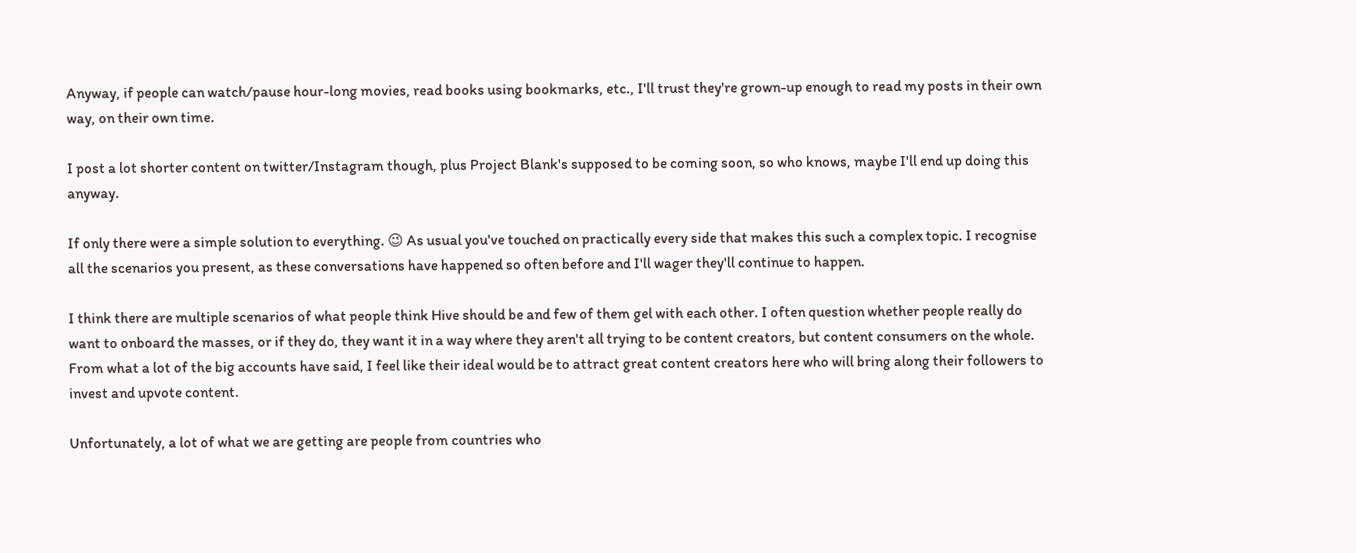Anyway, if people can watch/pause hour-long movies, read books using bookmarks, etc., I'll trust they're grown-up enough to read my posts in their own way, on their own time.

I post a lot shorter content on twitter/Instagram though, plus Project Blank's supposed to be coming soon, so who knows, maybe I'll end up doing this anyway.

If only there were a simple solution to everything. 😉 As usual you've touched on practically every side that makes this such a complex topic. I recognise all the scenarios you present, as these conversations have happened so often before and I'll wager they'll continue to happen.

I think there are multiple scenarios of what people think Hive should be and few of them gel with each other. I often question whether people really do want to onboard the masses, or if they do, they want it in a way where they aren't all trying to be content creators, but content consumers on the whole. From what a lot of the big accounts have said, I feel like their ideal would be to attract great content creators here who will bring along their followers to invest and upvote content.

Unfortunately, a lot of what we are getting are people from countries who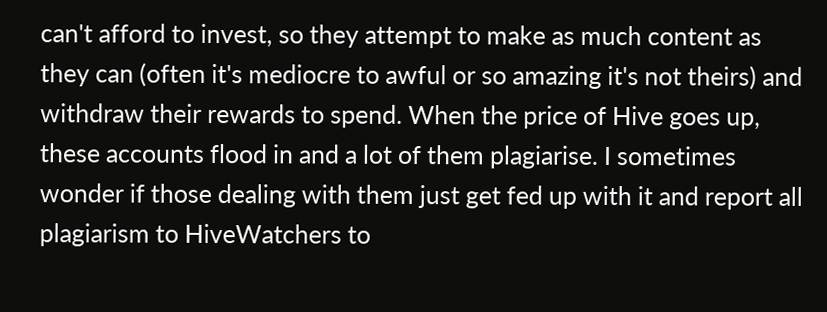can't afford to invest, so they attempt to make as much content as they can (often it's mediocre to awful or so amazing it's not theirs) and withdraw their rewards to spend. When the price of Hive goes up, these accounts flood in and a lot of them plagiarise. I sometimes wonder if those dealing with them just get fed up with it and report all plagiarism to HiveWatchers to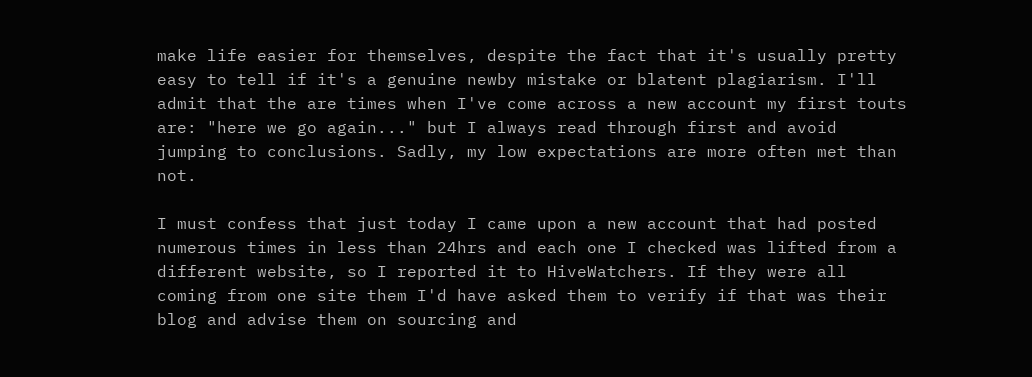make life easier for themselves, despite the fact that it's usually pretty easy to tell if it's a genuine newby mistake or blatent plagiarism. I'll admit that the are times when I've come across a new account my first touts are: "here we go again..." but I always read through first and avoid jumping to conclusions. Sadly, my low expectations are more often met than not.

I must confess that just today I came upon a new account that had posted numerous times in less than 24hrs and each one I checked was lifted from a different website, so I reported it to HiveWatchers. If they were all coming from one site them I'd have asked them to verify if that was their blog and advise them on sourcing and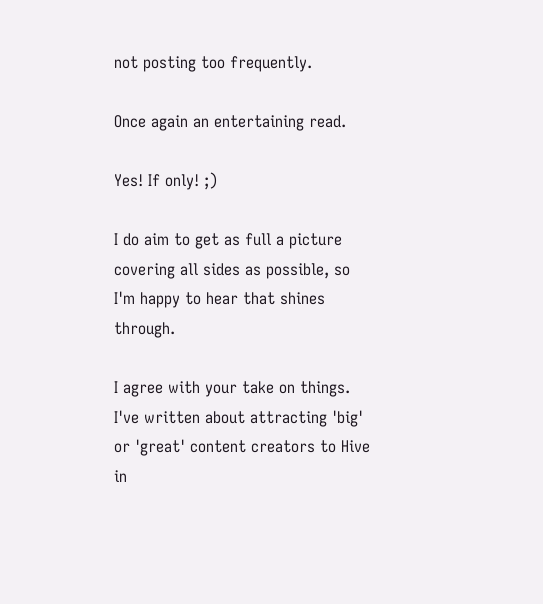not posting too frequently.

Once again an entertaining read.

Yes! If only! ;)

I do aim to get as full a picture covering all sides as possible, so I'm happy to hear that shines through.

I agree with your take on things. I've written about attracting 'big' or 'great' content creators to Hive in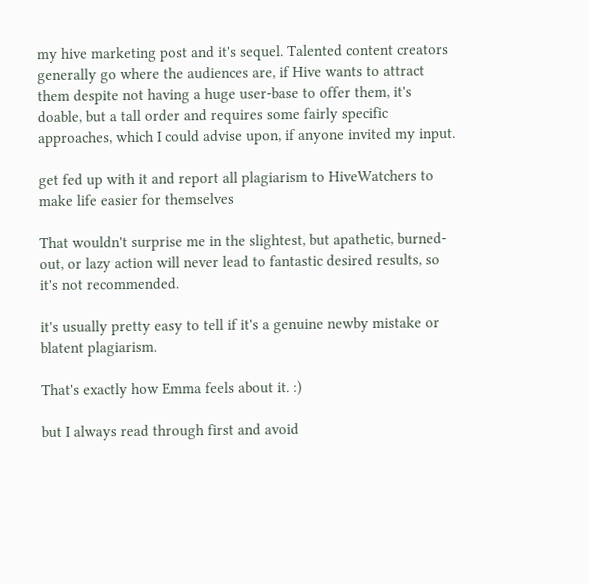my hive marketing post and it's sequel. Talented content creators generally go where the audiences are, if Hive wants to attract them despite not having a huge user-base to offer them, it's doable, but a tall order and requires some fairly specific approaches, which I could advise upon, if anyone invited my input.

get fed up with it and report all plagiarism to HiveWatchers to make life easier for themselves

That wouldn't surprise me in the slightest, but apathetic, burned-out, or lazy action will never lead to fantastic desired results, so it's not recommended.

it's usually pretty easy to tell if it's a genuine newby mistake or blatent plagiarism.

That's exactly how Emma feels about it. :)

but I always read through first and avoid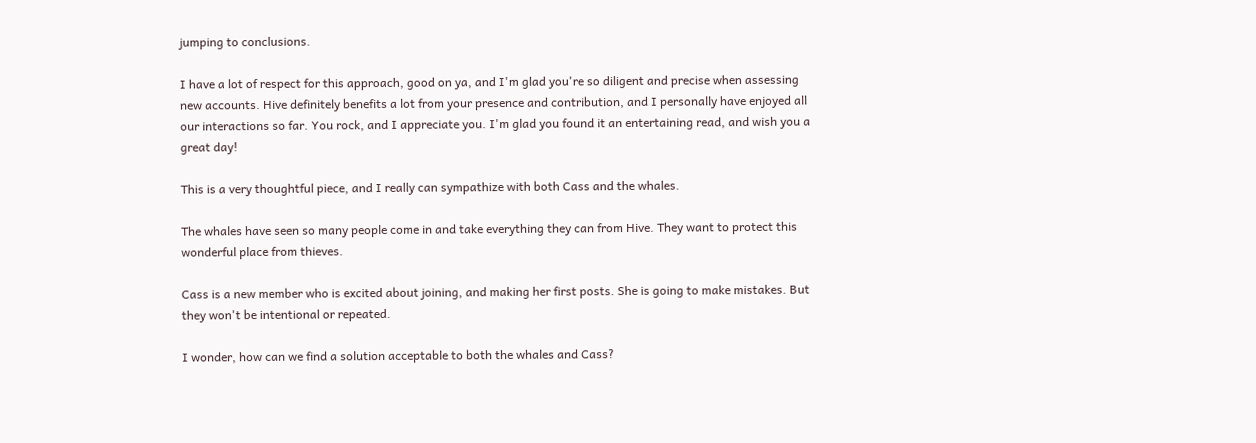jumping to conclusions.

I have a lot of respect for this approach, good on ya, and I'm glad you're so diligent and precise when assessing new accounts. Hive definitely benefits a lot from your presence and contribution, and I personally have enjoyed all our interactions so far. You rock, and I appreciate you. I'm glad you found it an entertaining read, and wish you a great day!

This is a very thoughtful piece, and I really can sympathize with both Cass and the whales.

The whales have seen so many people come in and take everything they can from Hive. They want to protect this wonderful place from thieves.

Cass is a new member who is excited about joining, and making her first posts. She is going to make mistakes. But they won't be intentional or repeated.

I wonder, how can we find a solution acceptable to both the whales and Cass?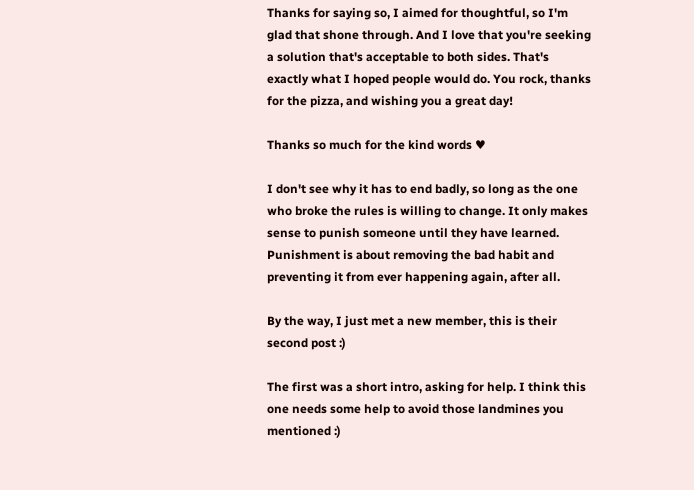Thanks for saying so, I aimed for thoughtful, so I'm glad that shone through. And I love that you're seeking a solution that's acceptable to both sides. That's exactly what I hoped people would do. You rock, thanks for the pizza, and wishing you a great day!

Thanks so much for the kind words ♥

I don't see why it has to end badly, so long as the one who broke the rules is willing to change. It only makes sense to punish someone until they have learned. Punishment is about removing the bad habit and preventing it from ever happening again, after all.

By the way, I just met a new member, this is their second post :)

The first was a short intro, asking for help. I think this one needs some help to avoid those landmines you mentioned :)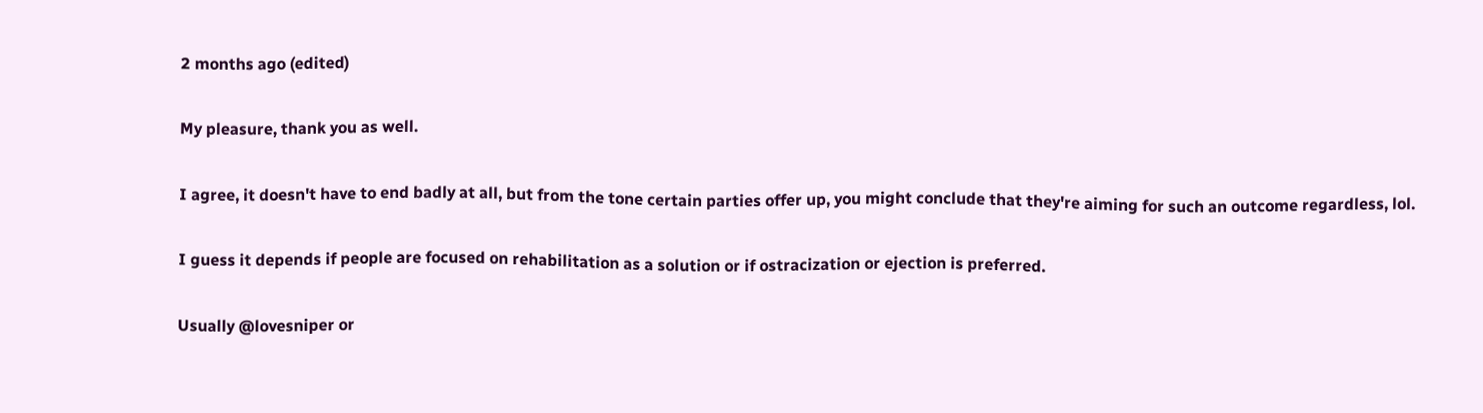2 months ago (edited)

My pleasure, thank you as well.

I agree, it doesn't have to end badly at all, but from the tone certain parties offer up, you might conclude that they're aiming for such an outcome regardless, lol.

I guess it depends if people are focused on rehabilitation as a solution or if ostracization or ejection is preferred.

Usually @lovesniper or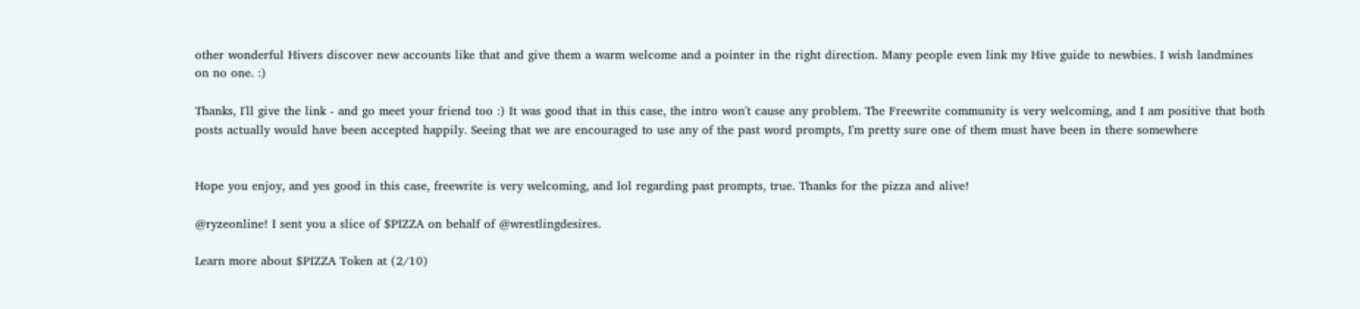other wonderful Hivers discover new accounts like that and give them a warm welcome and a pointer in the right direction. Many people even link my Hive guide to newbies. I wish landmines on no one. :)

Thanks, I'll give the link - and go meet your friend too :) It was good that in this case, the intro won't cause any problem. The Freewrite community is very welcoming, and I am positive that both posts actually would have been accepted happily. Seeing that we are encouraged to use any of the past word prompts, I'm pretty sure one of them must have been in there somewhere


Hope you enjoy, and yes good in this case, freewrite is very welcoming, and lol regarding past prompts, true. Thanks for the pizza and alive!

@ryzeonline! I sent you a slice of $PIZZA on behalf of @wrestlingdesires.

Learn more about $PIZZA Token at (2/10)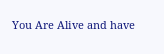You Are Alive and have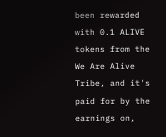been rewarded with 0.1 ALIVE tokens from the We Are Alive Tribe, and it's paid for by the earnings on,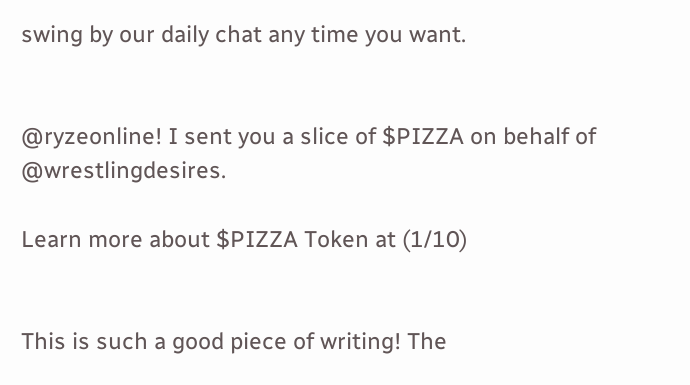swing by our daily chat any time you want.


@ryzeonline! I sent you a slice of $PIZZA on behalf of @wrestlingdesires.

Learn more about $PIZZA Token at (1/10)


This is such a good piece of writing! The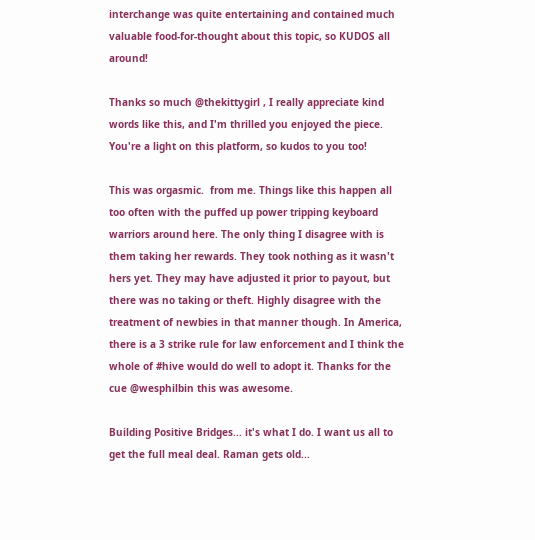interchange was quite entertaining and contained much valuable food-for-thought about this topic, so KUDOS all around!

Thanks so much @thekittygirl , I really appreciate kind words like this, and I'm thrilled you enjoyed the piece. You're a light on this platform, so kudos to you too!

This was orgasmic.  from me. Things like this happen all too often with the puffed up power tripping keyboard warriors around here. The only thing I disagree with is them taking her rewards. They took nothing as it wasn't hers yet. They may have adjusted it prior to payout, but there was no taking or theft. Highly disagree with the treatment of newbies in that manner though. In America, there is a 3 strike rule for law enforcement and I think the whole of #hive would do well to adopt it. Thanks for the cue @wesphilbin this was awesome.

Building Positive Bridges... it's what I do. I want us all to get the full meal deal. Raman gets old...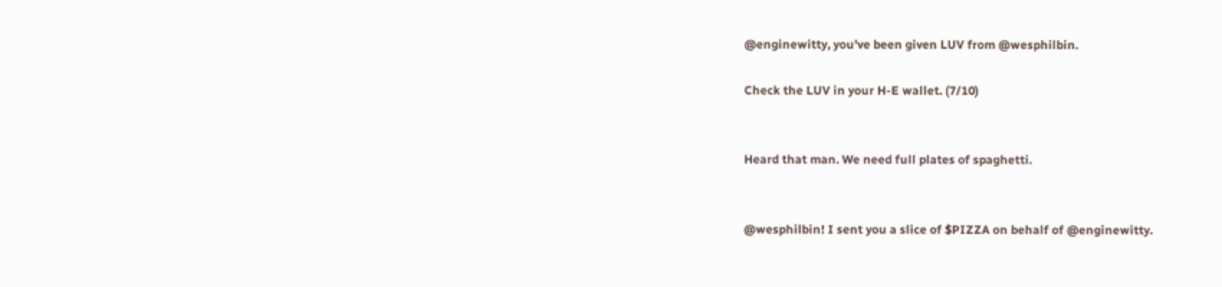@enginewitty, you've been given LUV from @wesphilbin.

Check the LUV in your H-E wallet. (7/10)


Heard that man. We need full plates of spaghetti.


@wesphilbin! I sent you a slice of $PIZZA on behalf of @enginewitty.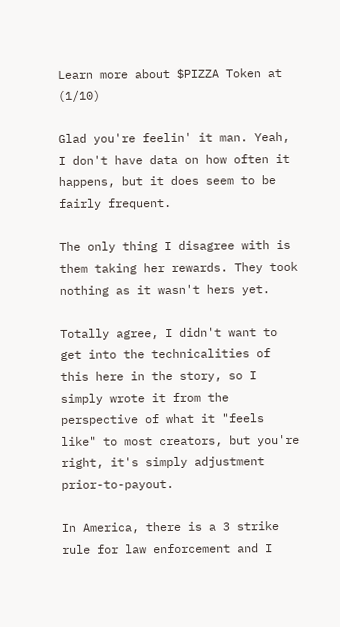Learn more about $PIZZA Token at (1/10)

Glad you're feelin' it man. Yeah, I don't have data on how often it happens, but it does seem to be fairly frequent.

The only thing I disagree with is them taking her rewards. They took nothing as it wasn't hers yet.

Totally agree, I didn't want to get into the technicalities of this here in the story, so I simply wrote it from the perspective of what it "feels like" to most creators, but you're right, it's simply adjustment prior-to-payout.

In America, there is a 3 strike rule for law enforcement and I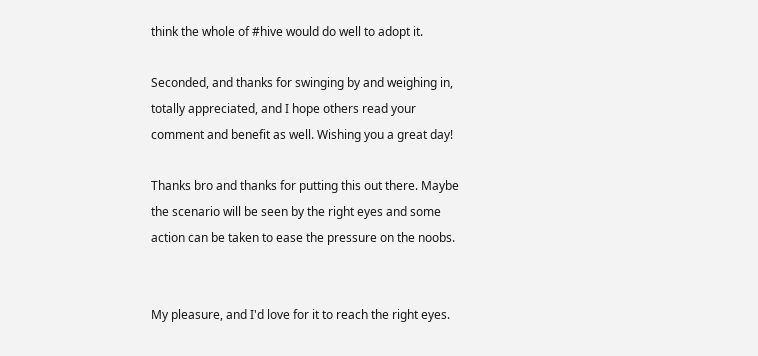think the whole of #hive would do well to adopt it.

Seconded, and thanks for swinging by and weighing in, totally appreciated, and I hope others read your comment and benefit as well. Wishing you a great day!

Thanks bro and thanks for putting this out there. Maybe the scenario will be seen by the right eyes and some action can be taken to ease the pressure on the noobs.


My pleasure, and I'd love for it to reach the right eyes.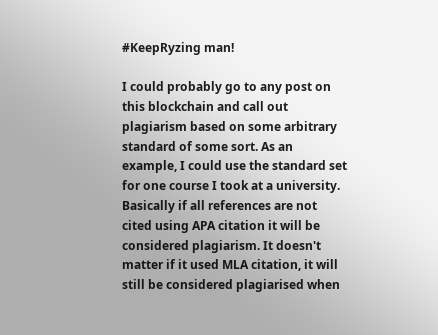#KeepRyzing man!

I could probably go to any post on this blockchain and call out plagiarism based on some arbitrary standard of some sort. As an example, I could use the standard set for one course I took at a university. Basically if all references are not cited using APA citation it will be considered plagiarism. It doesn't matter if it used MLA citation, it will still be considered plagiarised when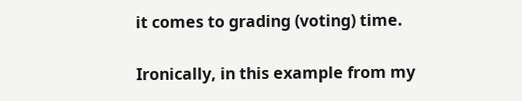it comes to grading (voting) time.

Ironically, in this example from my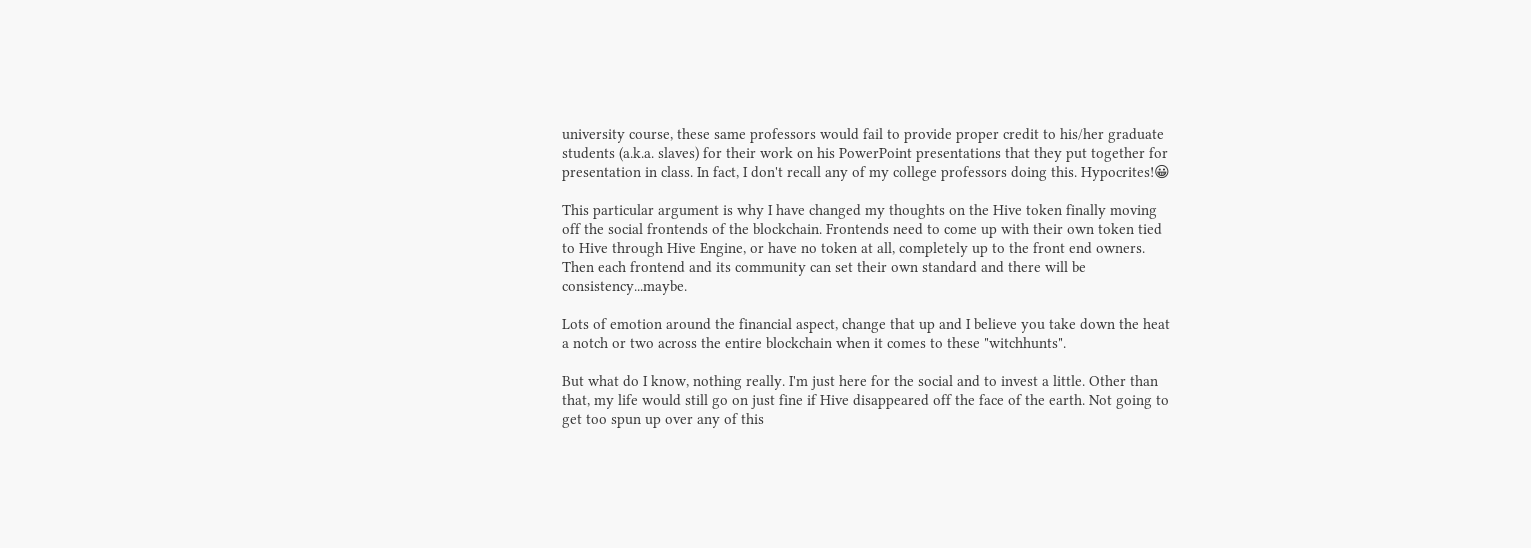university course, these same professors would fail to provide proper credit to his/her graduate students (a.k.a. slaves) for their work on his PowerPoint presentations that they put together for presentation in class. In fact, I don't recall any of my college professors doing this. Hypocrites!😀

This particular argument is why I have changed my thoughts on the Hive token finally moving off the social frontends of the blockchain. Frontends need to come up with their own token tied to Hive through Hive Engine, or have no token at all, completely up to the front end owners. Then each frontend and its community can set their own standard and there will be consistency...maybe.

Lots of emotion around the financial aspect, change that up and I believe you take down the heat a notch or two across the entire blockchain when it comes to these "witchhunts".

But what do I know, nothing really. I'm just here for the social and to invest a little. Other than that, my life would still go on just fine if Hive disappeared off the face of the earth. Not going to get too spun up over any of this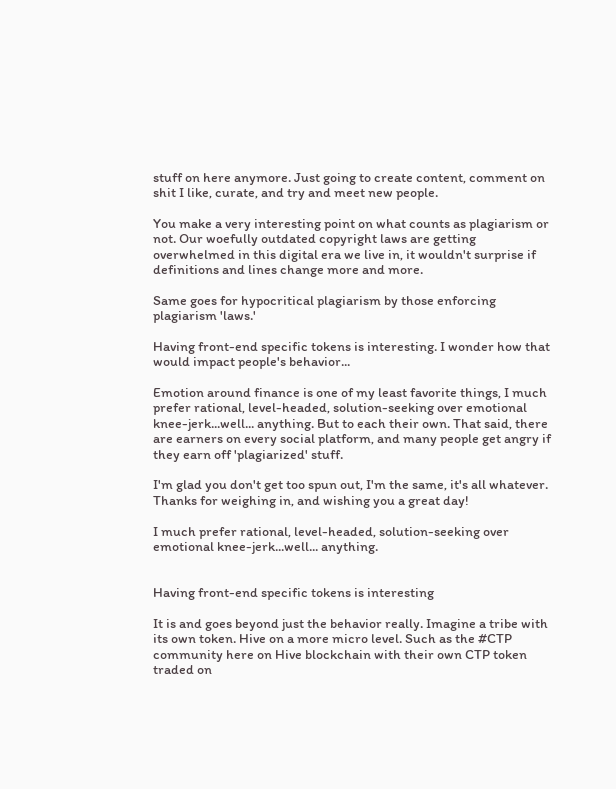stuff on here anymore. Just going to create content, comment on shit I like, curate, and try and meet new people.

You make a very interesting point on what counts as plagiarism or not. Our woefully outdated copyright laws are getting overwhelmed in this digital era we live in, it wouldn't surprise if definitions and lines change more and more.

Same goes for hypocritical plagiarism by those enforcing plagiarism 'laws.'

Having front-end specific tokens is interesting. I wonder how that would impact people's behavior...

Emotion around finance is one of my least favorite things, I much prefer rational, level-headed, solution-seeking over emotional knee-jerk...well... anything. But to each their own. That said, there are earners on every social platform, and many people get angry if they earn off 'plagiarized' stuff.

I'm glad you don't get too spun out, I'm the same, it's all whatever. Thanks for weighing in, and wishing you a great day!

I much prefer rational, level-headed, solution-seeking over emotional knee-jerk...well... anything.


Having front-end specific tokens is interesting

It is and goes beyond just the behavior really. Imagine a tribe with its own token. Hive on a more micro level. Such as the #CTP community here on Hive blockchain with their own CTP token traded on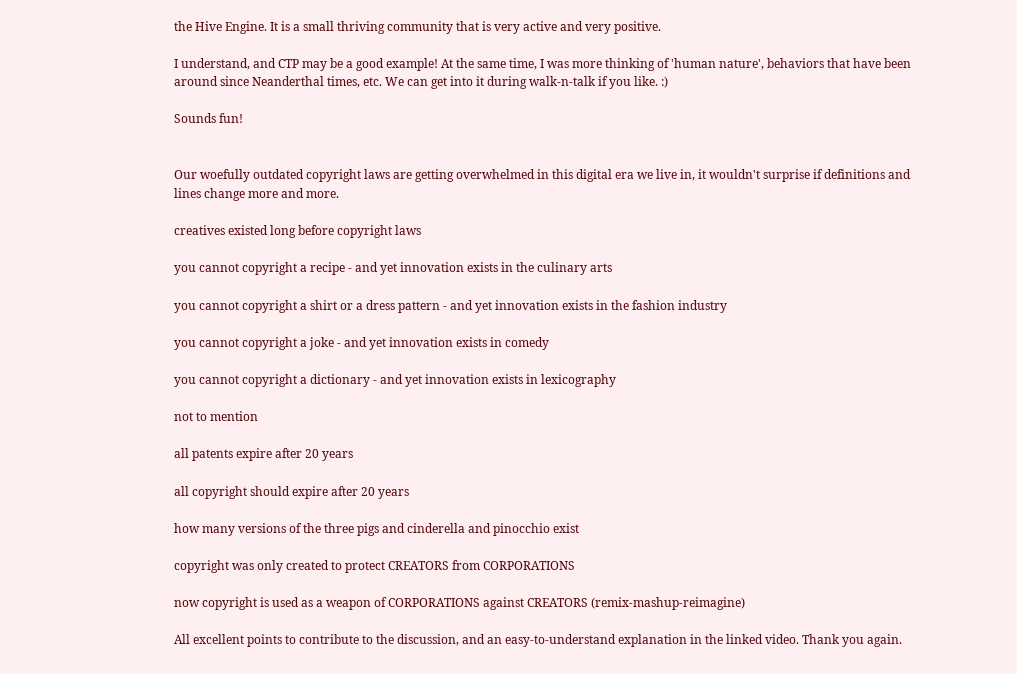the Hive Engine. It is a small thriving community that is very active and very positive.

I understand, and CTP may be a good example! At the same time, I was more thinking of 'human nature', behaviors that have been around since Neanderthal times, etc. We can get into it during walk-n-talk if you like. :)

Sounds fun!


Our woefully outdated copyright laws are getting overwhelmed in this digital era we live in, it wouldn't surprise if definitions and lines change more and more.

creatives existed long before copyright laws

you cannot copyright a recipe - and yet innovation exists in the culinary arts

you cannot copyright a shirt or a dress pattern - and yet innovation exists in the fashion industry

you cannot copyright a joke - and yet innovation exists in comedy

you cannot copyright a dictionary - and yet innovation exists in lexicography

not to mention

all patents expire after 20 years

all copyright should expire after 20 years

how many versions of the three pigs and cinderella and pinocchio exist

copyright was only created to protect CREATORS from CORPORATIONS

now copyright is used as a weapon of CORPORATIONS against CREATORS (remix-mashup-reimagine)

All excellent points to contribute to the discussion, and an easy-to-understand explanation in the linked video. Thank you again.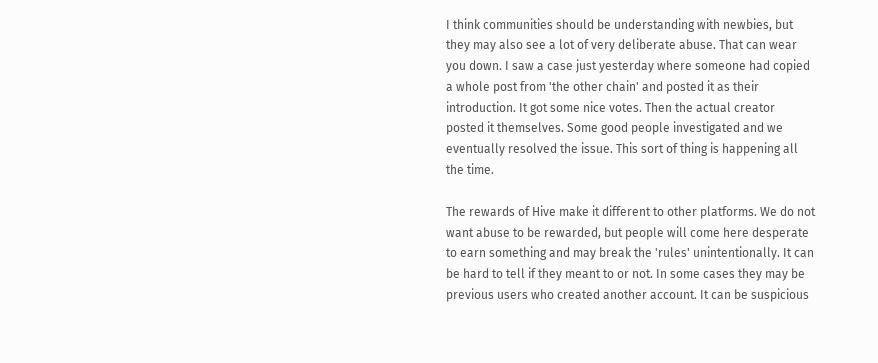I think communities should be understanding with newbies, but they may also see a lot of very deliberate abuse. That can wear you down. I saw a case just yesterday where someone had copied a whole post from 'the other chain' and posted it as their introduction. It got some nice votes. Then the actual creator posted it themselves. Some good people investigated and we eventually resolved the issue. This sort of thing is happening all the time.

The rewards of Hive make it different to other platforms. We do not want abuse to be rewarded, but people will come here desperate to earn something and may break the 'rules' unintentionally. It can be hard to tell if they meant to or not. In some cases they may be previous users who created another account. It can be suspicious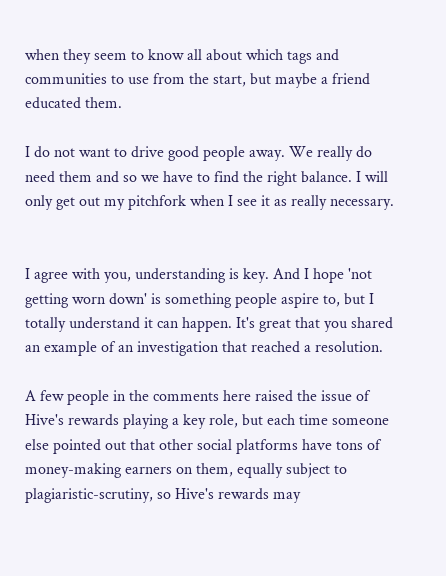when they seem to know all about which tags and communities to use from the start, but maybe a friend educated them.

I do not want to drive good people away. We really do need them and so we have to find the right balance. I will only get out my pitchfork when I see it as really necessary.


I agree with you, understanding is key. And I hope 'not getting worn down' is something people aspire to, but I totally understand it can happen. It's great that you shared an example of an investigation that reached a resolution.

A few people in the comments here raised the issue of Hive's rewards playing a key role, but each time someone else pointed out that other social platforms have tons of money-making earners on them, equally subject to plagiaristic-scrutiny, so Hive's rewards may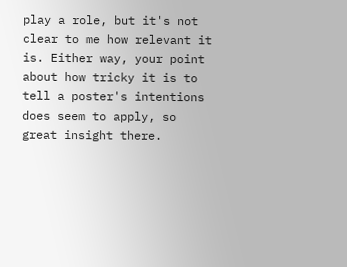play a role, but it's not clear to me how relevant it is. Either way, your point about how tricky it is to tell a poster's intentions does seem to apply, so great insight there.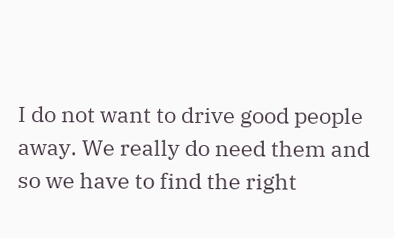I do not want to drive good people away. We really do need them and so we have to find the right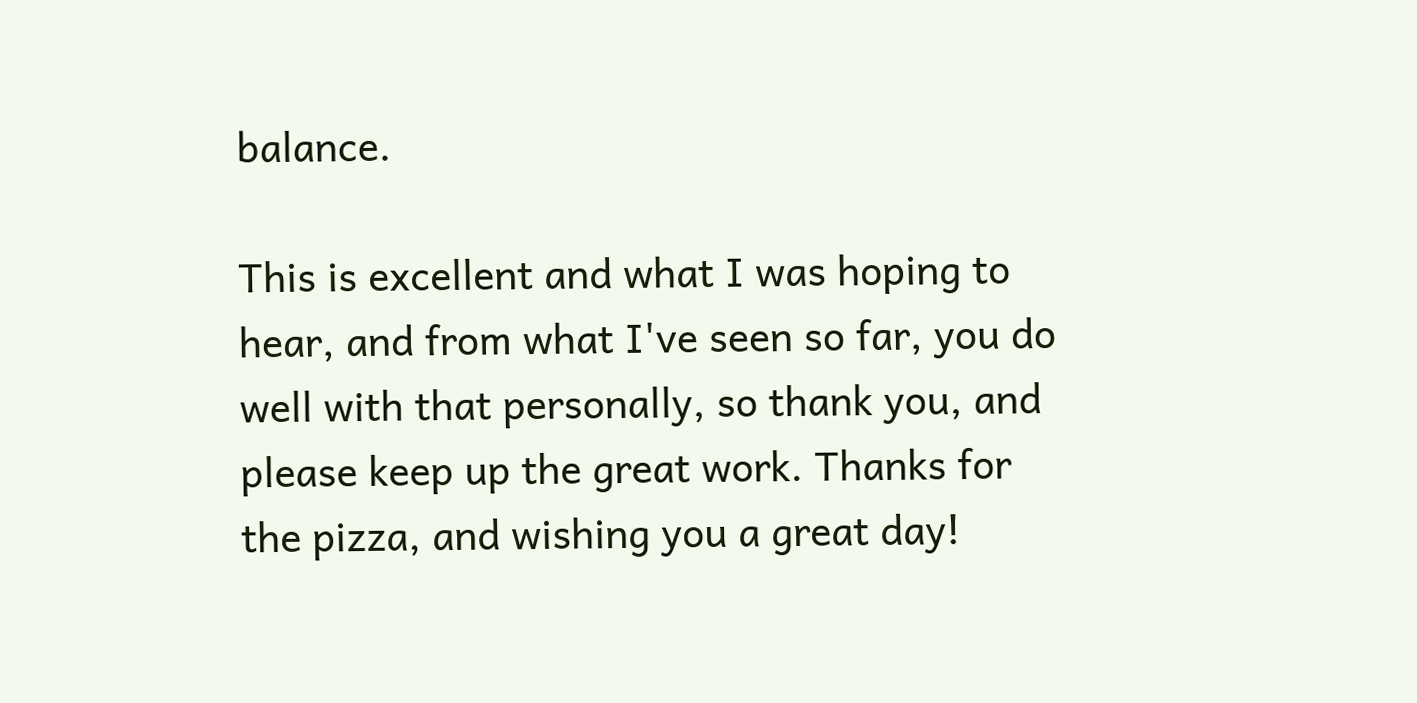balance.

This is excellent and what I was hoping to hear, and from what I've seen so far, you do well with that personally, so thank you, and please keep up the great work. Thanks for the pizza, and wishing you a great day!